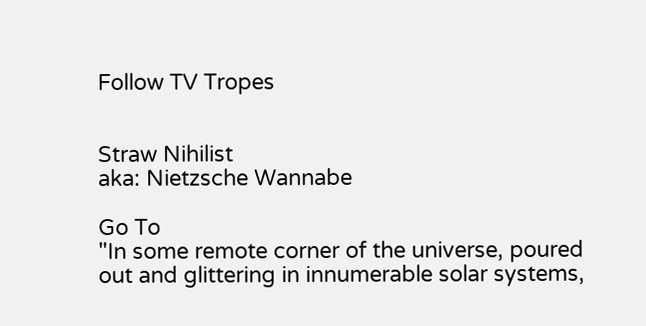Follow TV Tropes


Straw Nihilist
aka: Nietzsche Wannabe

Go To
"In some remote corner of the universe, poured out and glittering in innumerable solar systems,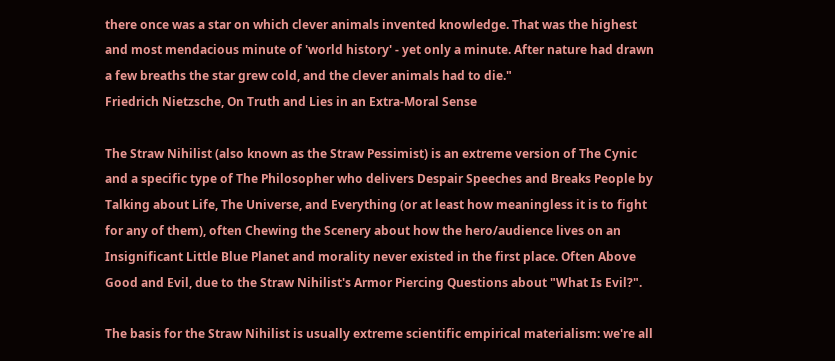there once was a star on which clever animals invented knowledge. That was the highest and most mendacious minute of 'world history' - yet only a minute. After nature had drawn a few breaths the star grew cold, and the clever animals had to die."
Friedrich Nietzsche, On Truth and Lies in an Extra-Moral Sense

The Straw Nihilist (also known as the Straw Pessimist) is an extreme version of The Cynic and a specific type of The Philosopher who delivers Despair Speeches and Breaks People by Talking about Life, The Universe, and Everything (or at least how meaningless it is to fight for any of them), often Chewing the Scenery about how the hero/audience lives on an Insignificant Little Blue Planet and morality never existed in the first place. Often Above Good and Evil, due to the Straw Nihilist's Armor Piercing Questions about "What Is Evil?".

The basis for the Straw Nihilist is usually extreme scientific empirical materialism: we're all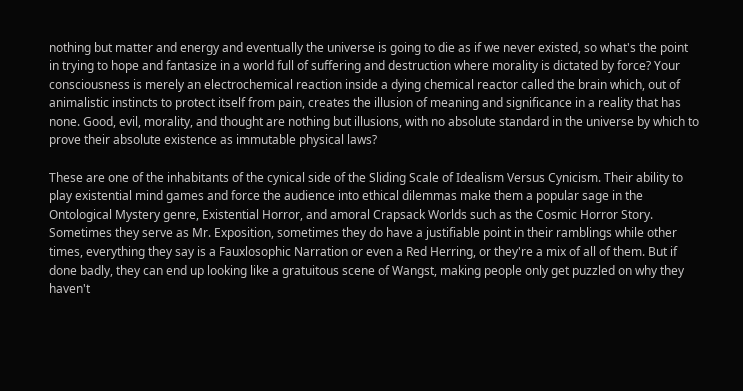nothing but matter and energy and eventually the universe is going to die as if we never existed, so what's the point in trying to hope and fantasize in a world full of suffering and destruction where morality is dictated by force? Your consciousness is merely an electrochemical reaction inside a dying chemical reactor called the brain which, out of animalistic instincts to protect itself from pain, creates the illusion of meaning and significance in a reality that has none. Good, evil, morality, and thought are nothing but illusions, with no absolute standard in the universe by which to prove their absolute existence as immutable physical laws?

These are one of the inhabitants of the cynical side of the Sliding Scale of Idealism Versus Cynicism. Their ability to play existential mind games and force the audience into ethical dilemmas make them a popular sage in the Ontological Mystery genre, Existential Horror, and amoral Crapsack Worlds such as the Cosmic Horror Story. Sometimes they serve as Mr. Exposition, sometimes they do have a justifiable point in their ramblings while other times, everything they say is a Fauxlosophic Narration or even a Red Herring, or they're a mix of all of them. But if done badly, they can end up looking like a gratuitous scene of Wangst, making people only get puzzled on why they haven't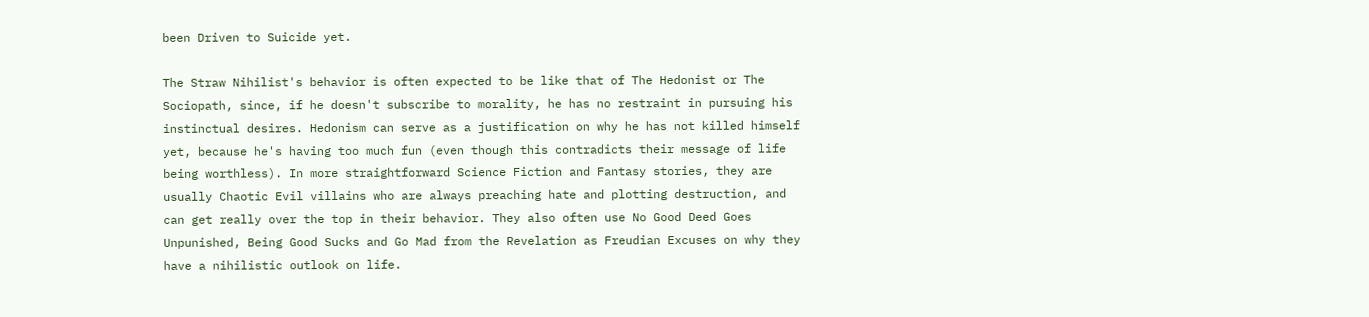been Driven to Suicide yet.

The Straw Nihilist's behavior is often expected to be like that of The Hedonist or The Sociopath, since, if he doesn't subscribe to morality, he has no restraint in pursuing his instinctual desires. Hedonism can serve as a justification on why he has not killed himself yet, because he's having too much fun (even though this contradicts their message of life being worthless). In more straightforward Science Fiction and Fantasy stories, they are usually Chaotic Evil villains who are always preaching hate and plotting destruction, and can get really over the top in their behavior. They also often use No Good Deed Goes Unpunished, Being Good Sucks and Go Mad from the Revelation as Freudian Excuses on why they have a nihilistic outlook on life.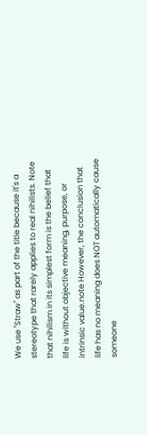We use "Straw" as part of the title because it's a stereotype that rarely applies to real nihilists. Note that nihilism in its simplest form is the belief that life is without objective meaning, purpose, or intrinsic value.note However, the conclusion that life has no meaning does NOT automatically cause someone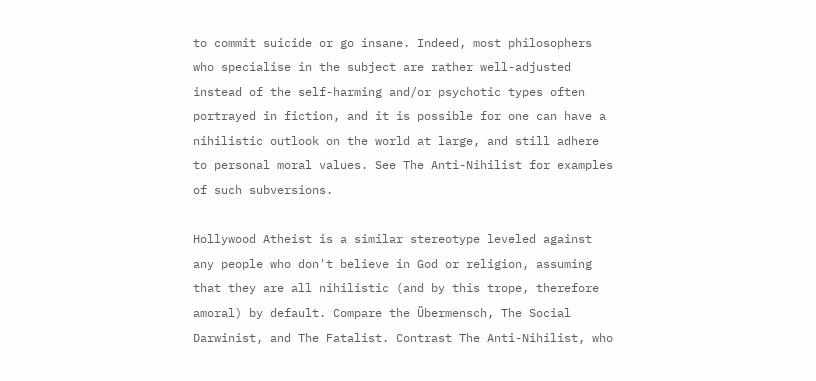to commit suicide or go insane. Indeed, most philosophers who specialise in the subject are rather well-adjusted instead of the self-harming and/or psychotic types often portrayed in fiction, and it is possible for one can have a nihilistic outlook on the world at large, and still adhere to personal moral values. See The Anti-Nihilist for examples of such subversions.

Hollywood Atheist is a similar stereotype leveled against any people who don't believe in God or religion, assuming that they are all nihilistic (and by this trope, therefore amoral) by default. Compare the Übermensch, The Social Darwinist, and The Fatalist. Contrast The Anti-Nihilist, who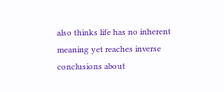also thinks life has no inherent meaning yet reaches inverse conclusions about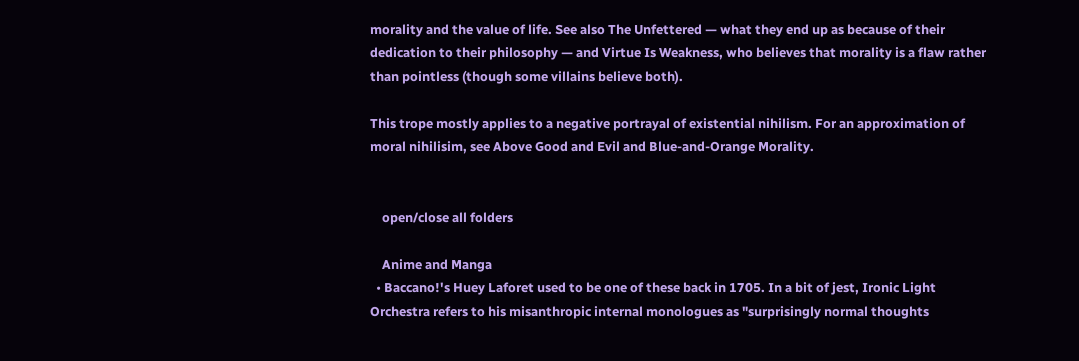morality and the value of life. See also The Unfettered — what they end up as because of their dedication to their philosophy — and Virtue Is Weakness, who believes that morality is a flaw rather than pointless (though some villains believe both).

This trope mostly applies to a negative portrayal of existential nihilism. For an approximation of moral nihilisim, see Above Good and Evil and Blue-and-Orange Morality.


    open/close all folders

    Anime and Manga
  • Baccano!'s Huey Laforet used to be one of these back in 1705. In a bit of jest, Ironic Light Orchestra refers to his misanthropic internal monologues as "surprisingly normal thoughts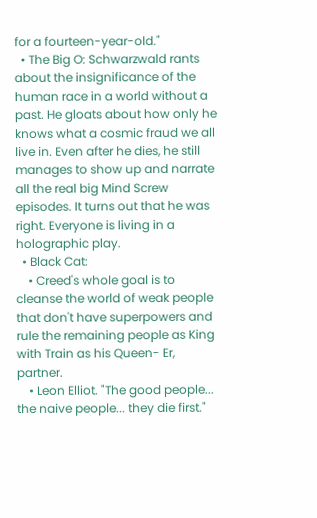for a fourteen-year-old."
  • The Big O: Schwarzwald rants about the insignificance of the human race in a world without a past. He gloats about how only he knows what a cosmic fraud we all live in. Even after he dies, he still manages to show up and narrate all the real big Mind Screw episodes. It turns out that he was right. Everyone is living in a holographic play.
  • Black Cat:
    • Creed's whole goal is to cleanse the world of weak people that don't have superpowers and rule the remaining people as King with Train as his Queen- Er, partner.
    • Leon Elliot. "The good people... the naive people... they die first."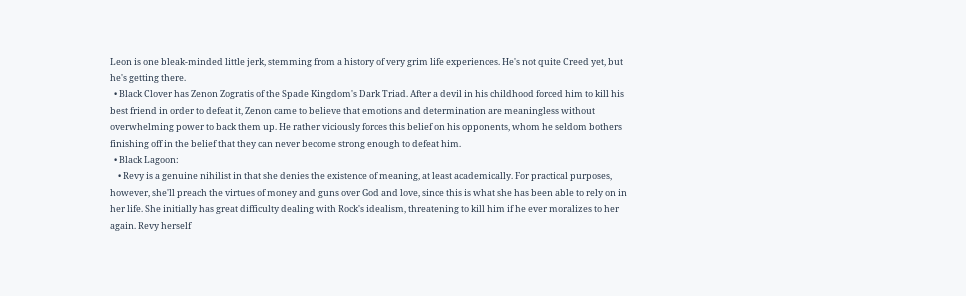Leon is one bleak-minded little jerk, stemming from a history of very grim life experiences. He's not quite Creed yet, but he's getting there.
  • Black Clover has Zenon Zogratis of the Spade Kingdom's Dark Triad. After a devil in his childhood forced him to kill his best friend in order to defeat it, Zenon came to believe that emotions and determination are meaningless without overwhelming power to back them up. He rather viciously forces this belief on his opponents, whom he seldom bothers finishing off in the belief that they can never become strong enough to defeat him.
  • Black Lagoon:
    • Revy is a genuine nihilist in that she denies the existence of meaning, at least academically. For practical purposes, however, she'll preach the virtues of money and guns over God and love, since this is what she has been able to rely on in her life. She initially has great difficulty dealing with Rock's idealism, threatening to kill him if he ever moralizes to her again. Revy herself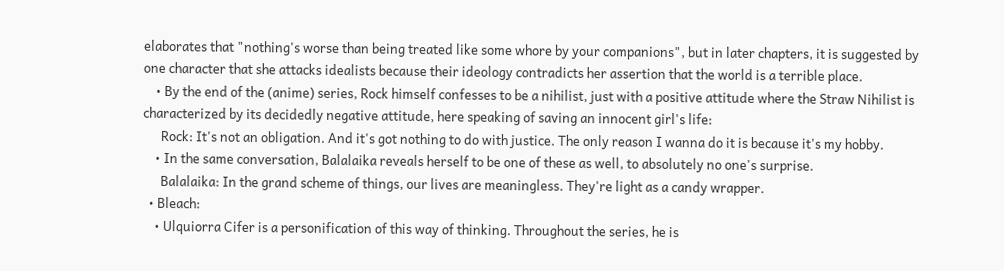elaborates that "nothing's worse than being treated like some whore by your companions", but in later chapters, it is suggested by one character that she attacks idealists because their ideology contradicts her assertion that the world is a terrible place.
    • By the end of the (anime) series, Rock himself confesses to be a nihilist, just with a positive attitude where the Straw Nihilist is characterized by its decidedly negative attitude, here speaking of saving an innocent girl's life:
      Rock: It's not an obligation. And it's got nothing to do with justice. The only reason I wanna do it is because it's my hobby.
    • In the same conversation, Balalaika reveals herself to be one of these as well, to absolutely no one's surprise.
      Balalaika: In the grand scheme of things, our lives are meaningless. They're light as a candy wrapper.
  • Bleach:
    • Ulquiorra Cifer is a personification of this way of thinking. Throughout the series, he is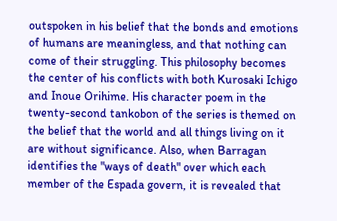outspoken in his belief that the bonds and emotions of humans are meaningless, and that nothing can come of their struggling. This philosophy becomes the center of his conflicts with both Kurosaki Ichigo and Inoue Orihime. His character poem in the twenty-second tankobon of the series is themed on the belief that the world and all things living on it are without significance. Also, when Barragan identifies the "ways of death" over which each member of the Espada govern, it is revealed that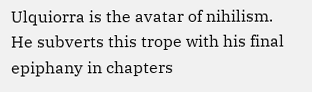Ulquiorra is the avatar of nihilism. He subverts this trope with his final epiphany in chapters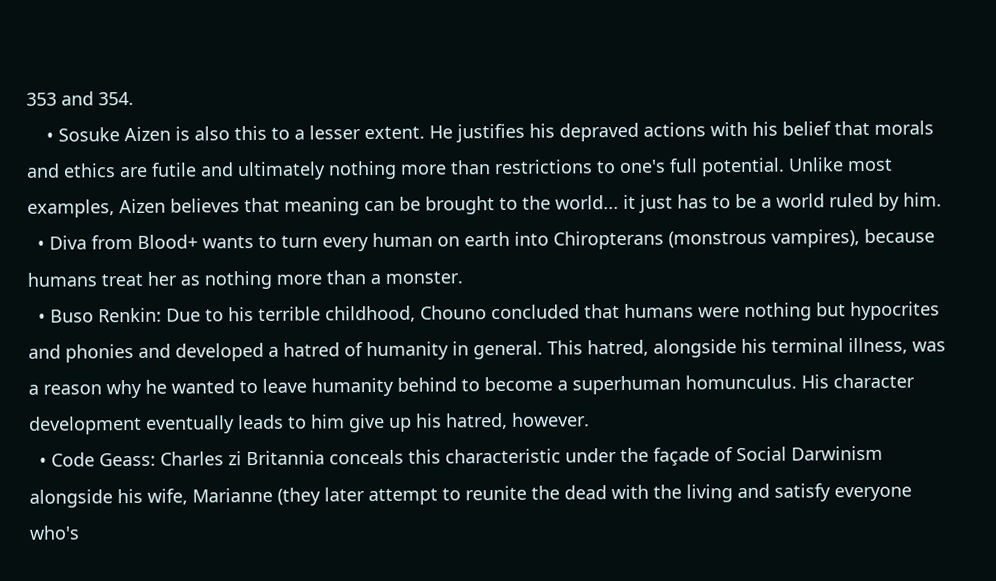353 and 354.
    • Sosuke Aizen is also this to a lesser extent. He justifies his depraved actions with his belief that morals and ethics are futile and ultimately nothing more than restrictions to one's full potential. Unlike most examples, Aizen believes that meaning can be brought to the world... it just has to be a world ruled by him.
  • Diva from Blood+ wants to turn every human on earth into Chiropterans (monstrous vampires), because humans treat her as nothing more than a monster.
  • Buso Renkin: Due to his terrible childhood, Chouno concluded that humans were nothing but hypocrites and phonies and developed a hatred of humanity in general. This hatred, alongside his terminal illness, was a reason why he wanted to leave humanity behind to become a superhuman homunculus. His character development eventually leads to him give up his hatred, however.
  • Code Geass: Charles zi Britannia conceals this characteristic under the façade of Social Darwinism alongside his wife, Marianne (they later attempt to reunite the dead with the living and satisfy everyone who's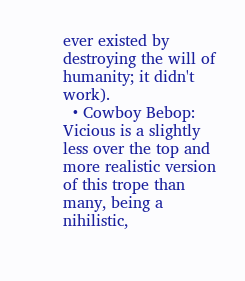ever existed by destroying the will of humanity; it didn't work).
  • Cowboy Bebop: Vicious is a slightly less over the top and more realistic version of this trope than many, being a nihilistic,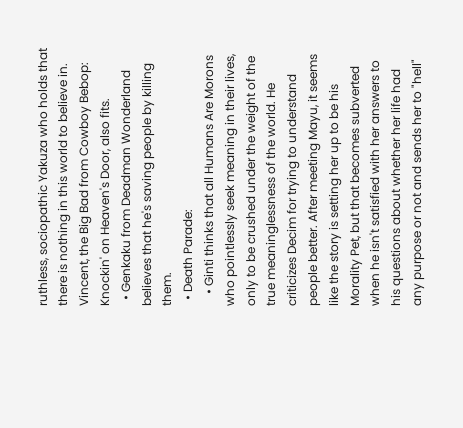ruthless, sociopathic Yakuza who holds that there is nothing in this world to believe in. Vincent, the Big Bad from Cowboy Bebop: Knockin' on Heaven's Door, also fits.
  • Genkaku from Deadman Wonderland believes that he's saving people by killing them.
  • Death Parade:
    • Ginti thinks that all Humans Are Morons who pointlessly seek meaning in their lives, only to be crushed under the weight of the true meaninglessness of the world. He criticizes Decim for trying to understand people better. After meeting Mayu, it seems like the story is setting her up to be his Morality Pet, but that becomes subverted when he isn't satisfied with her answers to his questions about whether her life had any purpose or not and sends her to "hell"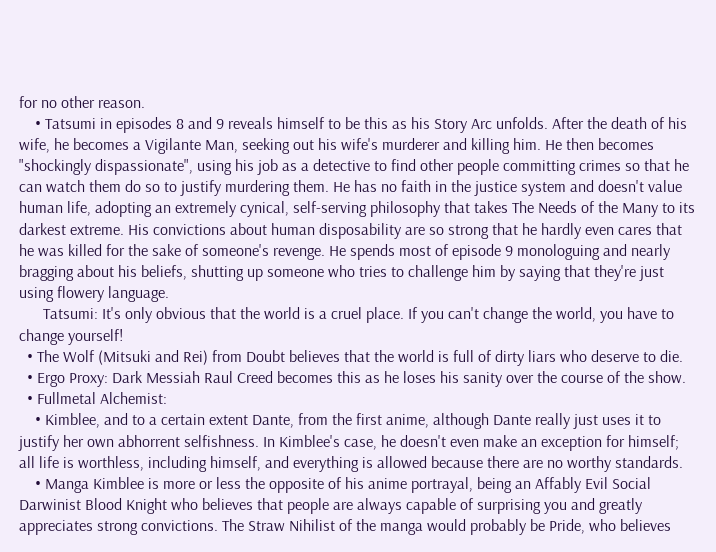for no other reason.
    • Tatsumi in episodes 8 and 9 reveals himself to be this as his Story Arc unfolds. After the death of his wife, he becomes a Vigilante Man, seeking out his wife's murderer and killing him. He then becomes "shockingly dispassionate", using his job as a detective to find other people committing crimes so that he can watch them do so to justify murdering them. He has no faith in the justice system and doesn't value human life, adopting an extremely cynical, self-serving philosophy that takes The Needs of the Many to its darkest extreme. His convictions about human disposability are so strong that he hardly even cares that he was killed for the sake of someone's revenge. He spends most of episode 9 monologuing and nearly bragging about his beliefs, shutting up someone who tries to challenge him by saying that they're just using flowery language.
      Tatsumi: It's only obvious that the world is a cruel place. If you can't change the world, you have to change yourself!
  • The Wolf (Mitsuki and Rei) from Doubt believes that the world is full of dirty liars who deserve to die.
  • Ergo Proxy: Dark Messiah Raul Creed becomes this as he loses his sanity over the course of the show.
  • Fullmetal Alchemist:
    • Kimblee, and to a certain extent Dante, from the first anime, although Dante really just uses it to justify her own abhorrent selfishness. In Kimblee's case, he doesn't even make an exception for himself; all life is worthless, including himself, and everything is allowed because there are no worthy standards.
    • Manga Kimblee is more or less the opposite of his anime portrayal, being an Affably Evil Social Darwinist Blood Knight who believes that people are always capable of surprising you and greatly appreciates strong convictions. The Straw Nihilist of the manga would probably be Pride, who believes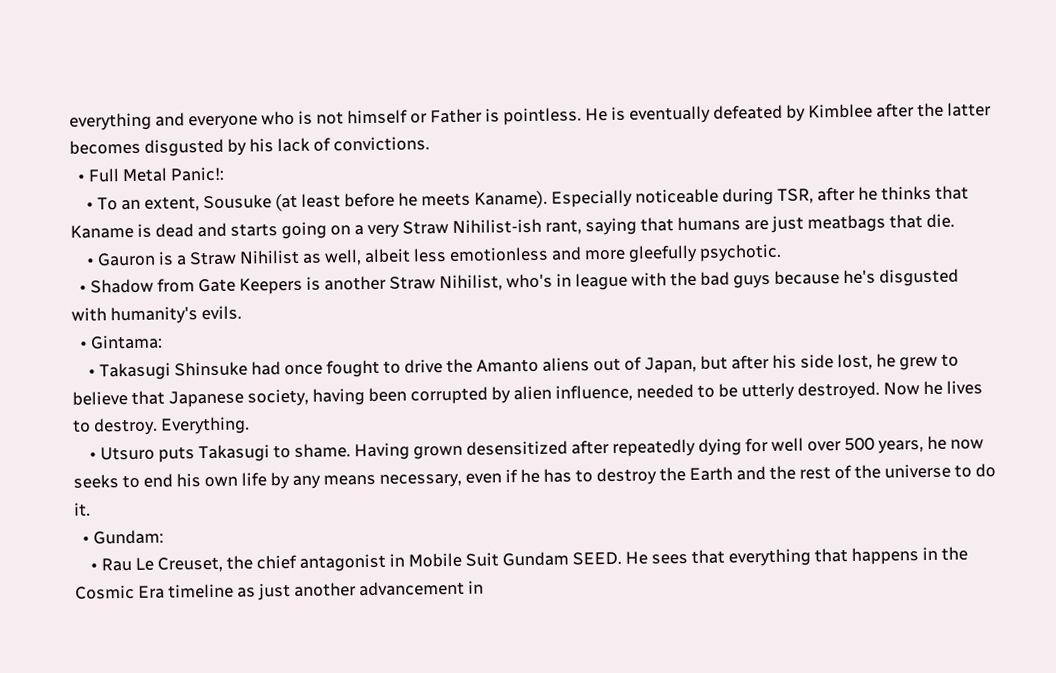everything and everyone who is not himself or Father is pointless. He is eventually defeated by Kimblee after the latter becomes disgusted by his lack of convictions.
  • Full Metal Panic!:
    • To an extent, Sousuke (at least before he meets Kaname). Especially noticeable during TSR, after he thinks that Kaname is dead and starts going on a very Straw Nihilist-ish rant, saying that humans are just meatbags that die.
    • Gauron is a Straw Nihilist as well, albeit less emotionless and more gleefully psychotic.
  • Shadow from Gate Keepers is another Straw Nihilist, who's in league with the bad guys because he's disgusted with humanity's evils.
  • Gintama:
    • Takasugi Shinsuke had once fought to drive the Amanto aliens out of Japan, but after his side lost, he grew to believe that Japanese society, having been corrupted by alien influence, needed to be utterly destroyed. Now he lives to destroy. Everything.
    • Utsuro puts Takasugi to shame. Having grown desensitized after repeatedly dying for well over 500 years, he now seeks to end his own life by any means necessary, even if he has to destroy the Earth and the rest of the universe to do it.
  • Gundam:
    • Rau Le Creuset, the chief antagonist in Mobile Suit Gundam SEED. He sees that everything that happens in the Cosmic Era timeline as just another advancement in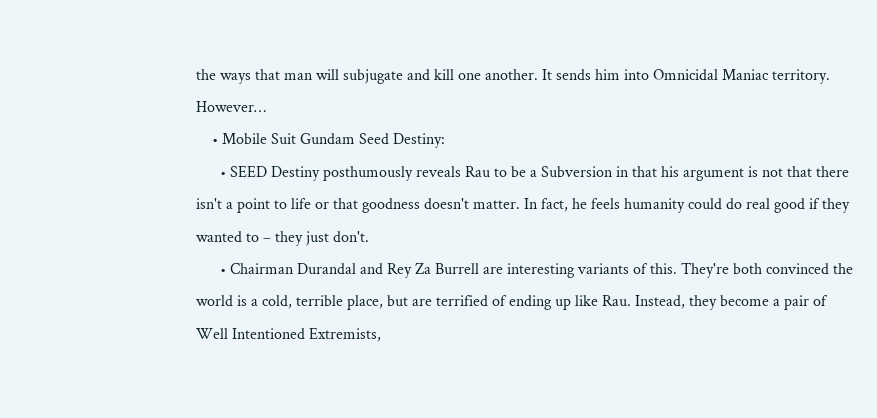the ways that man will subjugate and kill one another. It sends him into Omnicidal Maniac territory. However…
    • Mobile Suit Gundam Seed Destiny:
      • SEED Destiny posthumously reveals Rau to be a Subversion in that his argument is not that there isn't a point to life or that goodness doesn't matter. In fact, he feels humanity could do real good if they wanted to – they just don't.
      • Chairman Durandal and Rey Za Burrell are interesting variants of this. They're both convinced the world is a cold, terrible place, but are terrified of ending up like Rau. Instead, they become a pair of Well Intentioned Extremists,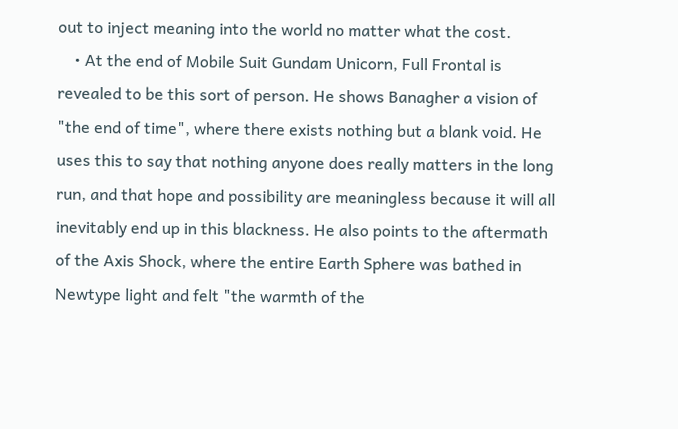out to inject meaning into the world no matter what the cost.
    • At the end of Mobile Suit Gundam Unicorn, Full Frontal is revealed to be this sort of person. He shows Banagher a vision of "the end of time", where there exists nothing but a blank void. He uses this to say that nothing anyone does really matters in the long run, and that hope and possibility are meaningless because it will all inevitably end up in this blackness. He also points to the aftermath of the Axis Shock, where the entire Earth Sphere was bathed in Newtype light and felt "the warmth of the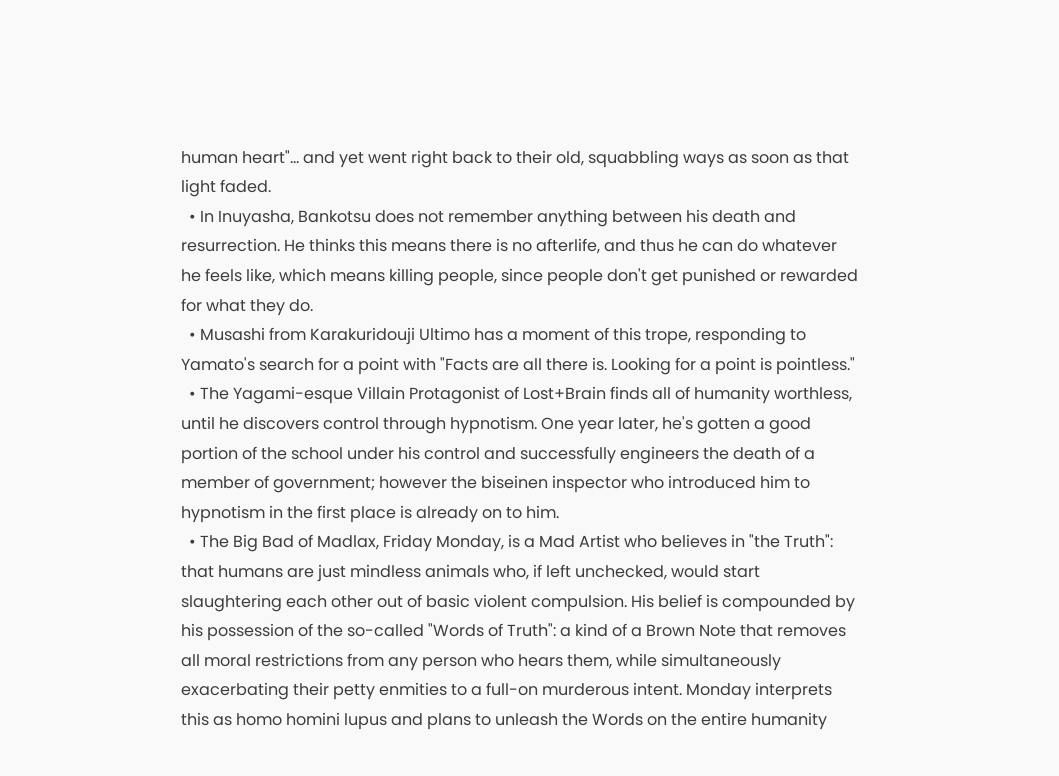human heart"... and yet went right back to their old, squabbling ways as soon as that light faded.
  • In Inuyasha, Bankotsu does not remember anything between his death and resurrection. He thinks this means there is no afterlife, and thus he can do whatever he feels like, which means killing people, since people don't get punished or rewarded for what they do.
  • Musashi from Karakuridouji Ultimo has a moment of this trope, responding to Yamato's search for a point with "Facts are all there is. Looking for a point is pointless."
  • The Yagami-esque Villain Protagonist of Lost+Brain finds all of humanity worthless, until he discovers control through hypnotism. One year later, he's gotten a good portion of the school under his control and successfully engineers the death of a member of government; however the biseinen inspector who introduced him to hypnotism in the first place is already on to him.
  • The Big Bad of Madlax, Friday Monday, is a Mad Artist who believes in "the Truth": that humans are just mindless animals who, if left unchecked, would start slaughtering each other out of basic violent compulsion. His belief is compounded by his possession of the so-called "Words of Truth": a kind of a Brown Note that removes all moral restrictions from any person who hears them, while simultaneously exacerbating their petty enmities to a full-on murderous intent. Monday interprets this as homo homini lupus and plans to unleash the Words on the entire humanity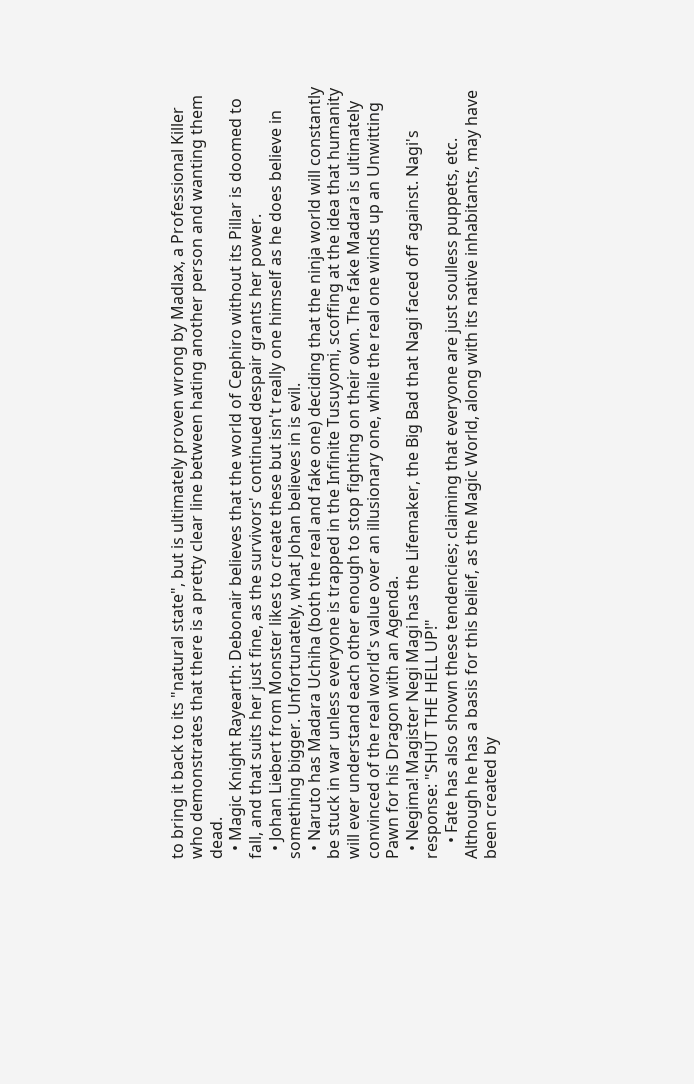to bring it back to its "natural state", but is ultimately proven wrong by Madlax, a Professional Killer who demonstrates that there is a pretty clear line between hating another person and wanting them dead.
  • Magic Knight Rayearth: Debonair believes that the world of Cephiro without its Pillar is doomed to fall, and that suits her just fine, as the survivors' continued despair grants her power.
  • Johan Liebert from Monster likes to create these but isn't really one himself as he does believe in something bigger. Unfortunately, what Johan believes in is evil.
  • Naruto has Madara Uchiha (both the real and fake one) deciding that the ninja world will constantly be stuck in war unless everyone is trapped in the Infinite Tusuyomi, scoffing at the idea that humanity will ever understand each other enough to stop fighting on their own. The fake Madara is ultimately convinced of the real world's value over an illusionary one, while the real one winds up an Unwitting Pawn for his Dragon with an Agenda.
  • Negima! Magister Negi Magi has the Lifemaker, the Big Bad that Nagi faced off against. Nagi's response: "SHUT THE HELL UP!"
    • Fate has also shown these tendencies; claiming that everyone are just soulless puppets, etc. Although he has a basis for this belief, as the Magic World, along with its native inhabitants, may have been created by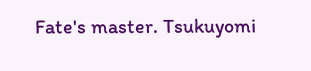Fate's master. Tsukuyomi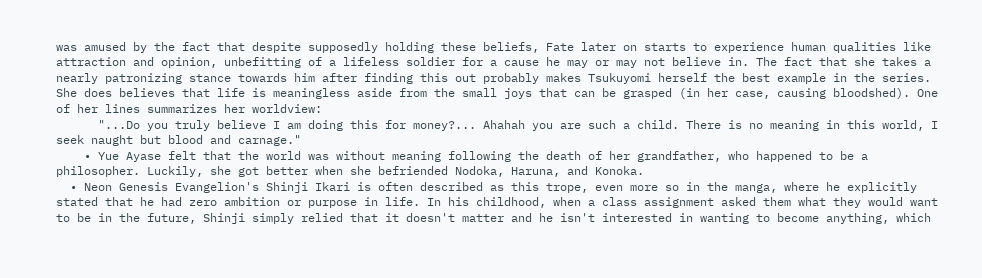was amused by the fact that despite supposedly holding these beliefs, Fate later on starts to experience human qualities like attraction and opinion, unbefitting of a lifeless soldier for a cause he may or may not believe in. The fact that she takes a nearly patronizing stance towards him after finding this out probably makes Tsukuyomi herself the best example in the series. She does believes that life is meaningless aside from the small joys that can be grasped (in her case, causing bloodshed). One of her lines summarizes her worldview:
      "...Do you truly believe I am doing this for money?... Ahahah you are such a child. There is no meaning in this world, I seek naught but blood and carnage."
    • Yue Ayase felt that the world was without meaning following the death of her grandfather, who happened to be a philosopher. Luckily, she got better when she befriended Nodoka, Haruna, and Konoka.
  • Neon Genesis Evangelion's Shinji Ikari is often described as this trope, even more so in the manga, where he explicitly stated that he had zero ambition or purpose in life. In his childhood, when a class assignment asked them what they would want to be in the future, Shinji simply relied that it doesn't matter and he isn't interested in wanting to become anything, which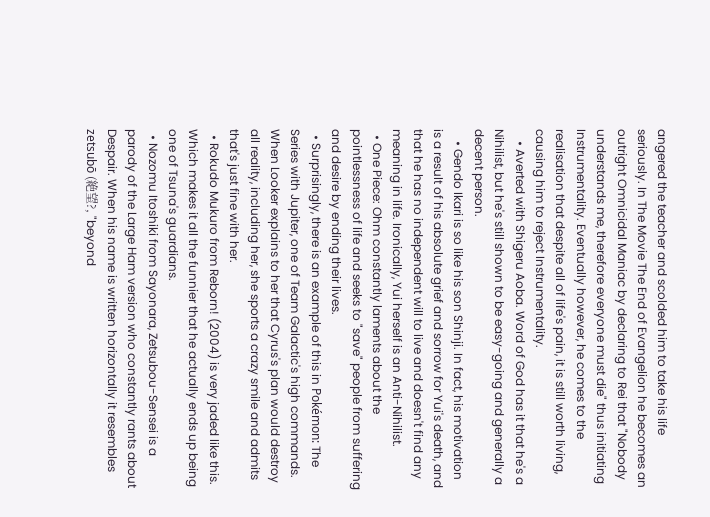angered the teacher and scolded him to take his life seriously. In The Movie The End of Evangelion he becomes an outright Omnicidal Maniac by declaring to Rei that "Nobody understands me, therefore everyone must die" thus initiating Instrumentality. Eventually however, he comes to the realisation that despite all of life's pain, it is still worth living, causing him to reject Instrumentality.
    • Averted with Shigeru Aoba. Word of God has it that he's a Nihilist, but he's still shown to be easy-going and generally a decent person.
    • Gendo Ikari is so like his son Shinji. In fact, his motivation is a result of his absolute grief and sorrow for Yui's death, and that he has no independent will to live and doesn't find any meaning in life. Ironically, Yui herself is an Anti-Nihilist.
  • One Piece: Ohm constantly laments about the pointlessness of life and seeks to "save" people from suffering and desire by ending their lives.
  • Surprisingly, there is an example of this in Pokémon: The Series with Jupiter, one of Team Galactic's high commands. When Looker explains to her that Cyrus's plan would destroy all reality, including her, she sports a crazy smile and admits that's just fine with her.
  • Rokudo Mukuro from Reborn! (2004) is very jaded like this. Which makes it all the funnier that he actually ends up being one of Tsuna's guardians.
  • Nozomu Itoshiki from Sayonara, Zetsubou-Sensei is a parody of the Large Ham version who constantly rants about Despair. When his name is written horizontally it resembles zetsubō (絶望?, "beyond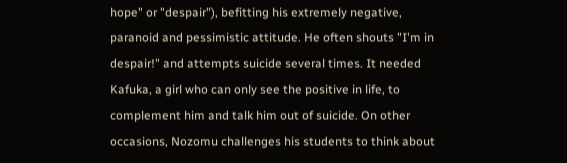hope" or "despair"), befitting his extremely negative, paranoid and pessimistic attitude. He often shouts "I'm in despair!" and attempts suicide several times. It needed Kafuka, a girl who can only see the positive in life, to complement him and talk him out of suicide. On other occasions, Nozomu challenges his students to think about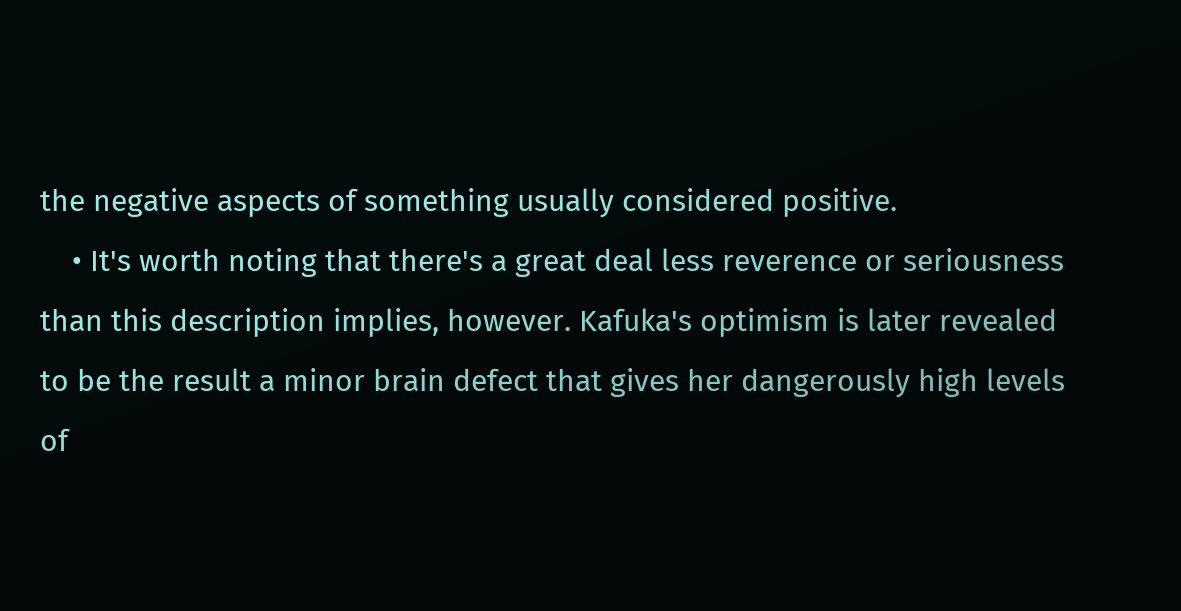the negative aspects of something usually considered positive.
    • It's worth noting that there's a great deal less reverence or seriousness than this description implies, however. Kafuka's optimism is later revealed to be the result a minor brain defect that gives her dangerously high levels of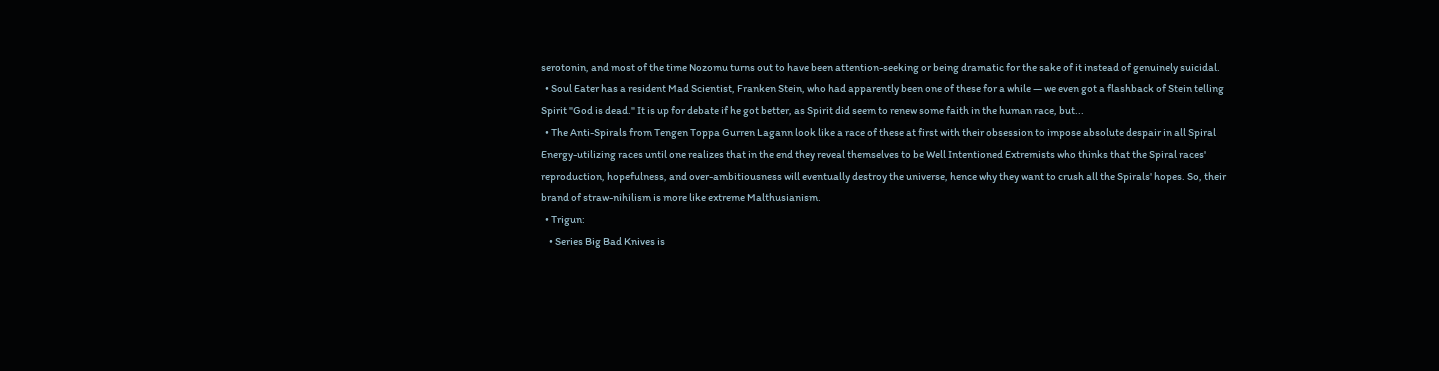serotonin, and most of the time Nozomu turns out to have been attention-seeking or being dramatic for the sake of it instead of genuinely suicidal.
  • Soul Eater has a resident Mad Scientist, Franken Stein, who had apparently been one of these for a while — we even got a flashback of Stein telling Spirit "God is dead." It is up for debate if he got better, as Spirit did seem to renew some faith in the human race, but...
  • The Anti-Spirals from Tengen Toppa Gurren Lagann look like a race of these at first with their obsession to impose absolute despair in all Spiral Energy-utilizing races until one realizes that in the end they reveal themselves to be Well Intentioned Extremists who thinks that the Spiral races' reproduction, hopefulness, and over-ambitiousness will eventually destroy the universe, hence why they want to crush all the Spirals' hopes. So, their brand of straw-nihilism is more like extreme Malthusianism.
  • Trigun:
    • Series Big Bad Knives is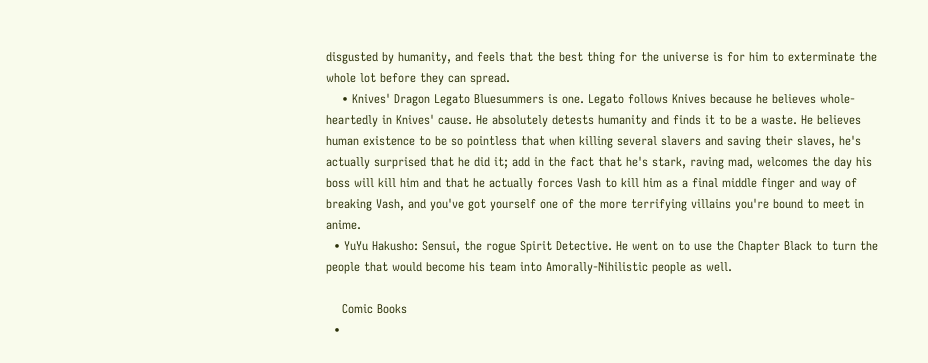disgusted by humanity, and feels that the best thing for the universe is for him to exterminate the whole lot before they can spread.
    • Knives' Dragon Legato Bluesummers is one. Legato follows Knives because he believes whole-heartedly in Knives' cause. He absolutely detests humanity and finds it to be a waste. He believes human existence to be so pointless that when killing several slavers and saving their slaves, he's actually surprised that he did it; add in the fact that he's stark, raving mad, welcomes the day his boss will kill him and that he actually forces Vash to kill him as a final middle finger and way of breaking Vash, and you've got yourself one of the more terrifying villains you're bound to meet in anime.
  • YuYu Hakusho: Sensui, the rogue Spirit Detective. He went on to use the Chapter Black to turn the people that would become his team into Amorally-Nihilistic people as well.

    Comic Books
  •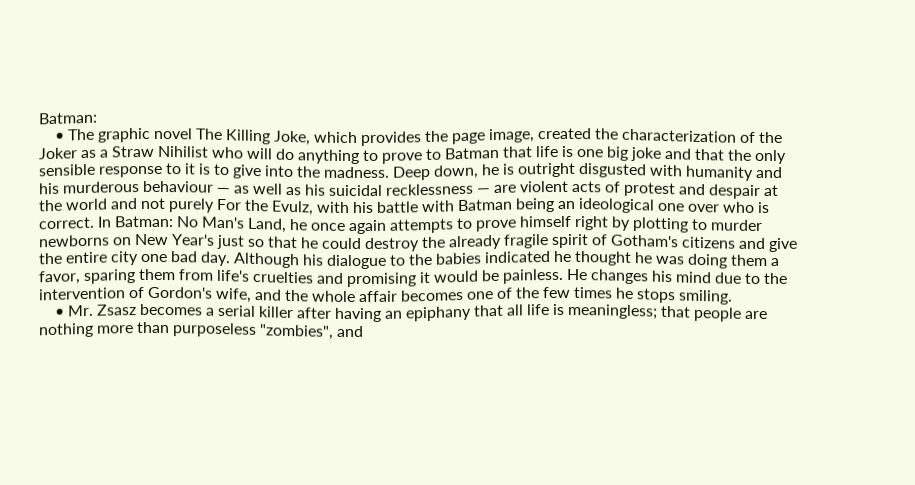Batman:
    • The graphic novel The Killing Joke, which provides the page image, created the characterization of the Joker as a Straw Nihilist who will do anything to prove to Batman that life is one big joke and that the only sensible response to it is to give into the madness. Deep down, he is outright disgusted with humanity and his murderous behaviour — as well as his suicidal recklessness — are violent acts of protest and despair at the world and not purely For the Evulz, with his battle with Batman being an ideological one over who is correct. In Batman: No Man's Land, he once again attempts to prove himself right by plotting to murder newborns on New Year's just so that he could destroy the already fragile spirit of Gotham's citizens and give the entire city one bad day. Although his dialogue to the babies indicated he thought he was doing them a favor, sparing them from life's cruelties and promising it would be painless. He changes his mind due to the intervention of Gordon's wife, and the whole affair becomes one of the few times he stops smiling.
    • Mr. Zsasz becomes a serial killer after having an epiphany that all life is meaningless; that people are nothing more than purposeless "zombies", and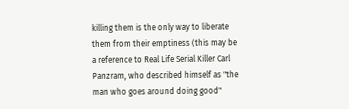killing them is the only way to liberate them from their emptiness (this may be a reference to Real Life Serial Killer Carl Panzram, who described himself as "the man who goes around doing good"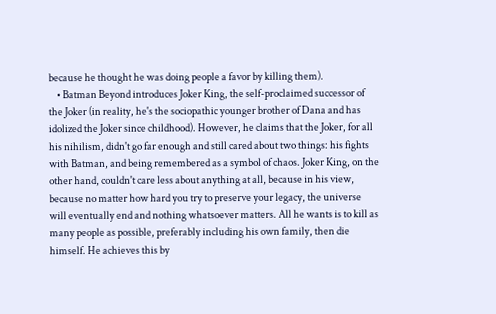because he thought he was doing people a favor by killing them).
    • Batman Beyond introduces Joker King, the self-proclaimed successor of the Joker (in reality, he's the sociopathic younger brother of Dana and has idolized the Joker since childhood). However, he claims that the Joker, for all his nihilism, didn't go far enough and still cared about two things: his fights with Batman, and being remembered as a symbol of chaos. Joker King, on the other hand, couldn't care less about anything at all, because in his view, because no matter how hard you try to preserve your legacy, the universe will eventually end and nothing whatsoever matters. All he wants is to kill as many people as possible, preferably including his own family, then die himself. He achieves this by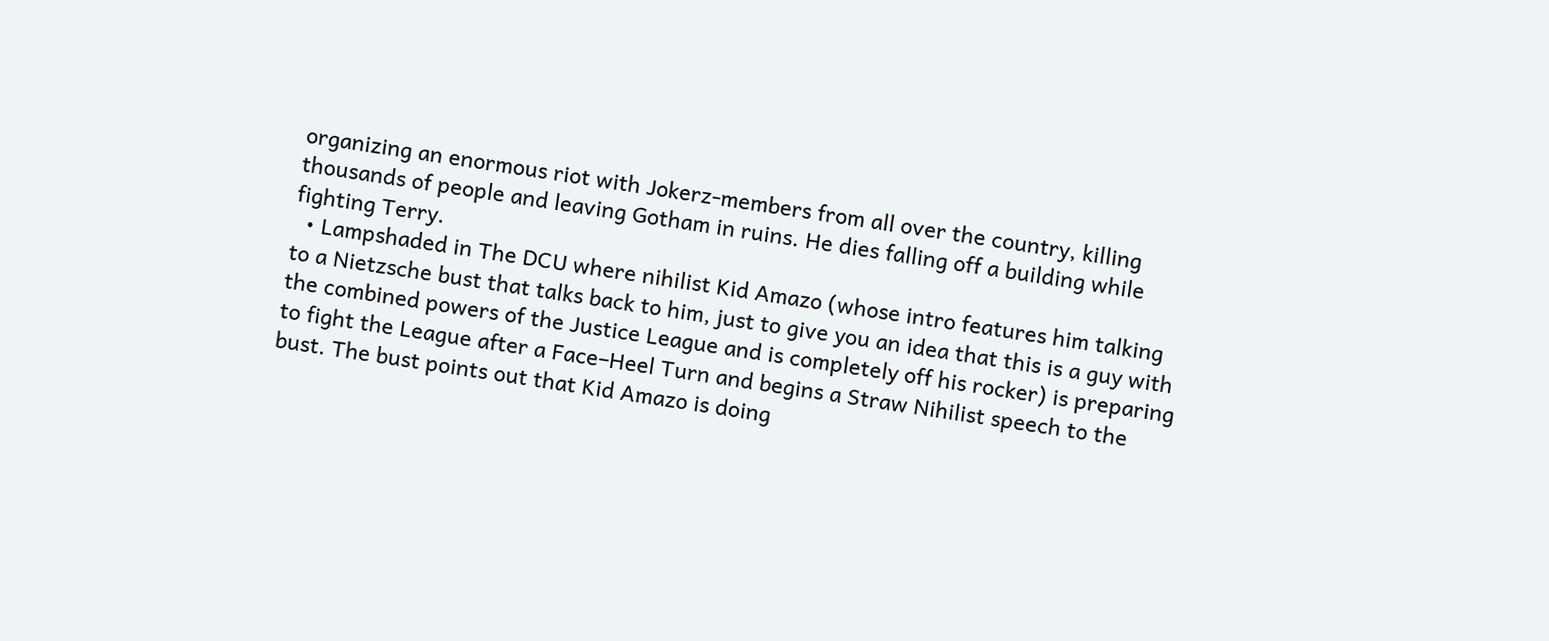organizing an enormous riot with Jokerz-members from all over the country, killing thousands of people and leaving Gotham in ruins. He dies falling off a building while fighting Terry.
  • Lampshaded in The DCU where nihilist Kid Amazo (whose intro features him talking to a Nietzsche bust that talks back to him, just to give you an idea that this is a guy with the combined powers of the Justice League and is completely off his rocker) is preparing to fight the League after a Face–Heel Turn and begins a Straw Nihilist speech to the bust. The bust points out that Kid Amazo is doing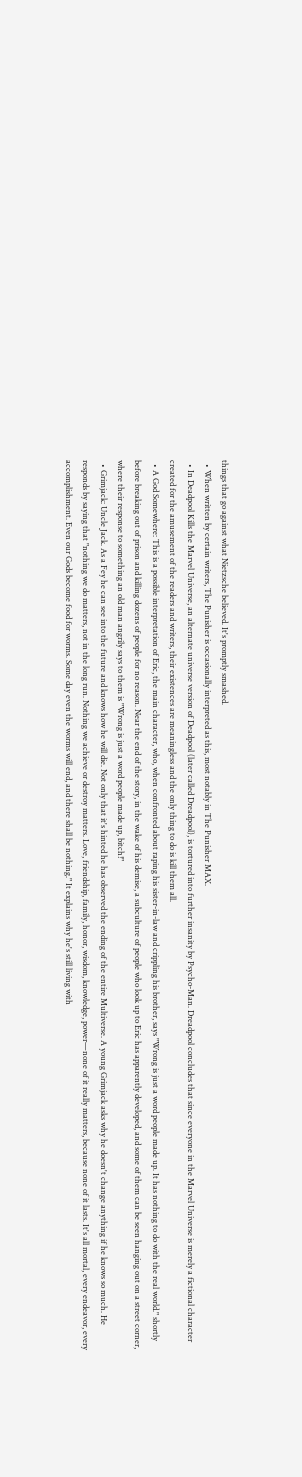things that go against what Nietzsche believed. It's promptly smashed.
  • When written by certain writers, The Punisher is occasionally interpreted as this, most notably in The Punisher MAX.
  • In Deadpool Kills the Marvel Universe, an alternate universe version of Deadpool (later called Dreadpool), is tortured into further insanity by Psycho-Man. Dreadpool concludes that since everyone in the Marvel Universe is merely a fictional character created for the amusement of the readers and writers, their existences are meaningless and the only thing to do is kill them all.
  • A God Somewhere: This is a possible interpretation of Eric, the main character, who, when confronted about raping his sister-in-law and crippling his brother, says "Wrong is just a word people made up. It has nothing to do with the real world." shortly before breaking out of prison and killing dozens of people for no reason. Near the end of the story, in the wake of his demise, a subculture of people who look up to Eric has apparently developed, and some of them can be seen hanging out on a street corner, where their response to something an old man angrily says to them is "Wrong is just a word people made up, bitch!"
  • Grimjack: Uncle Jack. As a Fey he can see into the future and knows how he will die. Not only that it's hinted he has observed the ending of the entire Multiverse. A young Grimjack asks why he doesn't change anything if he knows so much. He responds by saying that "nothing we do matters, not in the long run. Nothing we achieve or destroy matters. Love, friendship, family, honor, wisdom, knowledge, power—none of it really matters, because none of it lasts. It's all mortal, every endeavor, every accomplishment. Even our Gods become food for worms. Some day even the worms will end, and there shall be nothing." It explains why he's still living with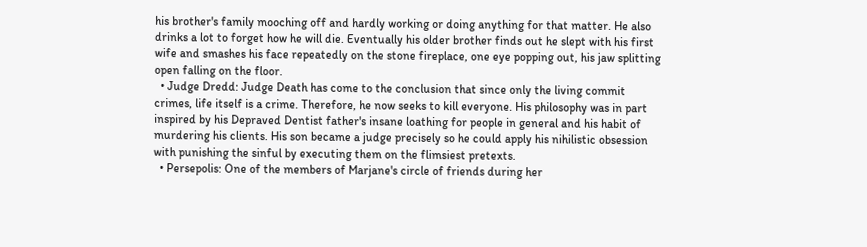his brother's family mooching off and hardly working or doing anything for that matter. He also drinks a lot to forget how he will die. Eventually his older brother finds out he slept with his first wife and smashes his face repeatedly on the stone fireplace, one eye popping out, his jaw splitting open falling on the floor.
  • Judge Dredd: Judge Death has come to the conclusion that since only the living commit crimes, life itself is a crime. Therefore, he now seeks to kill everyone. His philosophy was in part inspired by his Depraved Dentist father's insane loathing for people in general and his habit of murdering his clients. His son became a judge precisely so he could apply his nihilistic obsession with punishing the sinful by executing them on the flimsiest pretexts.
  • Persepolis: One of the members of Marjane's circle of friends during her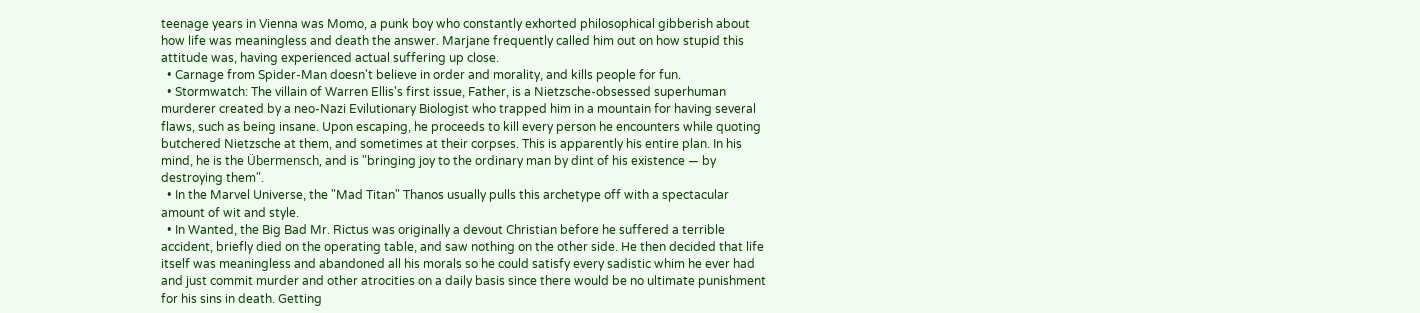teenage years in Vienna was Momo, a punk boy who constantly exhorted philosophical gibberish about how life was meaningless and death the answer. Marjane frequently called him out on how stupid this attitude was, having experienced actual suffering up close.
  • Carnage from Spider-Man doesn't believe in order and morality, and kills people for fun.
  • Stormwatch: The villain of Warren Ellis's first issue, Father, is a Nietzsche-obsessed superhuman murderer created by a neo-Nazi Evilutionary Biologist who trapped him in a mountain for having several flaws, such as being insane. Upon escaping, he proceeds to kill every person he encounters while quoting butchered Nietzsche at them, and sometimes at their corpses. This is apparently his entire plan. In his mind, he is the Übermensch, and is "bringing joy to the ordinary man by dint of his existence — by destroying them".
  • In the Marvel Universe, the "Mad Titan" Thanos usually pulls this archetype off with a spectacular amount of wit and style.
  • In Wanted, the Big Bad Mr. Rictus was originally a devout Christian before he suffered a terrible accident, briefly died on the operating table, and saw nothing on the other side. He then decided that life itself was meaningless and abandoned all his morals so he could satisfy every sadistic whim he ever had and just commit murder and other atrocities on a daily basis since there would be no ultimate punishment for his sins in death. Getting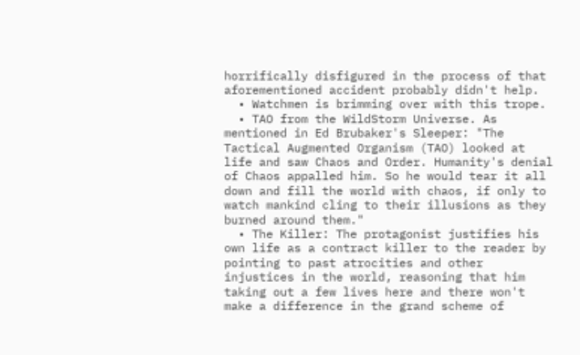horrifically disfigured in the process of that aforementioned accident probably didn't help.
  • Watchmen is brimming over with this trope.
  • TAO from the WildStorm Universe. As mentioned in Ed Brubaker's Sleeper: "The Tactical Augmented Organism (TAO) looked at life and saw Chaos and Order. Humanity's denial of Chaos appalled him. So he would tear it all down and fill the world with chaos, if only to watch mankind cling to their illusions as they burned around them."
  • The Killer: The protagonist justifies his own life as a contract killer to the reader by pointing to past atrocities and other injustices in the world, reasoning that him taking out a few lives here and there won't make a difference in the grand scheme of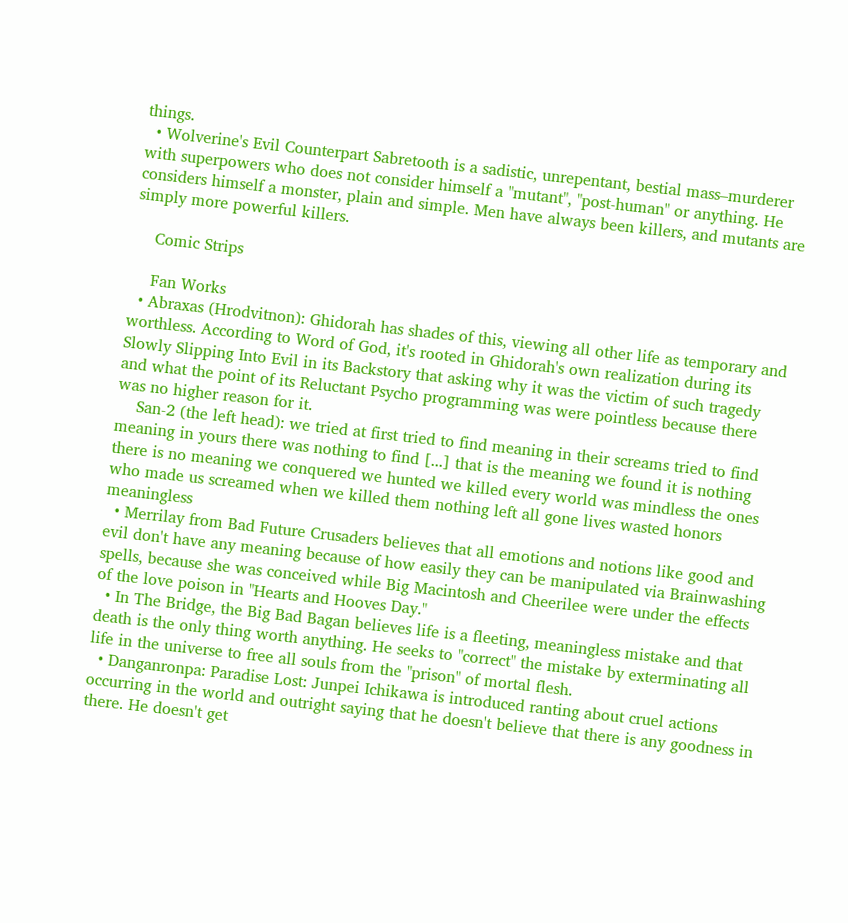things.
  • Wolverine's Evil Counterpart Sabretooth is a sadistic, unrepentant, bestial mass–murderer with superpowers who does not consider himself a "mutant", "post-human" or anything. He considers himself a monster, plain and simple. Men have always been killers, and mutants are simply more powerful killers.

    Comic Strips

    Fan Works
  • Abraxas (Hrodvitnon): Ghidorah has shades of this, viewing all other life as temporary and worthless. According to Word of God, it's rooted in Ghidorah's own realization during its Slowly Slipping Into Evil in its Backstory that asking why it was the victim of such tragedy and what the point of its Reluctant Psycho programming was were pointless because there was no higher reason for it.
    San-2 (the left head): we tried at first tried to find meaning in their screams tried to find meaning in yours there was nothing to find [...] that is the meaning we found it is nothing there is no meaning we conquered we hunted we killed every world was mindless the ones who made us screamed when we killed them nothing left all gone lives wasted honors meaningless
  • Merrilay from Bad Future Crusaders believes that all emotions and notions like good and evil don't have any meaning because of how easily they can be manipulated via Brainwashing spells, because she was conceived while Big Macintosh and Cheerilee were under the effects of the love poison in "Hearts and Hooves Day."
  • In The Bridge, the Big Bad Bagan believes life is a fleeting, meaningless mistake and that death is the only thing worth anything. He seeks to "correct" the mistake by exterminating all life in the universe to free all souls from the "prison" of mortal flesh.
  • Danganronpa: Paradise Lost: Junpei Ichikawa is introduced ranting about cruel actions occurring in the world and outright saying that he doesn't believe that there is any goodness in there. He doesn't get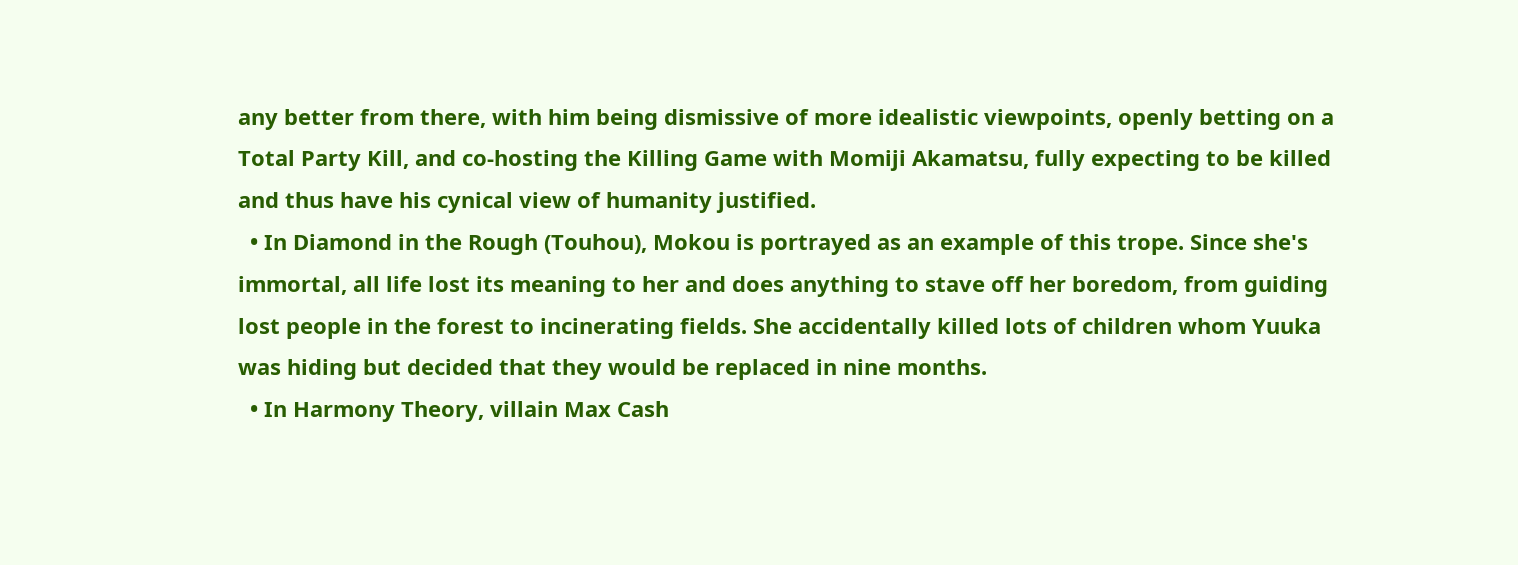any better from there, with him being dismissive of more idealistic viewpoints, openly betting on a Total Party Kill, and co-hosting the Killing Game with Momiji Akamatsu, fully expecting to be killed and thus have his cynical view of humanity justified.
  • In Diamond in the Rough (Touhou), Mokou is portrayed as an example of this trope. Since she's immortal, all life lost its meaning to her and does anything to stave off her boredom, from guiding lost people in the forest to incinerating fields. She accidentally killed lots of children whom Yuuka was hiding but decided that they would be replaced in nine months.
  • In Harmony Theory, villain Max Cash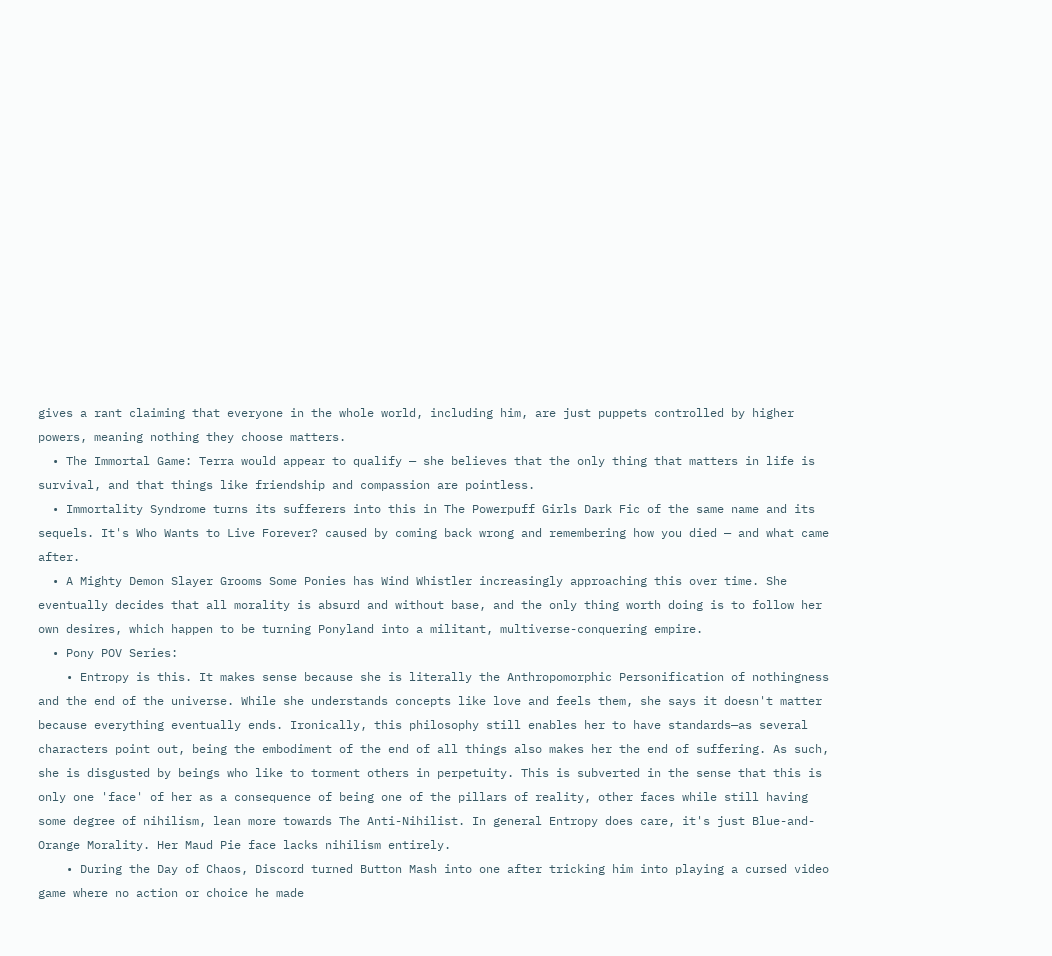gives a rant claiming that everyone in the whole world, including him, are just puppets controlled by higher powers, meaning nothing they choose matters.
  • The Immortal Game: Terra would appear to qualify — she believes that the only thing that matters in life is survival, and that things like friendship and compassion are pointless.
  • Immortality Syndrome turns its sufferers into this in The Powerpuff Girls Dark Fic of the same name and its sequels. It's Who Wants to Live Forever? caused by coming back wrong and remembering how you died — and what came after.
  • A Mighty Demon Slayer Grooms Some Ponies has Wind Whistler increasingly approaching this over time. She eventually decides that all morality is absurd and without base, and the only thing worth doing is to follow her own desires, which happen to be turning Ponyland into a militant, multiverse-conquering empire.
  • Pony POV Series:
    • Entropy is this. It makes sense because she is literally the Anthropomorphic Personification of nothingness and the end of the universe. While she understands concepts like love and feels them, she says it doesn't matter because everything eventually ends. Ironically, this philosophy still enables her to have standards—as several characters point out, being the embodiment of the end of all things also makes her the end of suffering. As such, she is disgusted by beings who like to torment others in perpetuity. This is subverted in the sense that this is only one 'face' of her as a consequence of being one of the pillars of reality, other faces while still having some degree of nihilism, lean more towards The Anti-Nihilist. In general Entropy does care, it's just Blue-and-Orange Morality. Her Maud Pie face lacks nihilism entirely.
    • During the Day of Chaos, Discord turned Button Mash into one after tricking him into playing a cursed video game where no action or choice he made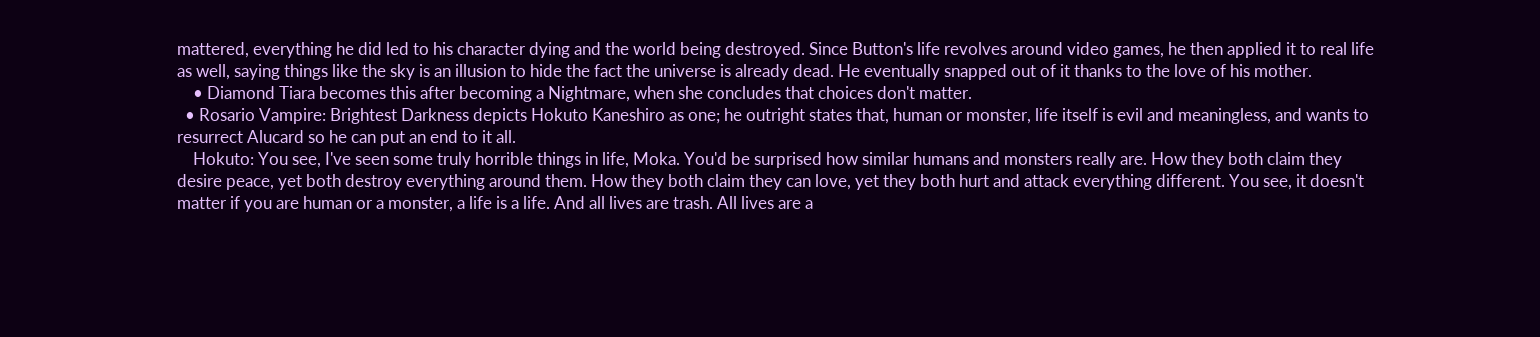mattered, everything he did led to his character dying and the world being destroyed. Since Button's life revolves around video games, he then applied it to real life as well, saying things like the sky is an illusion to hide the fact the universe is already dead. He eventually snapped out of it thanks to the love of his mother.
    • Diamond Tiara becomes this after becoming a Nightmare, when she concludes that choices don't matter.
  • Rosario Vampire: Brightest Darkness depicts Hokuto Kaneshiro as one; he outright states that, human or monster, life itself is evil and meaningless, and wants to resurrect Alucard so he can put an end to it all.
    Hokuto: You see, I've seen some truly horrible things in life, Moka. You'd be surprised how similar humans and monsters really are. How they both claim they desire peace, yet both destroy everything around them. How they both claim they can love, yet they both hurt and attack everything different. You see, it doesn't matter if you are human or a monster, a life is a life. And all lives are trash. All lives are a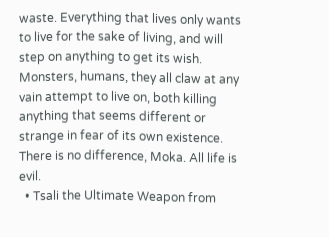waste. Everything that lives only wants to live for the sake of living, and will step on anything to get its wish. Monsters, humans, they all claw at any vain attempt to live on, both killing anything that seems different or strange in fear of its own existence. There is no difference, Moka. All life is evil.
  • Tsali the Ultimate Weapon from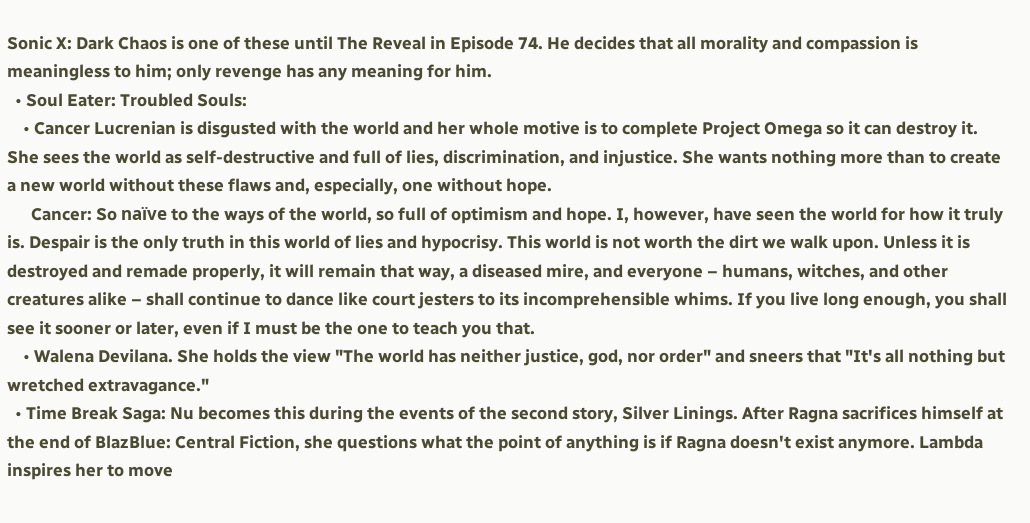Sonic X: Dark Chaos is one of these until The Reveal in Episode 74. He decides that all morality and compassion is meaningless to him; only revenge has any meaning for him.
  • Soul Eater: Troubled Souls:
    • Cancer Lucrenian is disgusted with the world and her whole motive is to complete Project Omega so it can destroy it. She sees the world as self-destructive and full of lies, discrimination, and injustice. She wants nothing more than to create a new world without these flaws and, especially, one without hope.
      Cancer: So naïve to the ways of the world, so full of optimism and hope. I, however, have seen the world for how it truly is. Despair is the only truth in this world of lies and hypocrisy. This world is not worth the dirt we walk upon. Unless it is destroyed and remade properly, it will remain that way, a diseased mire, and everyone – humans, witches, and other creatures alike – shall continue to dance like court jesters to its incomprehensible whims. If you live long enough, you shall see it sooner or later, even if I must be the one to teach you that.
    • Walena Devilana. She holds the view "The world has neither justice, god, nor order" and sneers that "It's all nothing but wretched extravagance."
  • Time Break Saga: Nu becomes this during the events of the second story, Silver Linings. After Ragna sacrifices himself at the end of BlazBlue: Central Fiction, she questions what the point of anything is if Ragna doesn't exist anymore. Lambda inspires her to move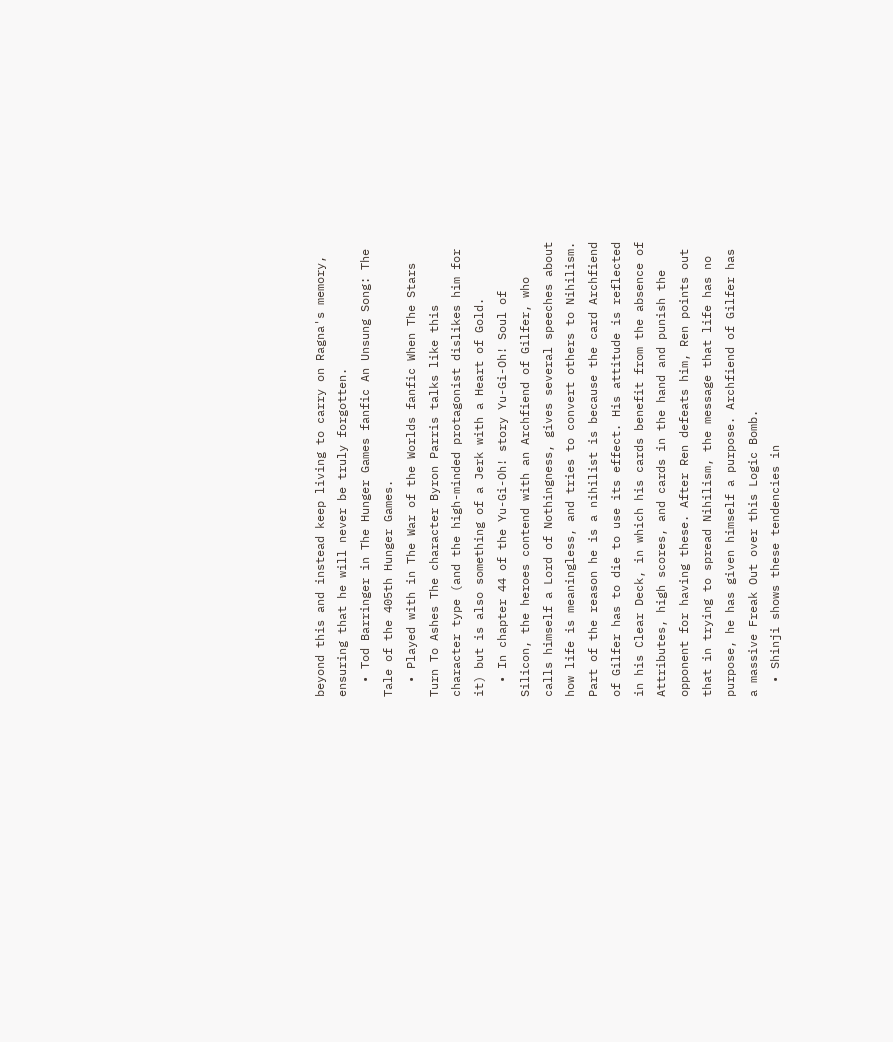beyond this and instead keep living to carry on Ragna's memory, ensuring that he will never be truly forgotten.
  • Tod Barringer in The Hunger Games fanfic An Unsung Song: The Tale of the 405th Hunger Games.
  • Played with in The War of the Worlds fanfic When The Stars Turn To Ashes The character Byron Parris talks like this character type (and the high-minded protagonist dislikes him for it) but is also something of a Jerk with a Heart of Gold.
  • In chapter 44 of the Yu-Gi-Oh! story Yu-Gi-Oh! Soul of Silicon, the heroes contend with an Archfiend of Gilfer, who calls himself a Lord of Nothingness, gives several speeches about how life is meaningless, and tries to convert others to Nihilism. Part of the reason he is a nihilist is because the card Archfiend of Gilfer has to die to use its effect. His attitude is reflected in his Clear Deck, in which his cards benefit from the absence of Attributes, high scores, and cards in the hand and punish the opponent for having these. After Ren defeats him, Ren points out that in trying to spread Nihilism, the message that life has no purpose, he has given himself a purpose. Archfiend of Gilfer has a massive Freak Out over this Logic Bomb.
  • Shinji shows these tendencies in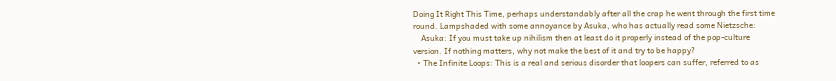Doing It Right This Time, perhaps understandably after all the crap he went through the first time round. Lampshaded with some annoyance by Asuka, who has actually read some Nietzsche:
    Asuka: If you must take up nihilism then at least do it properly instead of the pop-culture version. If nothing matters, why not make the best of it and try to be happy?
  • The Infinite Loops: This is a real and serious disorder that loopers can suffer, referred to as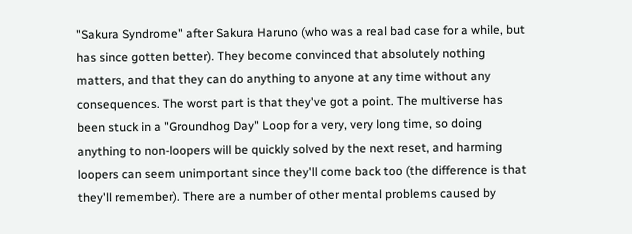"Sakura Syndrome" after Sakura Haruno (who was a real bad case for a while, but has since gotten better). They become convinced that absolutely nothing matters, and that they can do anything to anyone at any time without any consequences. The worst part is that they've got a point. The multiverse has been stuck in a "Groundhog Day" Loop for a very, very long time, so doing anything to non-loopers will be quickly solved by the next reset, and harming loopers can seem unimportant since they'll come back too (the difference is that they'll remember). There are a number of other mental problems caused by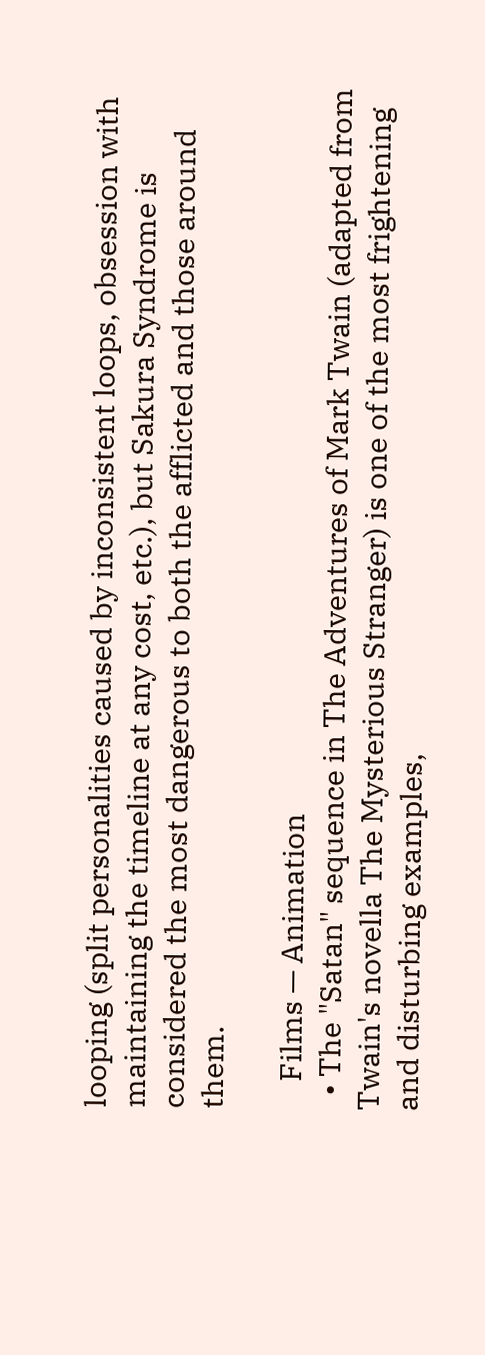looping (split personalities caused by inconsistent loops, obsession with maintaining the timeline at any cost, etc.), but Sakura Syndrome is considered the most dangerous to both the afflicted and those around them.

    Films — Animation
  • The "Satan" sequence in The Adventures of Mark Twain (adapted from Twain's novella The Mysterious Stranger) is one of the most frightening and disturbing examples,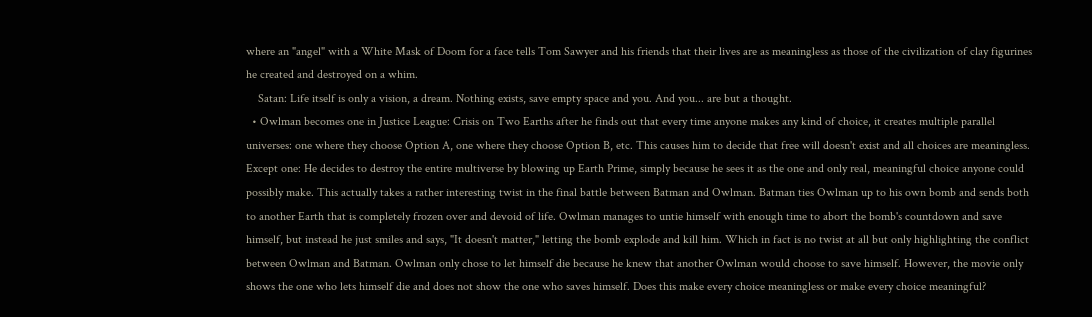where an "angel" with a White Mask of Doom for a face tells Tom Sawyer and his friends that their lives are as meaningless as those of the civilization of clay figurines he created and destroyed on a whim.
    Satan: Life itself is only a vision, a dream. Nothing exists, save empty space and you. And you... are but a thought.
  • Owlman becomes one in Justice League: Crisis on Two Earths after he finds out that every time anyone makes any kind of choice, it creates multiple parallel universes: one where they choose Option A, one where they choose Option B, etc. This causes him to decide that free will doesn't exist and all choices are meaningless. Except one: He decides to destroy the entire multiverse by blowing up Earth Prime, simply because he sees it as the one and only real, meaningful choice anyone could possibly make. This actually takes a rather interesting twist in the final battle between Batman and Owlman. Batman ties Owlman up to his own bomb and sends both to another Earth that is completely frozen over and devoid of life. Owlman manages to untie himself with enough time to abort the bomb's countdown and save himself, but instead he just smiles and says, "It doesn't matter," letting the bomb explode and kill him. Which in fact is no twist at all but only highlighting the conflict between Owlman and Batman. Owlman only chose to let himself die because he knew that another Owlman would choose to save himself. However, the movie only shows the one who lets himself die and does not show the one who saves himself. Does this make every choice meaningless or make every choice meaningful?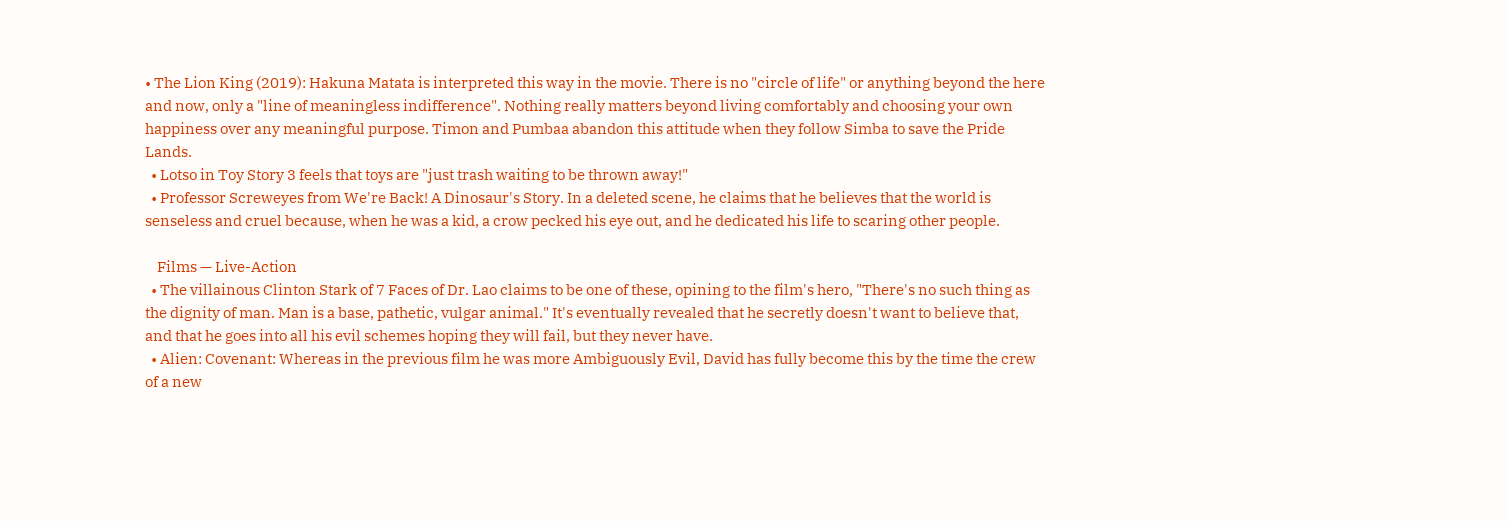• The Lion King (2019): Hakuna Matata is interpreted this way in the movie. There is no "circle of life" or anything beyond the here and now, only a "line of meaningless indifference". Nothing really matters beyond living comfortably and choosing your own happiness over any meaningful purpose. Timon and Pumbaa abandon this attitude when they follow Simba to save the Pride Lands.
  • Lotso in Toy Story 3 feels that toys are "just trash waiting to be thrown away!"
  • Professor Screweyes from We're Back! A Dinosaur's Story. In a deleted scene, he claims that he believes that the world is senseless and cruel because, when he was a kid, a crow pecked his eye out, and he dedicated his life to scaring other people.

    Films — Live-Action
  • The villainous Clinton Stark of 7 Faces of Dr. Lao claims to be one of these, opining to the film's hero, "There's no such thing as the dignity of man. Man is a base, pathetic, vulgar animal." It's eventually revealed that he secretly doesn't want to believe that, and that he goes into all his evil schemes hoping they will fail, but they never have.
  • Alien: Covenant: Whereas in the previous film he was more Ambiguously Evil, David has fully become this by the time the crew of a new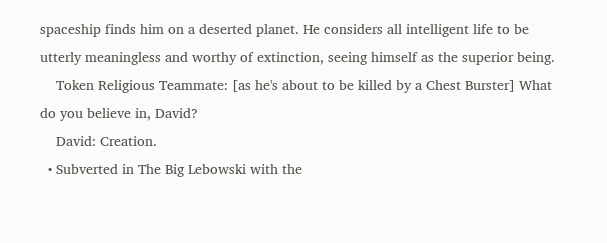spaceship finds him on a deserted planet. He considers all intelligent life to be utterly meaningless and worthy of extinction, seeing himself as the superior being.
    Token Religious Teammate: [as he's about to be killed by a Chest Burster] What do you believe in, David?
    David: Creation.
  • Subverted in The Big Lebowski with the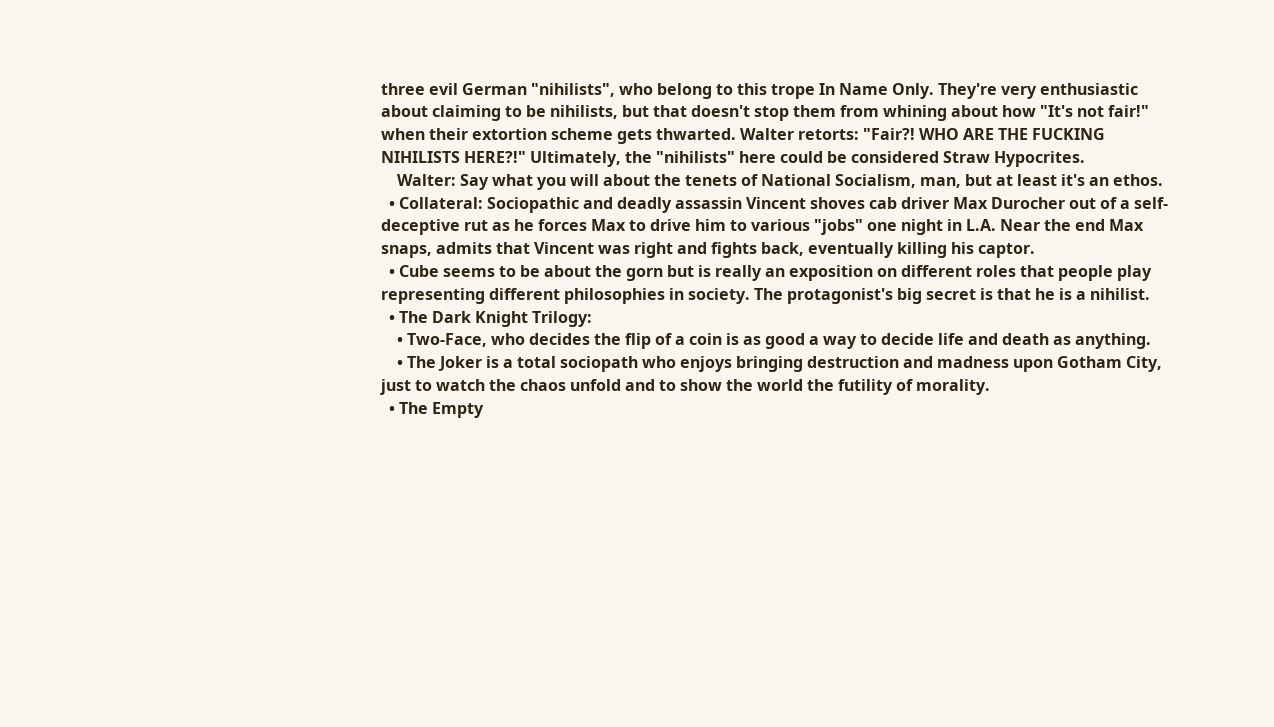three evil German "nihilists", who belong to this trope In Name Only. They're very enthusiastic about claiming to be nihilists, but that doesn't stop them from whining about how "It's not fair!" when their extortion scheme gets thwarted. Walter retorts: "Fair?! WHO ARE THE FUCKING NIHILISTS HERE?!" Ultimately, the "nihilists" here could be considered Straw Hypocrites.
    Walter: Say what you will about the tenets of National Socialism, man, but at least it's an ethos.
  • Collateral: Sociopathic and deadly assassin Vincent shoves cab driver Max Durocher out of a self-deceptive rut as he forces Max to drive him to various "jobs" one night in L.A. Near the end Max snaps, admits that Vincent was right and fights back, eventually killing his captor.
  • Cube seems to be about the gorn but is really an exposition on different roles that people play representing different philosophies in society. The protagonist's big secret is that he is a nihilist.
  • The Dark Knight Trilogy:
    • Two-Face, who decides the flip of a coin is as good a way to decide life and death as anything.
    • The Joker is a total sociopath who enjoys bringing destruction and madness upon Gotham City, just to watch the chaos unfold and to show the world the futility of morality.
  • The Empty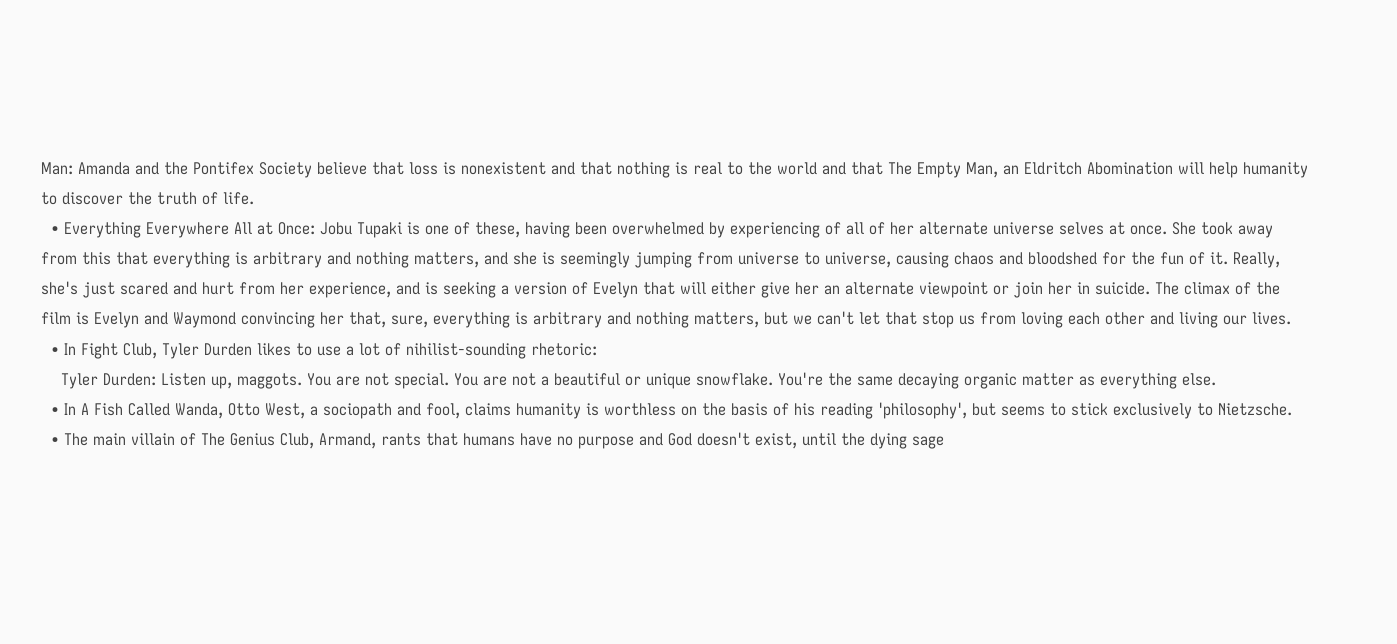Man: Amanda and the Pontifex Society believe that loss is nonexistent and that nothing is real to the world and that The Empty Man, an Eldritch Abomination will help humanity to discover the truth of life.
  • Everything Everywhere All at Once: Jobu Tupaki is one of these, having been overwhelmed by experiencing of all of her alternate universe selves at once. She took away from this that everything is arbitrary and nothing matters, and she is seemingly jumping from universe to universe, causing chaos and bloodshed for the fun of it. Really, she's just scared and hurt from her experience, and is seeking a version of Evelyn that will either give her an alternate viewpoint or join her in suicide. The climax of the film is Evelyn and Waymond convincing her that, sure, everything is arbitrary and nothing matters, but we can't let that stop us from loving each other and living our lives.
  • In Fight Club, Tyler Durden likes to use a lot of nihilist-sounding rhetoric:
    Tyler Durden: Listen up, maggots. You are not special. You are not a beautiful or unique snowflake. You're the same decaying organic matter as everything else.
  • In A Fish Called Wanda, Otto West, a sociopath and fool, claims humanity is worthless on the basis of his reading 'philosophy', but seems to stick exclusively to Nietzsche.
  • The main villain of The Genius Club, Armand, rants that humans have no purpose and God doesn't exist, until the dying sage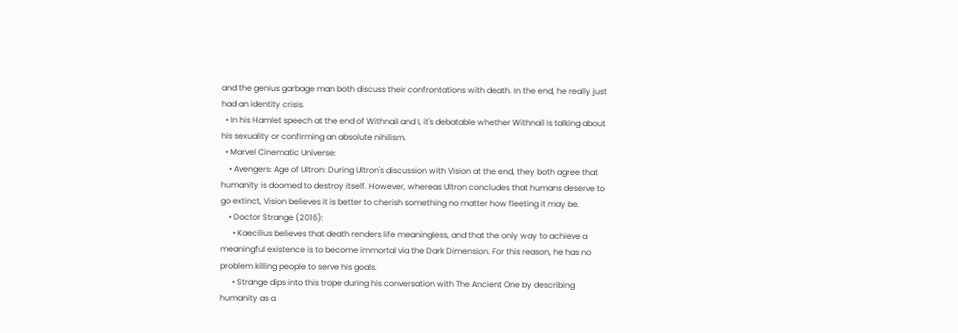and the genius garbage man both discuss their confrontations with death. In the end, he really just had an identity crisis.
  • In his Hamlet speech at the end of Withnail and I, it's debatable whether Withnail is talking about his sexuality or confirming an absolute nihilism.
  • Marvel Cinematic Universe:
    • Avengers: Age of Ultron: During Ultron's discussion with Vision at the end, they both agree that humanity is doomed to destroy itself. However, whereas Ultron concludes that humans deserve to go extinct, Vision believes it is better to cherish something no matter how fleeting it may be.
    • Doctor Strange (2016):
      • Kaecilius believes that death renders life meaningless, and that the only way to achieve a meaningful existence is to become immortal via the Dark Dimension. For this reason, he has no problem killing people to serve his goals.
      • Strange dips into this trope during his conversation with The Ancient One by describing humanity as a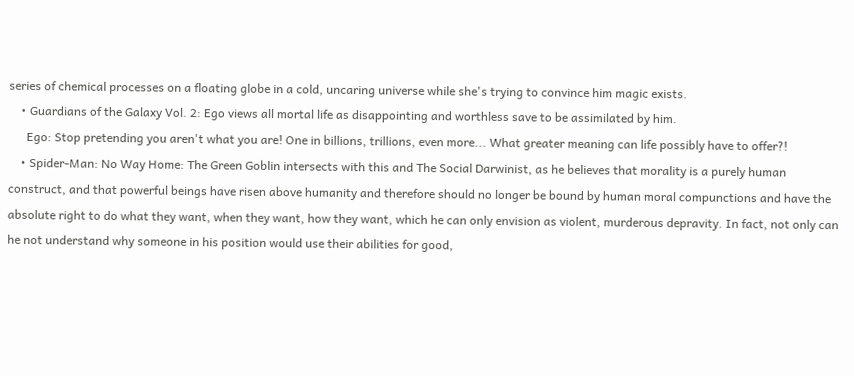series of chemical processes on a floating globe in a cold, uncaring universe while she's trying to convince him magic exists.
    • Guardians of the Galaxy Vol. 2: Ego views all mortal life as disappointing and worthless save to be assimilated by him.
      Ego: Stop pretending you aren't what you are! One in billions, trillions, even more... What greater meaning can life possibly have to offer?!
    • Spider-Man: No Way Home: The Green Goblin intersects with this and The Social Darwinist, as he believes that morality is a purely human construct, and that powerful beings have risen above humanity and therefore should no longer be bound by human moral compunctions and have the absolute right to do what they want, when they want, how they want, which he can only envision as violent, murderous depravity. In fact, not only can he not understand why someone in his position would use their abilities for good,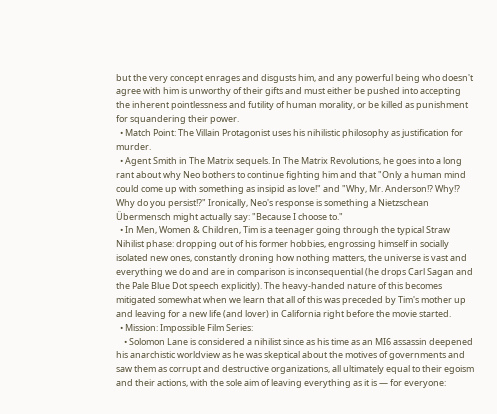but the very concept enrages and disgusts him, and any powerful being who doesn't agree with him is unworthy of their gifts and must either be pushed into accepting the inherent pointlessness and futility of human morality, or be killed as punishment for squandering their power.
  • Match Point: The Villain Protagonist uses his nihilistic philosophy as justification for murder.
  • Agent Smith in The Matrix sequels. In The Matrix Revolutions, he goes into a long rant about why Neo bothers to continue fighting him and that "Only a human mind could come up with something as insipid as love!" and "Why, Mr. Anderson!? Why!? Why do you persist!?" Ironically, Neo's response is something a Nietzschean Übermensch might actually say: "Because I choose to."
  • In Men, Women & Children, Tim is a teenager going through the typical Straw Nihilist phase: dropping out of his former hobbies, engrossing himself in socially isolated new ones, constantly droning how nothing matters, the universe is vast and everything we do and are in comparison is inconsequential (he drops Carl Sagan and the Pale Blue Dot speech explicitly). The heavy-handed nature of this becomes mitigated somewhat when we learn that all of this was preceded by Tim's mother up and leaving for a new life (and lover) in California right before the movie started.
  • Mission: Impossible Film Series:
    • Solomon Lane is considered a nihilist since as his time as an MI6 assassin deepened his anarchistic worldview as he was skeptical about the motives of governments and saw them as corrupt and destructive organizations, all ultimately equal to their egoism and their actions, with the sole aim of leaving everything as it is — for everyone: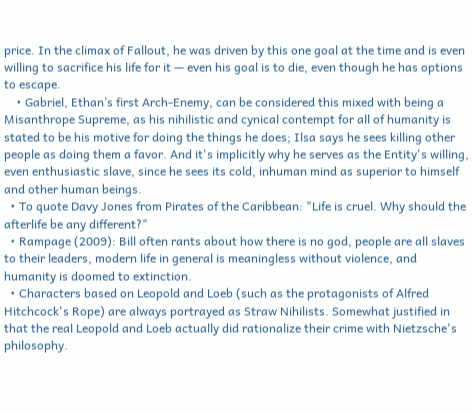price. In the climax of Fallout, he was driven by this one goal at the time and is even willing to sacrifice his life for it — even his goal is to die, even though he has options to escape.
    • Gabriel, Ethan’s first Arch-Enemy, can be considered this mixed with being a Misanthrope Supreme, as his nihilistic and cynical contempt for all of humanity is stated to be his motive for doing the things he does; Ilsa says he sees killing other people as doing them a favor. And it's implicitly why he serves as the Entity's willing, even enthusiastic slave, since he sees its cold, inhuman mind as superior to himself and other human beings.
  • To quote Davy Jones from Pirates of the Caribbean: "Life is cruel. Why should the afterlife be any different?"
  • Rampage (2009): Bill often rants about how there is no god, people are all slaves to their leaders, modern life in general is meaningless without violence, and humanity is doomed to extinction.
  • Characters based on Leopold and Loeb (such as the protagonists of Alfred Hitchcock's Rope) are always portrayed as Straw Nihilists. Somewhat justified in that the real Leopold and Loeb actually did rationalize their crime with Nietzsche's philosophy.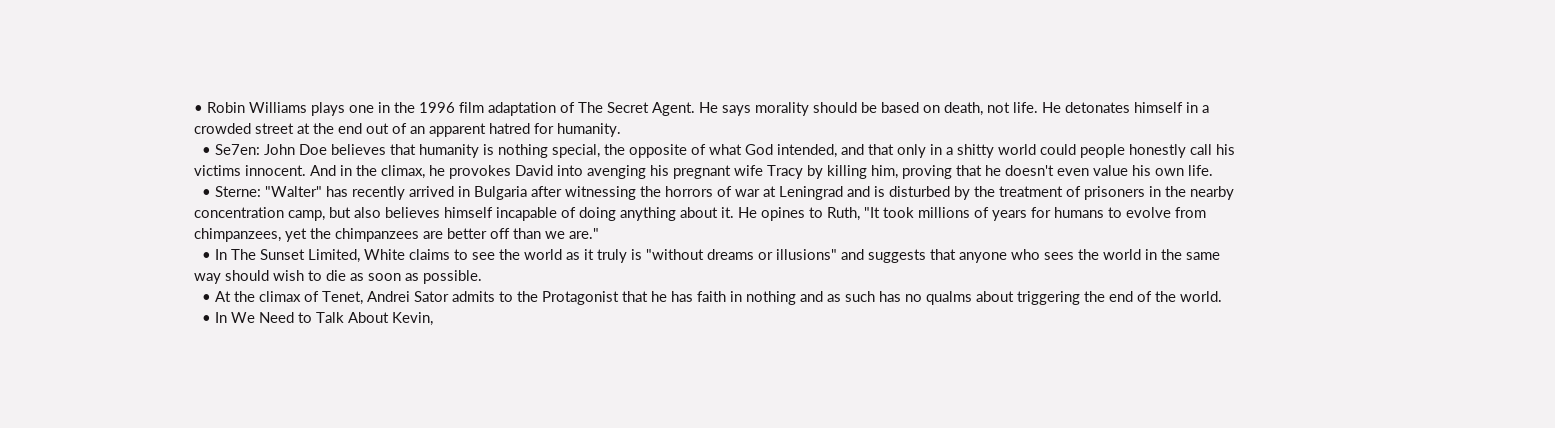• Robin Williams plays one in the 1996 film adaptation of The Secret Agent. He says morality should be based on death, not life. He detonates himself in a crowded street at the end out of an apparent hatred for humanity.
  • Se7en: John Doe believes that humanity is nothing special, the opposite of what God intended, and that only in a shitty world could people honestly call his victims innocent. And in the climax, he provokes David into avenging his pregnant wife Tracy by killing him, proving that he doesn't even value his own life.
  • Sterne: "Walter" has recently arrived in Bulgaria after witnessing the horrors of war at Leningrad and is disturbed by the treatment of prisoners in the nearby concentration camp, but also believes himself incapable of doing anything about it. He opines to Ruth, "It took millions of years for humans to evolve from chimpanzees, yet the chimpanzees are better off than we are."
  • In The Sunset Limited, White claims to see the world as it truly is "without dreams or illusions" and suggests that anyone who sees the world in the same way should wish to die as soon as possible.
  • At the climax of Tenet, Andrei Sator admits to the Protagonist that he has faith in nothing and as such has no qualms about triggering the end of the world.
  • In We Need to Talk About Kevin,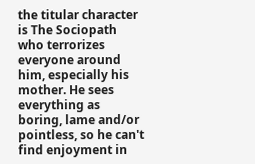the titular character is The Sociopath who terrorizes everyone around him, especially his mother. He sees everything as boring, lame and/or pointless, so he can't find enjoyment in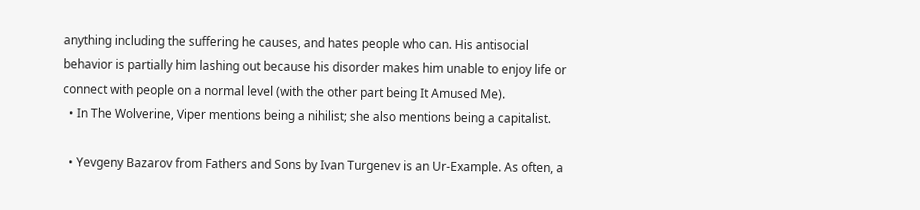anything including the suffering he causes, and hates people who can. His antisocial behavior is partially him lashing out because his disorder makes him unable to enjoy life or connect with people on a normal level (with the other part being It Amused Me).
  • In The Wolverine, Viper mentions being a nihilist; she also mentions being a capitalist.

  • Yevgeny Bazarov from Fathers and Sons by Ivan Turgenev is an Ur-Example. As often, a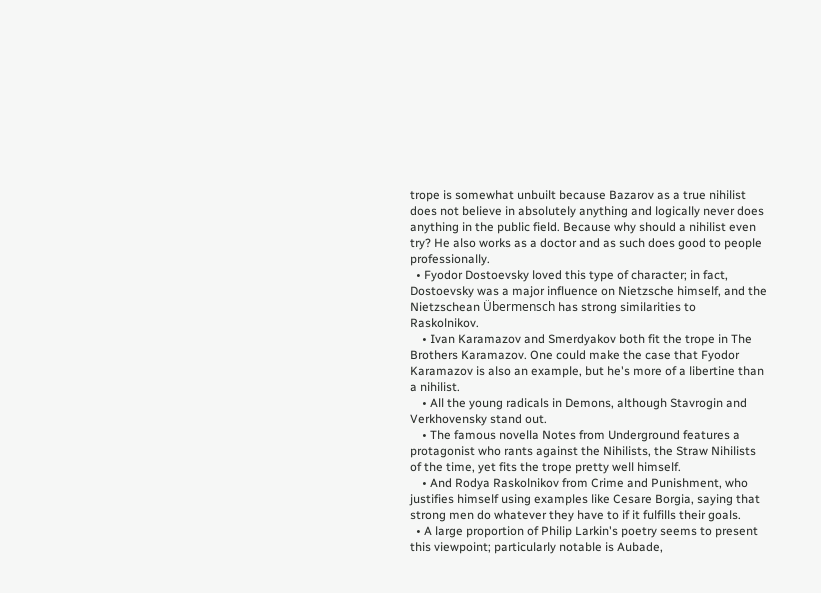trope is somewhat unbuilt because Bazarov as a true nihilist does not believe in absolutely anything and logically never does anything in the public field. Because why should a nihilist even try? He also works as a doctor and as such does good to people professionally.
  • Fyodor Dostoevsky loved this type of character; in fact, Dostoevsky was a major influence on Nietzsche himself, and the Nietzschean Übermensch has strong similarities to Raskolnikov.
    • Ivan Karamazov and Smerdyakov both fit the trope in The Brothers Karamazov. One could make the case that Fyodor Karamazov is also an example, but he's more of a libertine than a nihilist.
    • All the young radicals in Demons, although Stavrogin and Verkhovensky stand out.
    • The famous novella Notes from Underground features a protagonist who rants against the Nihilists, the Straw Nihilists of the time, yet fits the trope pretty well himself.
    • And Rodya Raskolnikov from Crime and Punishment, who justifies himself using examples like Cesare Borgia, saying that strong men do whatever they have to if it fulfills their goals.
  • A large proportion of Philip Larkin's poetry seems to present this viewpoint; particularly notable is Aubade,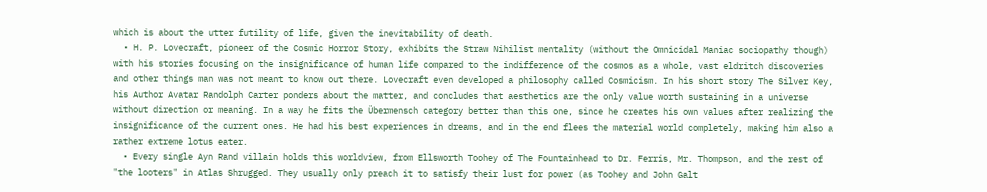which is about the utter futility of life, given the inevitability of death.
  • H. P. Lovecraft, pioneer of the Cosmic Horror Story, exhibits the Straw Nihilist mentality (without the Omnicidal Maniac sociopathy though) with his stories focusing on the insignificance of human life compared to the indifference of the cosmos as a whole, vast eldritch discoveries and other things man was not meant to know out there. Lovecraft even developed a philosophy called Cosmicism. In his short story The Silver Key, his Author Avatar Randolph Carter ponders about the matter, and concludes that aesthetics are the only value worth sustaining in a universe without direction or meaning. In a way he fits the Übermensch category better than this one, since he creates his own values after realizing the insignificance of the current ones. He had his best experiences in dreams, and in the end flees the material world completely, making him also a rather extreme lotus eater.
  • Every single Ayn Rand villain holds this worldview, from Ellsworth Toohey of The Fountainhead to Dr. Ferris, Mr. Thompson, and the rest of "the looters" in Atlas Shrugged. They usually only preach it to satisfy their lust for power (as Toohey and John Galt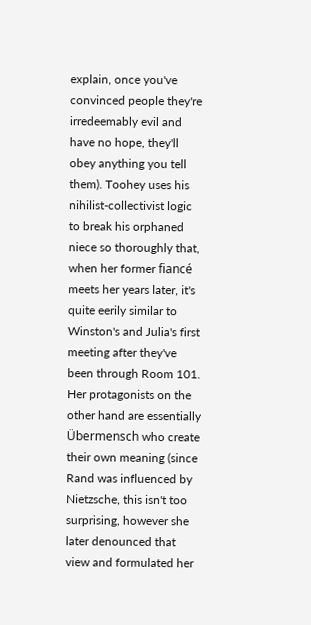explain, once you've convinced people they're irredeemably evil and have no hope, they'll obey anything you tell them). Toohey uses his nihilist-collectivist logic to break his orphaned niece so thoroughly that, when her former fiancé meets her years later, it's quite eerily similar to Winston's and Julia's first meeting after they've been through Room 101. Her protagonists on the other hand are essentially Übermensch who create their own meaning (since Rand was influenced by Nietzsche, this isn't too surprising, however she later denounced that view and formulated her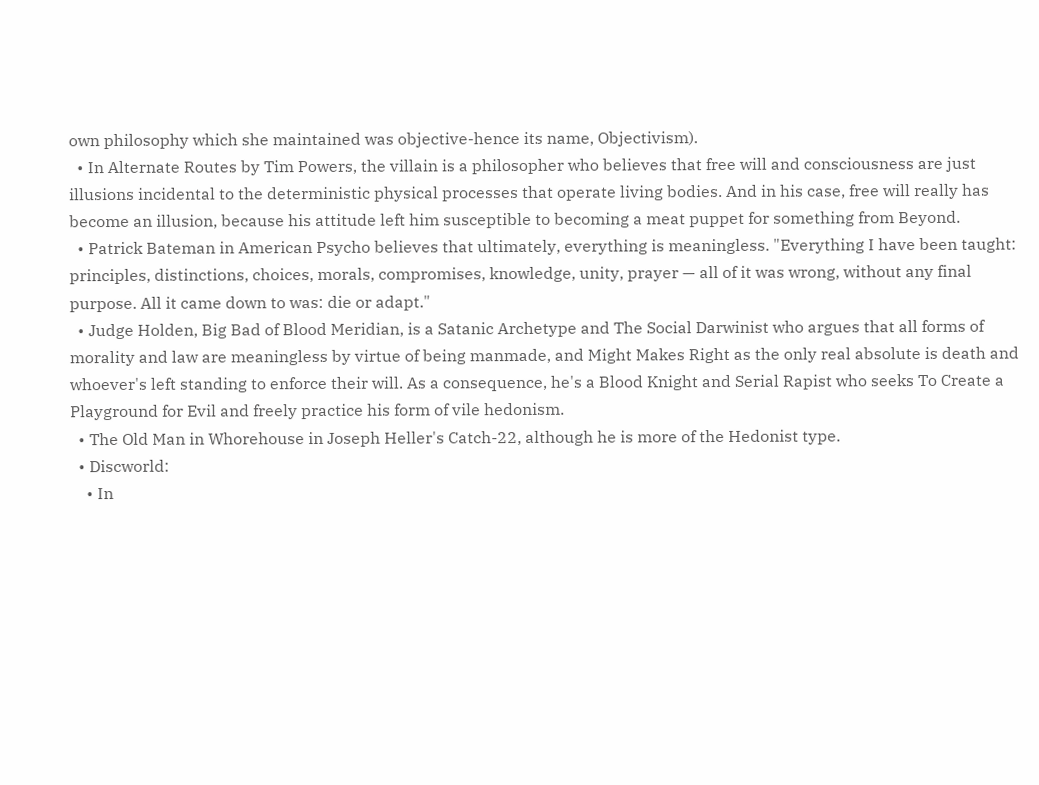own philosophy which she maintained was objective-hence its name, Objectivism).
  • In Alternate Routes by Tim Powers, the villain is a philosopher who believes that free will and consciousness are just illusions incidental to the deterministic physical processes that operate living bodies. And in his case, free will really has become an illusion, because his attitude left him susceptible to becoming a meat puppet for something from Beyond.
  • Patrick Bateman in American Psycho believes that ultimately, everything is meaningless. "Everything I have been taught: principles, distinctions, choices, morals, compromises, knowledge, unity, prayer — all of it was wrong, without any final purpose. All it came down to was: die or adapt."
  • Judge Holden, Big Bad of Blood Meridian, is a Satanic Archetype and The Social Darwinist who argues that all forms of morality and law are meaningless by virtue of being manmade, and Might Makes Right as the only real absolute is death and whoever's left standing to enforce their will. As a consequence, he's a Blood Knight and Serial Rapist who seeks To Create a Playground for Evil and freely practice his form of vile hedonism.
  • The Old Man in Whorehouse in Joseph Heller's Catch-22, although he is more of the Hedonist type.
  • Discworld:
    • In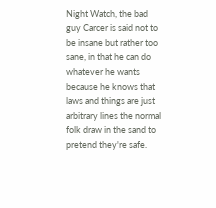Night Watch, the bad guy Carcer is said not to be insane but rather too sane, in that he can do whatever he wants because he knows that laws and things are just arbitrary lines the normal folk draw in the sand to pretend they're safe.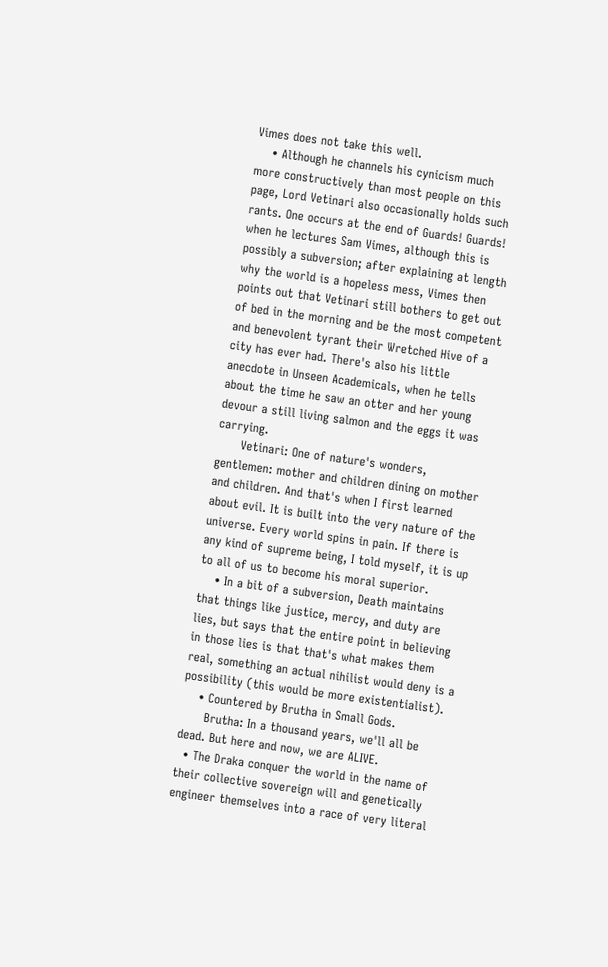Vimes does not take this well.
    • Although he channels his cynicism much more constructively than most people on this page, Lord Vetinari also occasionally holds such rants. One occurs at the end of Guards! Guards! when he lectures Sam Vimes, although this is possibly a subversion; after explaining at length why the world is a hopeless mess, Vimes then points out that Vetinari still bothers to get out of bed in the morning and be the most competent and benevolent tyrant their Wretched Hive of a city has ever had. There's also his little anecdote in Unseen Academicals, when he tells about the time he saw an otter and her young devour a still living salmon and the eggs it was carrying.
      Vetinari: One of nature's wonders, gentlemen: mother and children dining on mother and children. And that's when I first learned about evil. It is built into the very nature of the universe. Every world spins in pain. If there is any kind of supreme being, I told myself, it is up to all of us to become his moral superior.
    • In a bit of a subversion, Death maintains that things like justice, mercy, and duty are lies, but says that the entire point in believing in those lies is that that's what makes them real, something an actual nihilist would deny is a possibility (this would be more existentialist).
    • Countered by Brutha in Small Gods.
      Brutha: In a thousand years, we'll all be dead. But here and now, we are ALIVE.
  • The Draka conquer the world in the name of their collective sovereign will and genetically engineer themselves into a race of very literal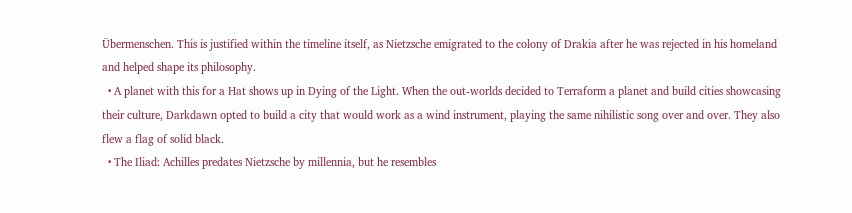Übermenschen. This is justified within the timeline itself, as Nietzsche emigrated to the colony of Drakia after he was rejected in his homeland and helped shape its philosophy.
  • A planet with this for a Hat shows up in Dying of the Light. When the out-worlds decided to Terraform a planet and build cities showcasing their culture, Darkdawn opted to build a city that would work as a wind instrument, playing the same nihilistic song over and over. They also flew a flag of solid black.
  • The Iliad: Achilles predates Nietzsche by millennia, but he resembles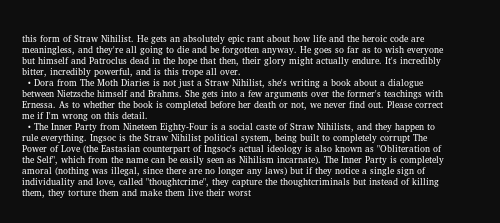this form of Straw Nihilist. He gets an absolutely epic rant about how life and the heroic code are meaningless, and they're all going to die and be forgotten anyway. He goes so far as to wish everyone but himself and Patroclus dead in the hope that then, their glory might actually endure. It's incredibly bitter, incredibly powerful, and is this trope all over.
  • Dora from The Moth Diaries is not just a Straw Nihilist, she's writing a book about a dialogue between Nietzsche himself and Brahms. She gets into a few arguments over the former's teachings with Ernessa. As to whether the book is completed before her death or not, we never find out. Please correct me if I'm wrong on this detail.
  • The Inner Party from Nineteen Eighty-Four is a social caste of Straw Nihilists, and they happen to rule everything. Ingsoc is the Straw Nihilist political system, being built to completely corrupt The Power of Love (the Eastasian counterpart of Ingsoc's actual ideology is also known as "Obliteration of the Self", which from the name can be easily seen as Nihilism incarnate). The Inner Party is completely amoral (nothing was illegal, since there are no longer any laws) but if they notice a single sign of individuality and love, called "thoughtcrime", they capture the thoughtcriminals but instead of killing them, they torture them and make them live their worst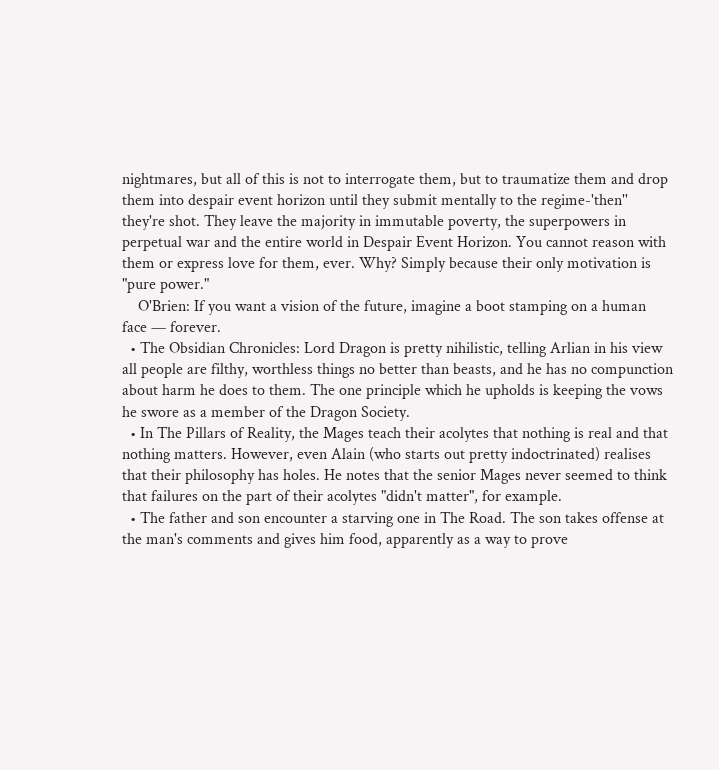nightmares, but all of this is not to interrogate them, but to traumatize them and drop them into despair event horizon until they submit mentally to the regime-'then'' they're shot. They leave the majority in immutable poverty, the superpowers in perpetual war and the entire world in Despair Event Horizon. You cannot reason with them or express love for them, ever. Why? Simply because their only motivation is "pure power."
    O'Brien: If you want a vision of the future, imagine a boot stamping on a human face — forever.
  • The Obsidian Chronicles: Lord Dragon is pretty nihilistic, telling Arlian in his view all people are filthy, worthless things no better than beasts, and he has no compunction about harm he does to them. The one principle which he upholds is keeping the vows he swore as a member of the Dragon Society.
  • In The Pillars of Reality, the Mages teach their acolytes that nothing is real and that nothing matters. However, even Alain (who starts out pretty indoctrinated) realises that their philosophy has holes. He notes that the senior Mages never seemed to think that failures on the part of their acolytes "didn't matter", for example.
  • The father and son encounter a starving one in The Road. The son takes offense at the man's comments and gives him food, apparently as a way to prove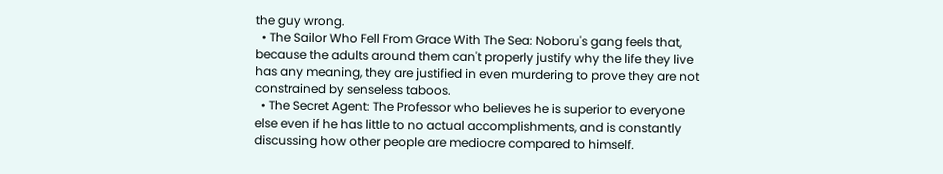the guy wrong.
  • The Sailor Who Fell From Grace With The Sea: Noboru's gang feels that, because the adults around them can't properly justify why the life they live has any meaning, they are justified in even murdering to prove they are not constrained by senseless taboos.
  • The Secret Agent: The Professor who believes he is superior to everyone else even if he has little to no actual accomplishments, and is constantly discussing how other people are mediocre compared to himself.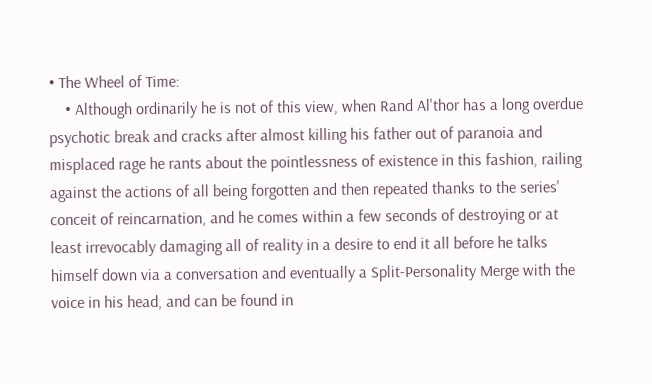• The Wheel of Time:
    • Although ordinarily he is not of this view, when Rand Al'thor has a long overdue psychotic break and cracks after almost killing his father out of paranoia and misplaced rage he rants about the pointlessness of existence in this fashion, railing against the actions of all being forgotten and then repeated thanks to the series' conceit of reincarnation, and he comes within a few seconds of destroying or at least irrevocably damaging all of reality in a desire to end it all before he talks himself down via a conversation and eventually a Split-Personality Merge with the voice in his head, and can be found in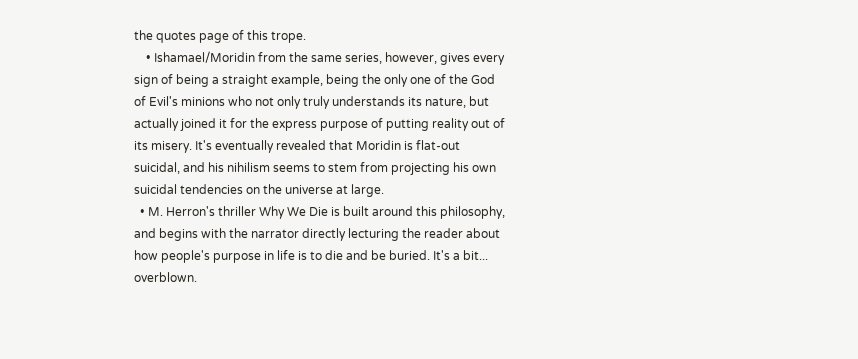the quotes page of this trope.
    • Ishamael/Moridin from the same series, however, gives every sign of being a straight example, being the only one of the God of Evil's minions who not only truly understands its nature, but actually joined it for the express purpose of putting reality out of its misery. It's eventually revealed that Moridin is flat-out suicidal, and his nihilism seems to stem from projecting his own suicidal tendencies on the universe at large.
  • M. Herron's thriller Why We Die is built around this philosophy, and begins with the narrator directly lecturing the reader about how people's purpose in life is to die and be buried. It's a bit... overblown.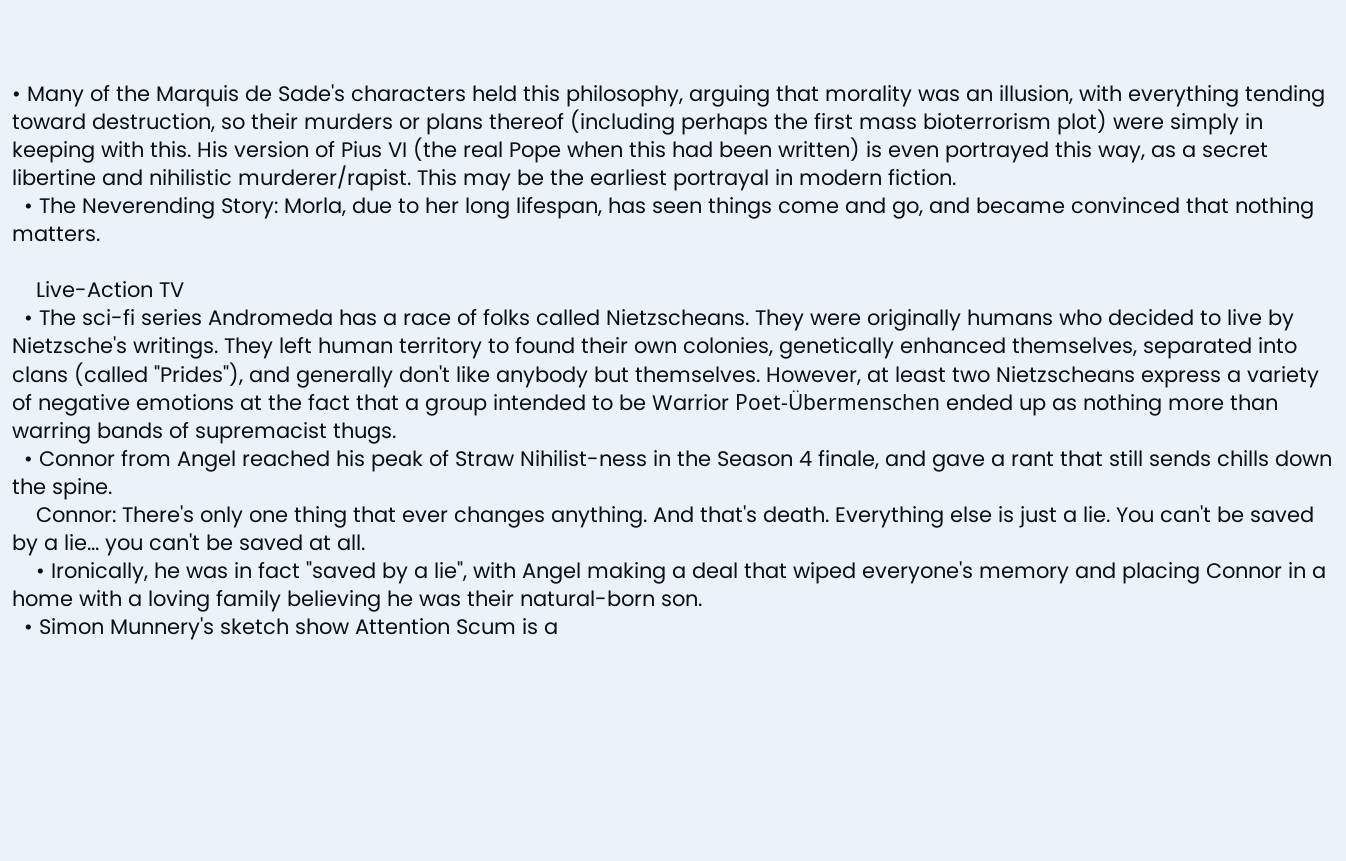• Many of the Marquis de Sade's characters held this philosophy, arguing that morality was an illusion, with everything tending toward destruction, so their murders or plans thereof (including perhaps the first mass bioterrorism plot) were simply in keeping with this. His version of Pius VI (the real Pope when this had been written) is even portrayed this way, as a secret libertine and nihilistic murderer/rapist. This may be the earliest portrayal in modern fiction.
  • The Neverending Story: Morla, due to her long lifespan, has seen things come and go, and became convinced that nothing matters.

    Live-Action TV
  • The sci-fi series Andromeda has a race of folks called Nietzscheans. They were originally humans who decided to live by Nietzsche's writings. They left human territory to found their own colonies, genetically enhanced themselves, separated into clans (called "Prides"), and generally don't like anybody but themselves. However, at least two Nietzscheans express a variety of negative emotions at the fact that a group intended to be Warrior Poet-Übermenschen ended up as nothing more than warring bands of supremacist thugs.
  • Connor from Angel reached his peak of Straw Nihilist-ness in the Season 4 finale, and gave a rant that still sends chills down the spine.
    Connor: There's only one thing that ever changes anything. And that's death. Everything else is just a lie. You can't be saved by a lie... you can't be saved at all.
    • Ironically, he was in fact "saved by a lie", with Angel making a deal that wiped everyone's memory and placing Connor in a home with a loving family believing he was their natural-born son.
  • Simon Munnery's sketch show Attention Scum is a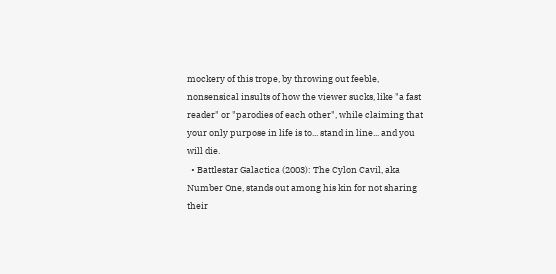mockery of this trope, by throwing out feeble, nonsensical insults of how the viewer sucks, like "a fast reader" or "parodies of each other", while claiming that your only purpose in life is to... stand in line... and you will die.
  • Battlestar Galactica (2003): The Cylon Cavil, aka Number One, stands out among his kin for not sharing their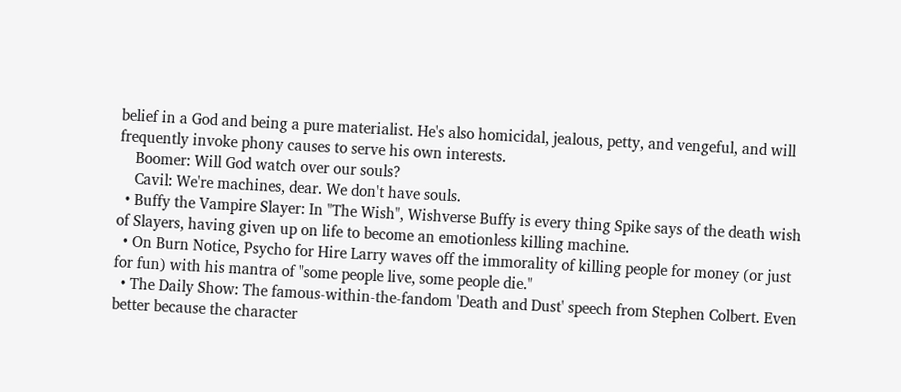belief in a God and being a pure materialist. He's also homicidal, jealous, petty, and vengeful, and will frequently invoke phony causes to serve his own interests.
    Boomer: Will God watch over our souls?
    Cavil: We're machines, dear. We don't have souls.
  • Buffy the Vampire Slayer: In "The Wish", Wishverse Buffy is every thing Spike says of the death wish of Slayers, having given up on life to become an emotionless killing machine.
  • On Burn Notice, Psycho for Hire Larry waves off the immorality of killing people for money (or just for fun) with his mantra of "some people live, some people die."
  • The Daily Show: The famous-within-the-fandom 'Death and Dust' speech from Stephen Colbert. Even better because the character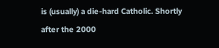is (usually) a die-hard Catholic. Shortly after the 2000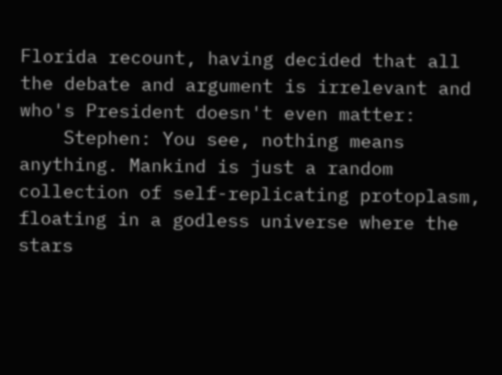Florida recount, having decided that all the debate and argument is irrelevant and who's President doesn't even matter:
    Stephen: You see, nothing means anything. Mankind is just a random collection of self-replicating protoplasm, floating in a godless universe where the stars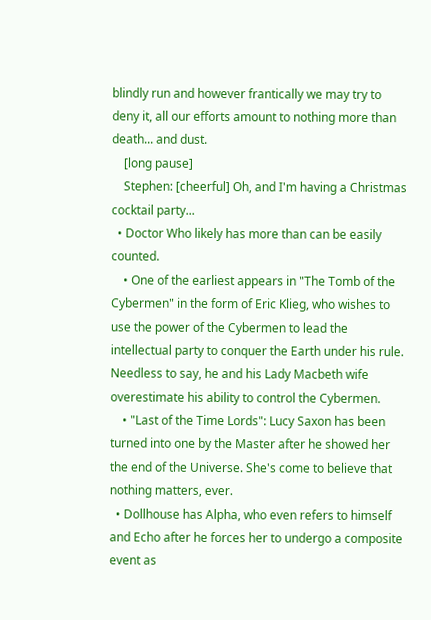blindly run and however frantically we may try to deny it, all our efforts amount to nothing more than death... and dust.
    [long pause]
    Stephen: [cheerful] Oh, and I'm having a Christmas cocktail party...
  • Doctor Who likely has more than can be easily counted.
    • One of the earliest appears in "The Tomb of the Cybermen" in the form of Eric Klieg, who wishes to use the power of the Cybermen to lead the intellectual party to conquer the Earth under his rule. Needless to say, he and his Lady Macbeth wife overestimate his ability to control the Cybermen.
    • "Last of the Time Lords": Lucy Saxon has been turned into one by the Master after he showed her the end of the Universe. She's come to believe that nothing matters, ever.
  • Dollhouse has Alpha, who even refers to himself and Echo after he forces her to undergo a composite event as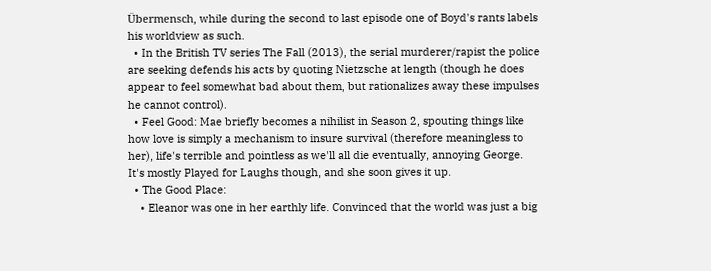Übermensch, while during the second to last episode one of Boyd's rants labels his worldview as such.
  • In the British TV series The Fall (2013), the serial murderer/rapist the police are seeking defends his acts by quoting Nietzsche at length (though he does appear to feel somewhat bad about them, but rationalizes away these impulses he cannot control).
  • Feel Good: Mae briefly becomes a nihilist in Season 2, spouting things like how love is simply a mechanism to insure survival (therefore meaningless to her), life's terrible and pointless as we'll all die eventually, annoying George. It's mostly Played for Laughs though, and she soon gives it up.
  • The Good Place:
    • Eleanor was one in her earthly life. Convinced that the world was just a big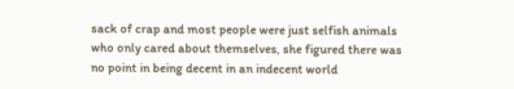sack of crap and most people were just selfish animals who only cared about themselves, she figured there was no point in being decent in an indecent world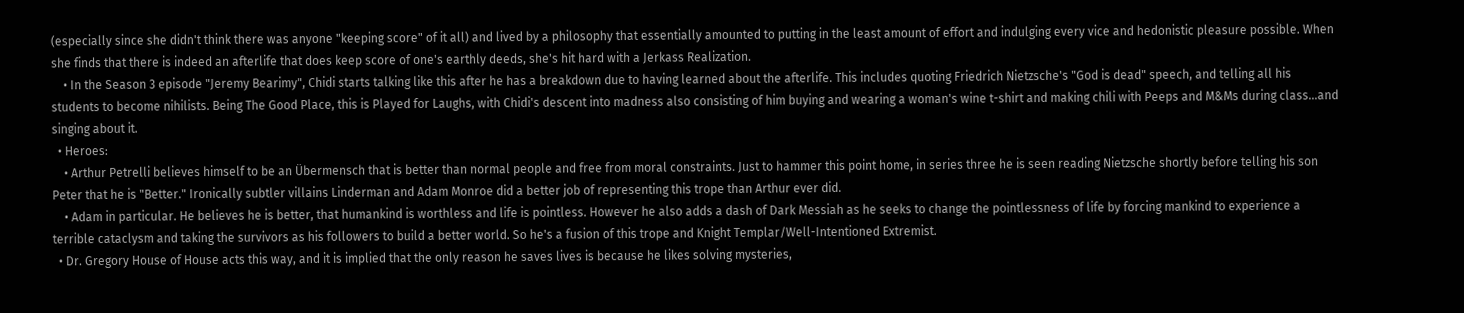(especially since she didn't think there was anyone "keeping score" of it all) and lived by a philosophy that essentially amounted to putting in the least amount of effort and indulging every vice and hedonistic pleasure possible. When she finds that there is indeed an afterlife that does keep score of one's earthly deeds, she's hit hard with a Jerkass Realization.
    • In the Season 3 episode "Jeremy Bearimy", Chidi starts talking like this after he has a breakdown due to having learned about the afterlife. This includes quoting Friedrich Nietzsche's "God is dead" speech, and telling all his students to become nihilists. Being The Good Place, this is Played for Laughs, with Chidi's descent into madness also consisting of him buying and wearing a woman's wine t-shirt and making chili with Peeps and M&Ms during class...and singing about it.
  • Heroes:
    • Arthur Petrelli believes himself to be an Übermensch that is better than normal people and free from moral constraints. Just to hammer this point home, in series three he is seen reading Nietzsche shortly before telling his son Peter that he is "Better." Ironically subtler villains Linderman and Adam Monroe did a better job of representing this trope than Arthur ever did.
    • Adam in particular. He believes he is better, that humankind is worthless and life is pointless. However he also adds a dash of Dark Messiah as he seeks to change the pointlessness of life by forcing mankind to experience a terrible cataclysm and taking the survivors as his followers to build a better world. So he's a fusion of this trope and Knight Templar/Well-Intentioned Extremist.
  • Dr. Gregory House of House acts this way, and it is implied that the only reason he saves lives is because he likes solving mysteries,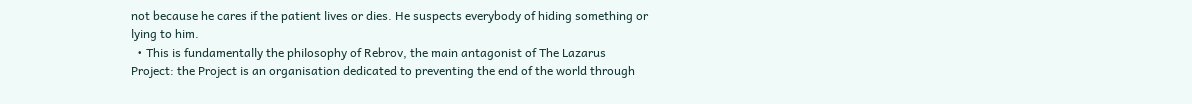not because he cares if the patient lives or dies. He suspects everybody of hiding something or lying to him.
  • This is fundamentally the philosophy of Rebrov, the main antagonist of The Lazarus Project: the Project is an organisation dedicated to preventing the end of the world through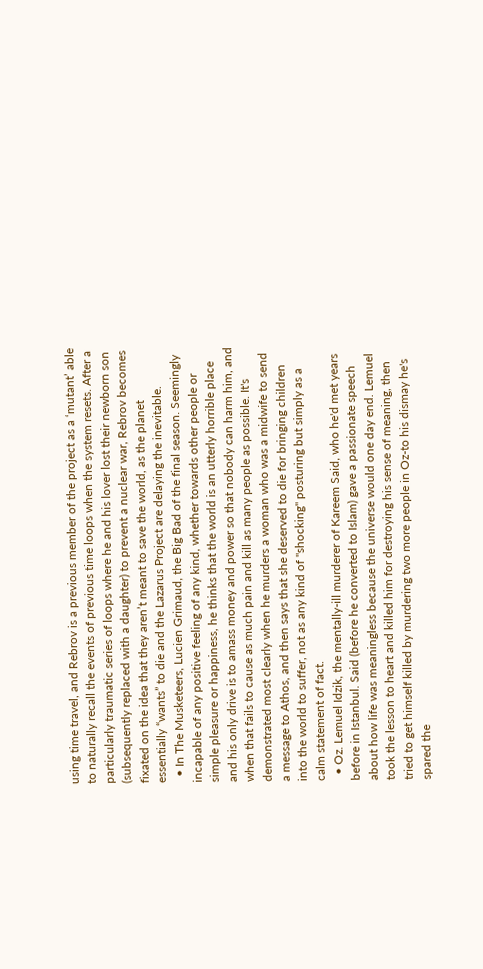using time travel, and Rebrov is a previous member of the project as a ‘mutant’ able to naturally recall the events of previous time loops when the system resets. After a particularly traumatic series of loops where he and his lover lost their newborn son (subsequently replaced with a daughter) to prevent a nuclear war, Rebrov becomes fixated on the idea that they aren’t meant to save the world, as the planet essentially “wants” to die and the Lazarus Project are delaying the inevitable.
  • In The Musketeers, Lucien Grimaud, the Big Bad of the final season. Seemingly incapable of any positive feeling of any kind, whether towards other people or simple pleasure or happiness, he thinks that the world is an utterly horrible place and his only drive is to amass money and power so that nobody can harm him, and when that fails to cause as much pain and kill as many people as possible. It's demonstrated most clearly when he murders a woman who was a midwife to send a message to Athos, and then says that she deserved to die for bringing children into the world to suffer, not as any kind of "shocking" posturing but simply as a calm statement of fact.
  • Oz. Lemuel Idzik, the mentally-ill murderer of Kareem Said, who he'd met years before in Istanbul. Said (before he converted to Islam) gave a passionate speech about how life was meaningless because the universe would one day end. Lemuel took the lesson to heart and killed him for destroying his sense of meaning, then tried to get himself killed by murdering two more people in Oz-to his dismay he's spared the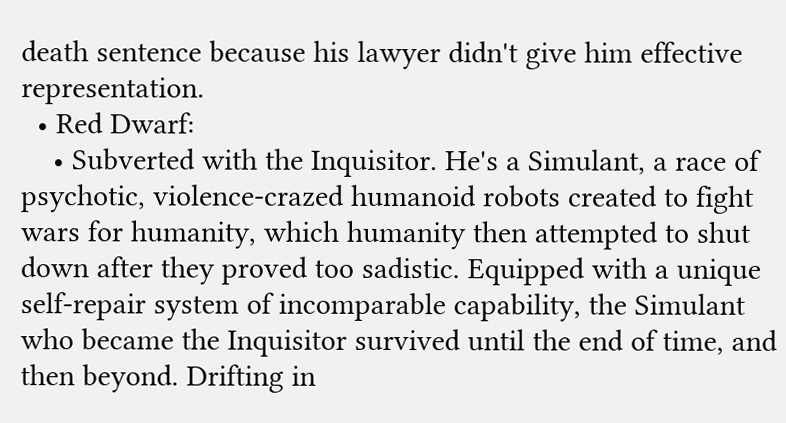death sentence because his lawyer didn't give him effective representation.
  • Red Dwarf:
    • Subverted with the Inquisitor. He's a Simulant, a race of psychotic, violence-crazed humanoid robots created to fight wars for humanity, which humanity then attempted to shut down after they proved too sadistic. Equipped with a unique self-repair system of incomparable capability, the Simulant who became the Inquisitor survived until the end of time, and then beyond. Drifting in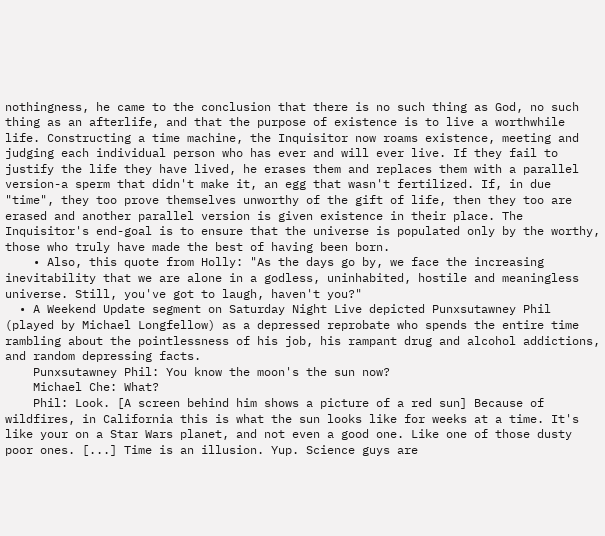nothingness, he came to the conclusion that there is no such thing as God, no such thing as an afterlife, and that the purpose of existence is to live a worthwhile life. Constructing a time machine, the Inquisitor now roams existence, meeting and judging each individual person who has ever and will ever live. If they fail to justify the life they have lived, he erases them and replaces them with a parallel version-a sperm that didn't make it, an egg that wasn't fertilized. If, in due "time", they too prove themselves unworthy of the gift of life, then they too are erased and another parallel version is given existence in their place. The Inquisitor's end-goal is to ensure that the universe is populated only by the worthy, those who truly have made the best of having been born.
    • Also, this quote from Holly: "As the days go by, we face the increasing inevitability that we are alone in a godless, uninhabited, hostile and meaningless universe. Still, you've got to laugh, haven't you?"
  • A Weekend Update segment on Saturday Night Live depicted Punxsutawney Phil (played by Michael Longfellow) as a depressed reprobate who spends the entire time rambling about the pointlessness of his job, his rampant drug and alcohol addictions, and random depressing facts.
    Punxsutawney Phil: You know the moon's the sun now?
    Michael Che: What?
    Phil: Look. [A screen behind him shows a picture of a red sun] Because of wildfires, in California this is what the sun looks like for weeks at a time. It's like your on a Star Wars planet, and not even a good one. Like one of those dusty poor ones. [...] Time is an illusion. Yup. Science guys are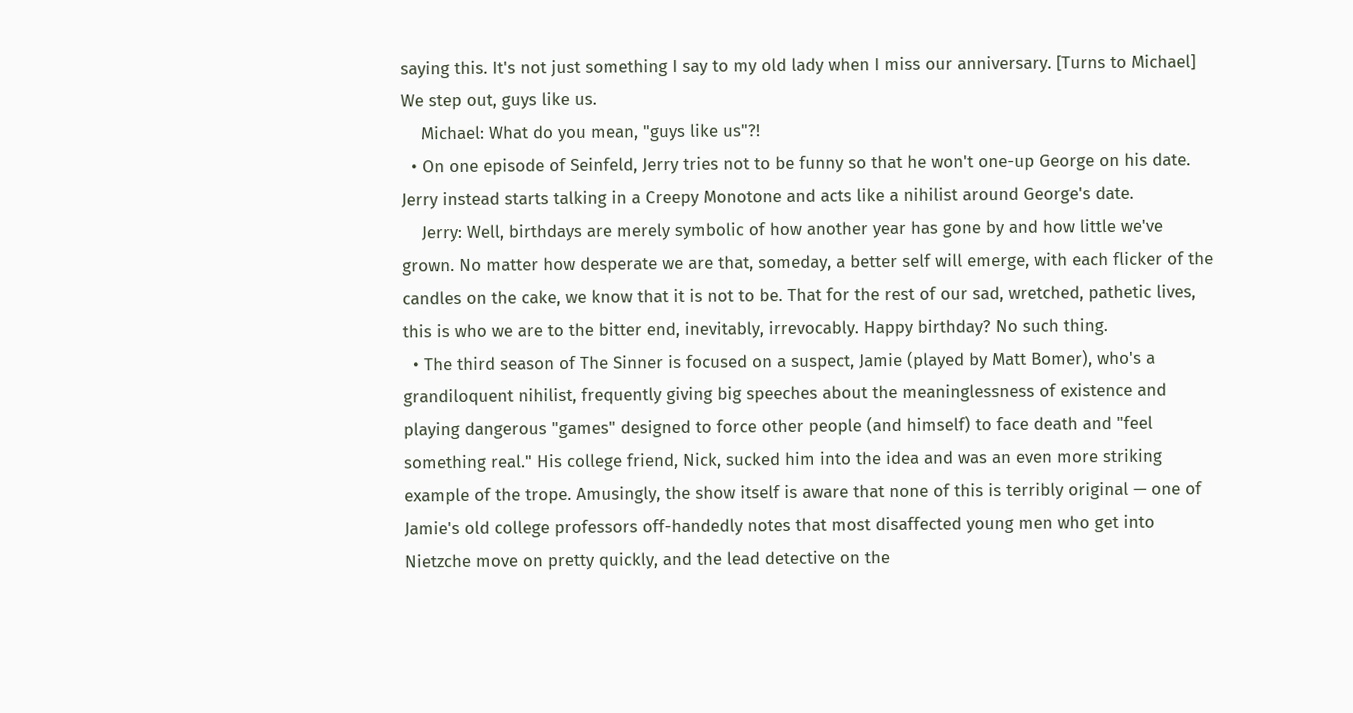saying this. It's not just something I say to my old lady when I miss our anniversary. [Turns to Michael] We step out, guys like us.
    Michael: What do you mean, "guys like us"?!
  • On one episode of Seinfeld, Jerry tries not to be funny so that he won't one-up George on his date. Jerry instead starts talking in a Creepy Monotone and acts like a nihilist around George's date.
    Jerry: Well, birthdays are merely symbolic of how another year has gone by and how little we've grown. No matter how desperate we are that, someday, a better self will emerge, with each flicker of the candles on the cake, we know that it is not to be. That for the rest of our sad, wretched, pathetic lives, this is who we are to the bitter end, inevitably, irrevocably. Happy birthday? No such thing.
  • The third season of The Sinner is focused on a suspect, Jamie (played by Matt Bomer), who's a grandiloquent nihilist, frequently giving big speeches about the meaninglessness of existence and playing dangerous "games" designed to force other people (and himself) to face death and "feel something real." His college friend, Nick, sucked him into the idea and was an even more striking example of the trope. Amusingly, the show itself is aware that none of this is terribly original — one of Jamie's old college professors off-handedly notes that most disaffected young men who get into Nietzche move on pretty quickly, and the lead detective on the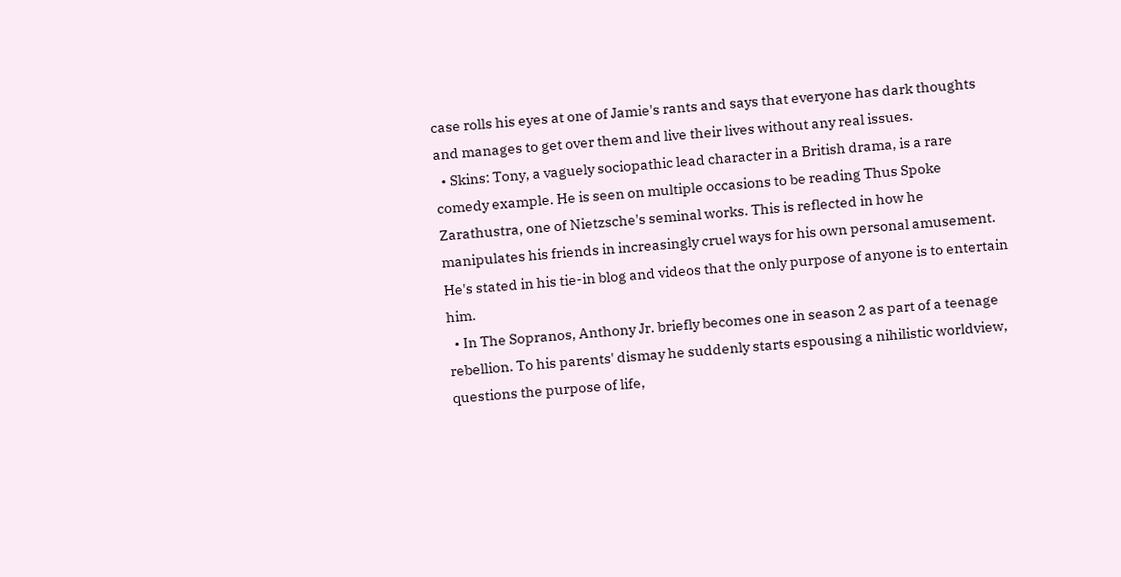case rolls his eyes at one of Jamie's rants and says that everyone has dark thoughts and manages to get over them and live their lives without any real issues.
  • Skins: Tony, a vaguely sociopathic lead character in a British drama, is a rare comedy example. He is seen on multiple occasions to be reading Thus Spoke Zarathustra, one of Nietzsche's seminal works. This is reflected in how he manipulates his friends in increasingly cruel ways for his own personal amusement. He's stated in his tie-in blog and videos that the only purpose of anyone is to entertain him.
  • In The Sopranos, Anthony Jr. briefly becomes one in season 2 as part of a teenage rebellion. To his parents' dismay he suddenly starts espousing a nihilistic worldview, questions the purpose of life,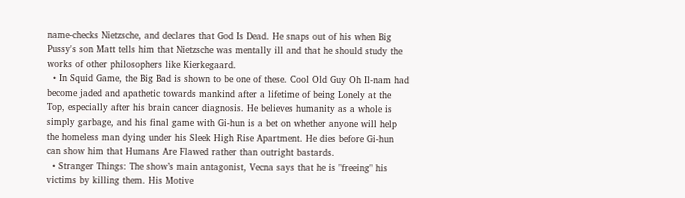name-checks Nietzsche, and declares that God Is Dead. He snaps out of his when Big Pussy's son Matt tells him that Nietzsche was mentally ill and that he should study the works of other philosophers like Kierkegaard.
  • In Squid Game, the Big Bad is shown to be one of these. Cool Old Guy Oh Il-nam had become jaded and apathetic towards mankind after a lifetime of being Lonely at the Top, especially after his brain cancer diagnosis. He believes humanity as a whole is simply garbage, and his final game with Gi-hun is a bet on whether anyone will help the homeless man dying under his Sleek High Rise Apartment. He dies before Gi-hun can show him that Humans Are Flawed rather than outright bastards.
  • Stranger Things: The show’s main antagonist, Vecna says that he is "freeing" his victims by killing them. His Motive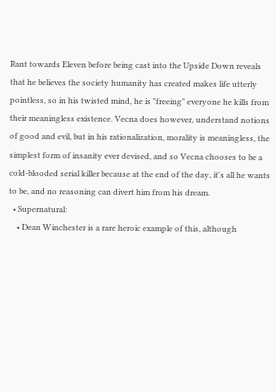Rant towards Eleven before being cast into the Upside Down reveals that he believes the society humanity has created makes life utterly pointless, so in his twisted mind, he is "freeing" everyone he kills from their meaningless existence. Vecna does however, understand notions of good and evil, but in his rationalization, morality is meaningless, the simplest form of insanity ever devised, and so Vecna chooses to be a cold-blooded serial killer because at the end of the day, it's all he wants to be, and no reasoning can divert him from his dream.
  • Supernatural:
    • Dean Winchester is a rare heroic example of this, although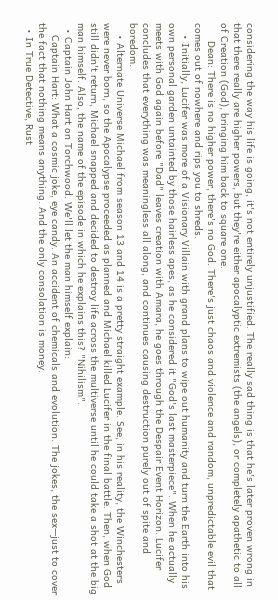considering the way his life is going, it's not entirely unjustified. The really sad thing is that he's later proven wrong in that there really are higher powers, but they're either apocalyptic extremists (the angels), or completely apathetic to all of Creation (God), bringing him back to square one.
      Dean: There is no higher power, there's no God. There's just chaos and violence and random, unpredictable evil that comes out of nowhere and rips you to shreds.
    • Initially, Lucifer was more of a Visionary Villain with grand plans to wipe out humanity and turn the Earth into his own personal garden untainted by those hairless apes, as he considered it "God's last masterpiece". When he actually meets with God again before "Dad" leaves creation with Amara, he goes through the Despair Event Horizon. Lucifer concludes that everything was meaningless all along, and continues causing destruction purely out of spite and boredom.
    • Alternate Universe Michael from season 13 and 14 is a pretty straight example. See, in his reality, the Winchesters were never born, so the Apocalypse proceeded as planned and Michael killed Lucifer in the final battle. Then, when God still didn't return, Michael snapped and decided to destroy life across the multiverse until he could take a shot at the big man himself. Also, the name of the episode in which he explains this? "Nihilism".
  • Captain John Hart on Torchwood. We'll let the man himself explain:
    Captain Hart: What a cosmic joke, eye candy. An accident of chemicals and evolution. The jokes, the sex—just to cover the fact that nothing means anything. And the only consolation is money.
  • In True Detective, Rust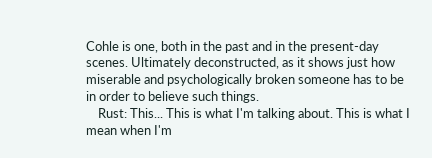Cohle is one, both in the past and in the present-day scenes. Ultimately deconstructed, as it shows just how miserable and psychologically broken someone has to be in order to believe such things.
    Rust: This... This is what I'm talking about. This is what I mean when I'm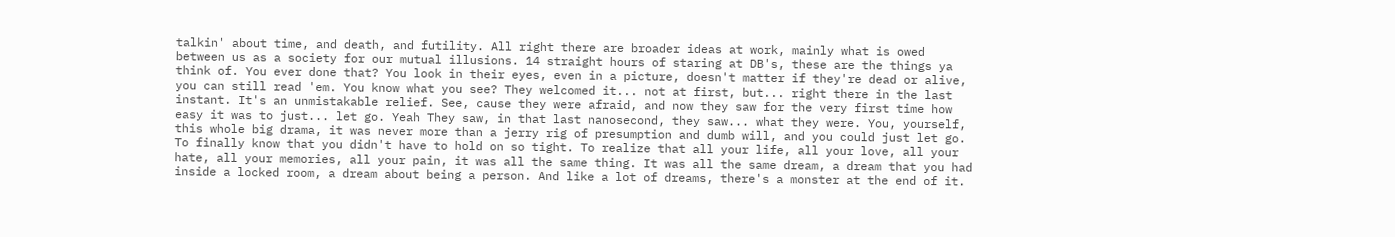talkin' about time, and death, and futility. All right there are broader ideas at work, mainly what is owed between us as a society for our mutual illusions. 14 straight hours of staring at DB's, these are the things ya think of. You ever done that? You look in their eyes, even in a picture, doesn't matter if they're dead or alive, you can still read 'em. You know what you see? They welcomed it... not at first, but... right there in the last instant. It's an unmistakable relief. See, cause they were afraid, and now they saw for the very first time how easy it was to just... let go. Yeah They saw, in that last nanosecond, they saw... what they were. You, yourself, this whole big drama, it was never more than a jerry rig of presumption and dumb will, and you could just let go. To finally know that you didn't have to hold on so tight. To realize that all your life, all your love, all your hate, all your memories, all your pain, it was all the same thing. It was all the same dream, a dream that you had inside a locked room, a dream about being a person. And like a lot of dreams, there's a monster at the end of it.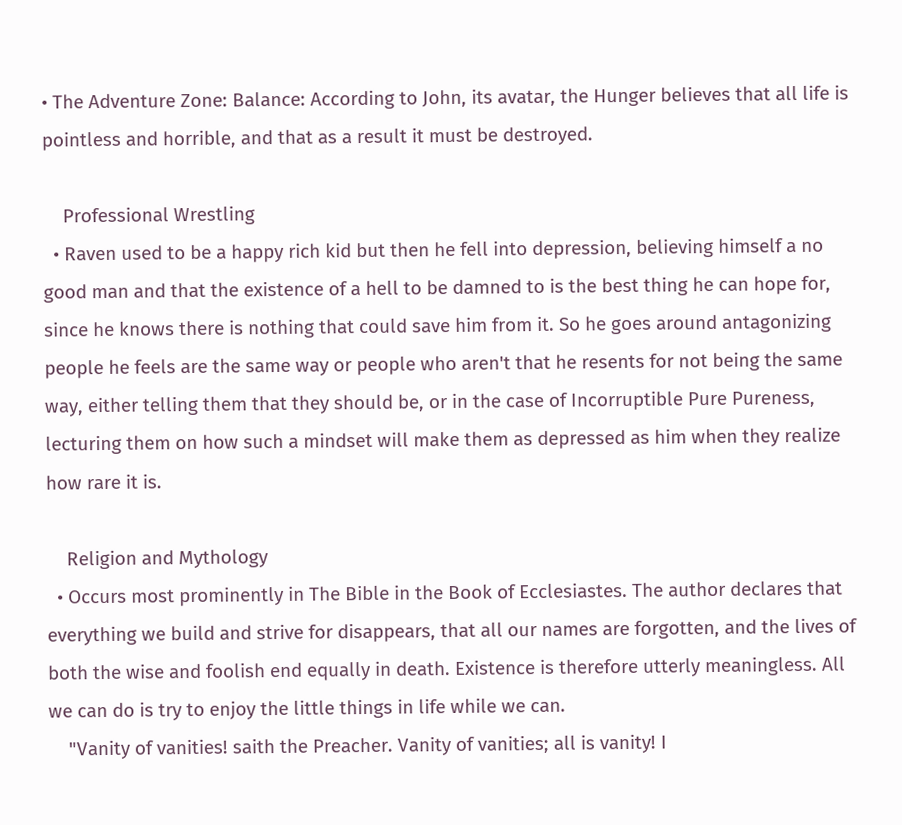• The Adventure Zone: Balance: According to John, its avatar, the Hunger believes that all life is pointless and horrible, and that as a result it must be destroyed.

    Professional Wrestling
  • Raven used to be a happy rich kid but then he fell into depression, believing himself a no good man and that the existence of a hell to be damned to is the best thing he can hope for, since he knows there is nothing that could save him from it. So he goes around antagonizing people he feels are the same way or people who aren't that he resents for not being the same way, either telling them that they should be, or in the case of Incorruptible Pure Pureness, lecturing them on how such a mindset will make them as depressed as him when they realize how rare it is.

    Religion and Mythology
  • Occurs most prominently in The Bible in the Book of Ecclesiastes. The author declares that everything we build and strive for disappears, that all our names are forgotten, and the lives of both the wise and foolish end equally in death. Existence is therefore utterly meaningless. All we can do is try to enjoy the little things in life while we can.
    "Vanity of vanities! saith the Preacher. Vanity of vanities; all is vanity! I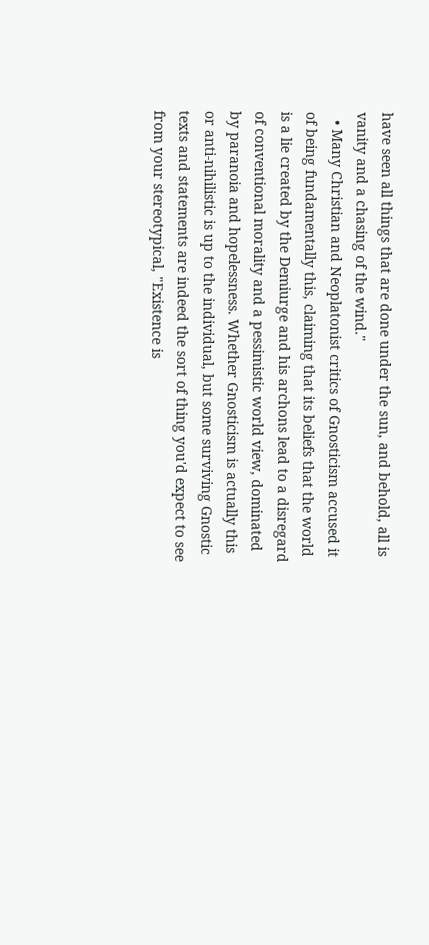have seen all things that are done under the sun, and behold, all is vanity and a chasing of the wind."
  • Many Christian and Neoplatonist critics of Gnosticism accused it of being fundamentally this, claiming that its beliefs that the world is a lie created by the Demiurge and his archons lead to a disregard of conventional morality and a pessimistic world view, dominated by paranoia and hopelessness. Whether Gnosticism is actually this or anti-nihilistic is up to the individual, but some surviving Gnostic texts and statements are indeed the sort of thing you'd expect to see from your stereotypical, "Existence is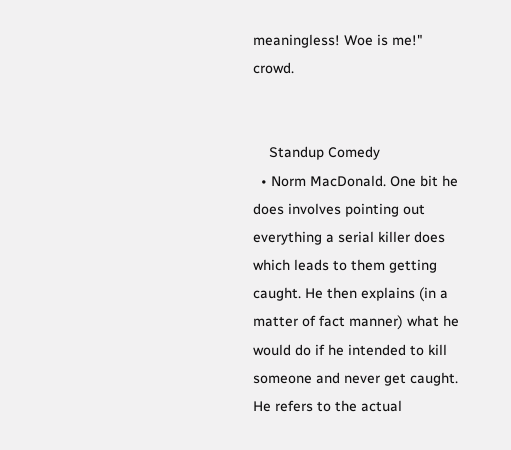meaningless! Woe is me!" crowd.


    Standup Comedy
  • Norm MacDonald. One bit he does involves pointing out everything a serial killer does which leads to them getting caught. He then explains (in a matter of fact manner) what he would do if he intended to kill someone and never get caught. He refers to the actual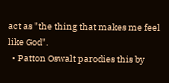act as "the thing that makes me feel like God".
  • Patton Oswalt parodies this by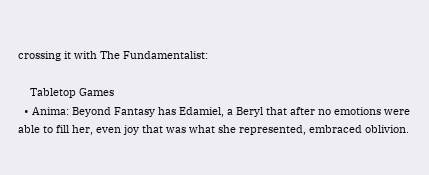crossing it with The Fundamentalist:

    Tabletop Games
  • Anima: Beyond Fantasy has Edamiel, a Beryl that after no emotions were able to fill her, even joy that was what she represented, embraced oblivion.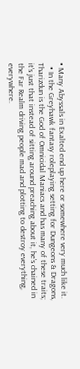• Many Abyssals in Exalted end up here or somewhere very much like it.
  • In the Greyhawk fantasy roleplaying setting for Dungeons & Dragons, Tharizdun is the God of Omnicidal Maniacs and has many of these traits; it's just that instead of sitting around preaching about it, he's chained in the Far Realm driving people mad and plotting to destroy everything, everywhere.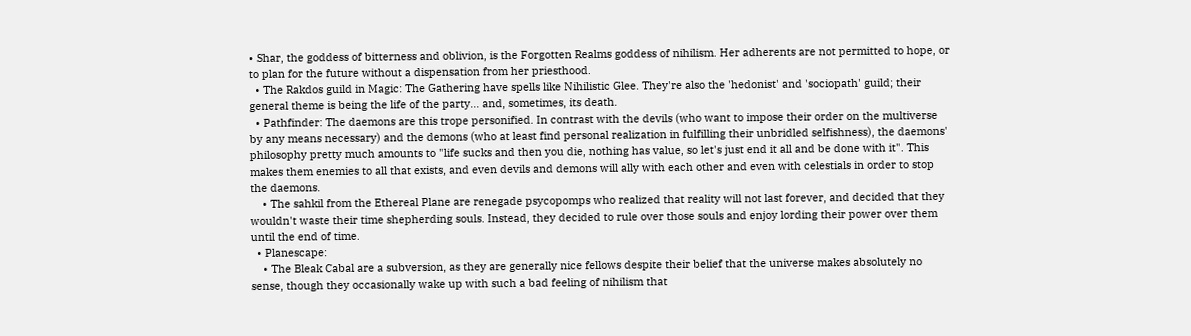• Shar, the goddess of bitterness and oblivion, is the Forgotten Realms goddess of nihilism. Her adherents are not permitted to hope, or to plan for the future without a dispensation from her priesthood.
  • The Rakdos guild in Magic: The Gathering have spells like Nihilistic Glee. They're also the 'hedonist' and 'sociopath' guild; their general theme is being the life of the party... and, sometimes, its death.
  • Pathfinder: The daemons are this trope personified. In contrast with the devils (who want to impose their order on the multiverse by any means necessary) and the demons (who at least find personal realization in fulfilling their unbridled selfishness), the daemons' philosophy pretty much amounts to "life sucks and then you die, nothing has value, so let's just end it all and be done with it". This makes them enemies to all that exists, and even devils and demons will ally with each other and even with celestials in order to stop the daemons.
    • The sahkil from the Ethereal Plane are renegade psycopomps who realized that reality will not last forever, and decided that they wouldn't waste their time shepherding souls. Instead, they decided to rule over those souls and enjoy lording their power over them until the end of time.
  • Planescape:
    • The Bleak Cabal are a subversion, as they are generally nice fellows despite their belief that the universe makes absolutely no sense, though they occasionally wake up with such a bad feeling of nihilism that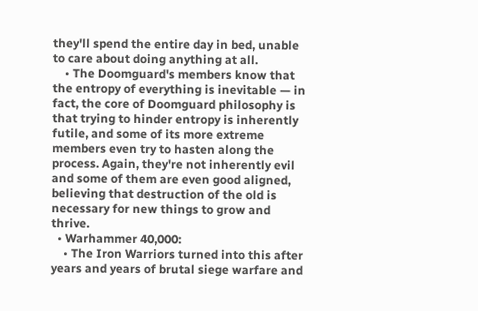they'll spend the entire day in bed, unable to care about doing anything at all.
    • The Doomguard's members know that the entropy of everything is inevitable — in fact, the core of Doomguard philosophy is that trying to hinder entropy is inherently futile, and some of its more extreme members even try to hasten along the process. Again, they're not inherently evil and some of them are even good aligned, believing that destruction of the old is necessary for new things to grow and thrive.
  • Warhammer 40,000:
    • The Iron Warriors turned into this after years and years of brutal siege warfare and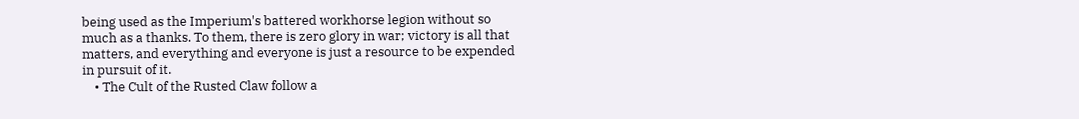being used as the Imperium's battered workhorse legion without so much as a thanks. To them, there is zero glory in war; victory is all that matters, and everything and everyone is just a resource to be expended in pursuit of it.
    • The Cult of the Rusted Claw follow a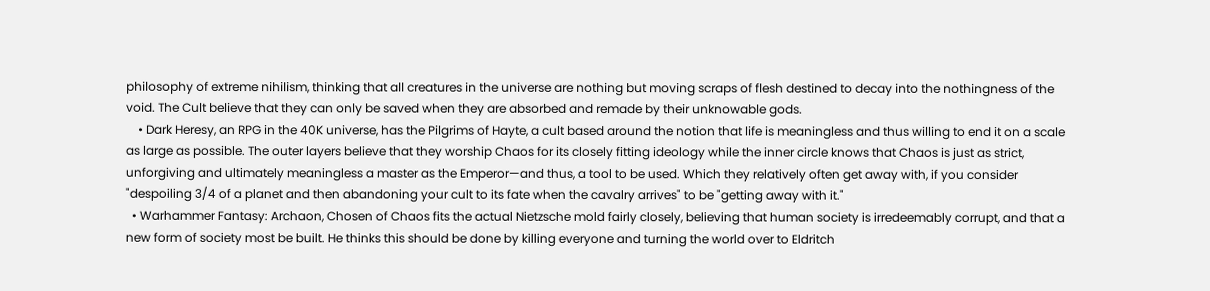philosophy of extreme nihilism, thinking that all creatures in the universe are nothing but moving scraps of flesh destined to decay into the nothingness of the void. The Cult believe that they can only be saved when they are absorbed and remade by their unknowable gods.
    • Dark Heresy, an RPG in the 40K universe, has the Pilgrims of Hayte, a cult based around the notion that life is meaningless and thus willing to end it on a scale as large as possible. The outer layers believe that they worship Chaos for its closely fitting ideology while the inner circle knows that Chaos is just as strict, unforgiving and ultimately meaningless a master as the Emperor—and thus, a tool to be used. Which they relatively often get away with, if you consider "despoiling 3/4 of a planet and then abandoning your cult to its fate when the cavalry arrives" to be "getting away with it."
  • Warhammer Fantasy: Archaon, Chosen of Chaos fits the actual Nietzsche mold fairly closely, believing that human society is irredeemably corrupt, and that a new form of society most be built. He thinks this should be done by killing everyone and turning the world over to Eldritch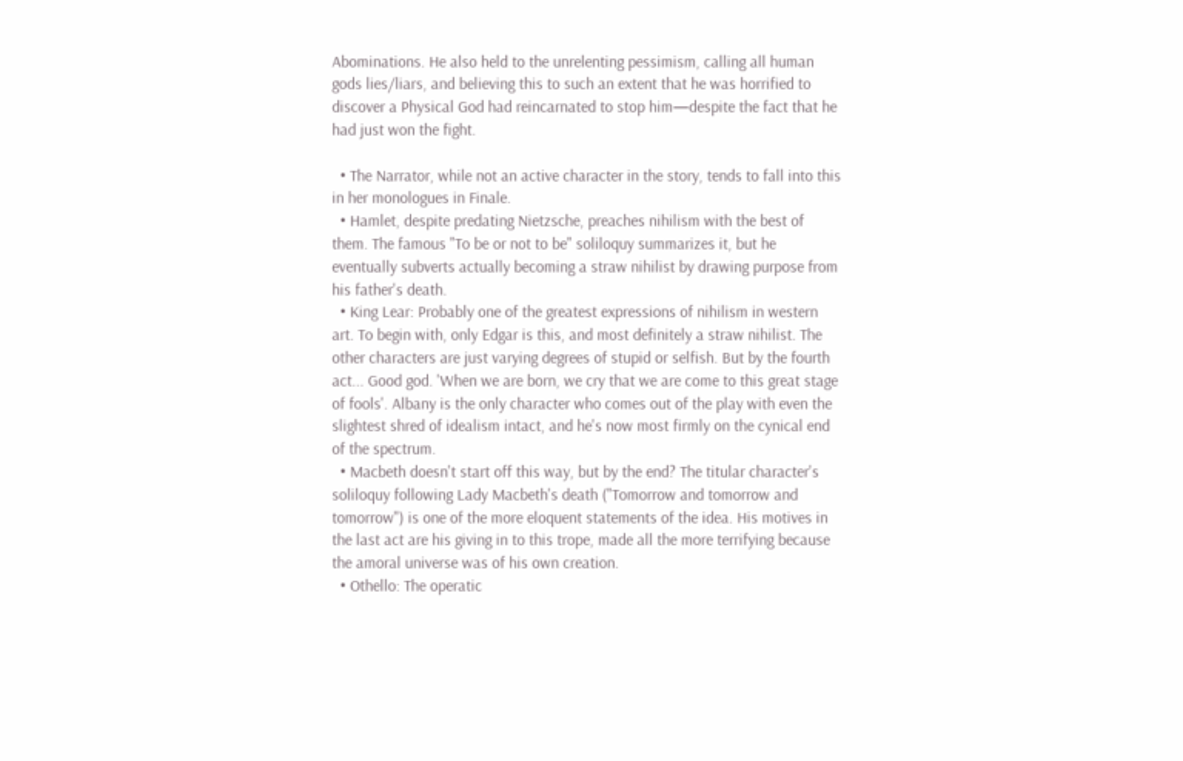Abominations. He also held to the unrelenting pessimism, calling all human gods lies/liars, and believing this to such an extent that he was horrified to discover a Physical God had reincarnated to stop him—despite the fact that he had just won the fight.

  • The Narrator, while not an active character in the story, tends to fall into this in her monologues in Finale.
  • Hamlet, despite predating Nietzsche, preaches nihilism with the best of them. The famous "To be or not to be" soliloquy summarizes it, but he eventually subverts actually becoming a straw nihilist by drawing purpose from his father's death.
  • King Lear: Probably one of the greatest expressions of nihilism in western art. To begin with, only Edgar is this, and most definitely a straw nihilist. The other characters are just varying degrees of stupid or selfish. But by the fourth act... Good god. 'When we are born, we cry that we are come to this great stage of fools'. Albany is the only character who comes out of the play with even the slightest shred of idealism intact, and he's now most firmly on the cynical end of the spectrum.
  • Macbeth doesn't start off this way, but by the end? The titular character's soliloquy following Lady Macbeth's death ("Tomorrow and tomorrow and tomorrow") is one of the more eloquent statements of the idea. His motives in the last act are his giving in to this trope, made all the more terrifying because the amoral universe was of his own creation.
  • Othello: The operatic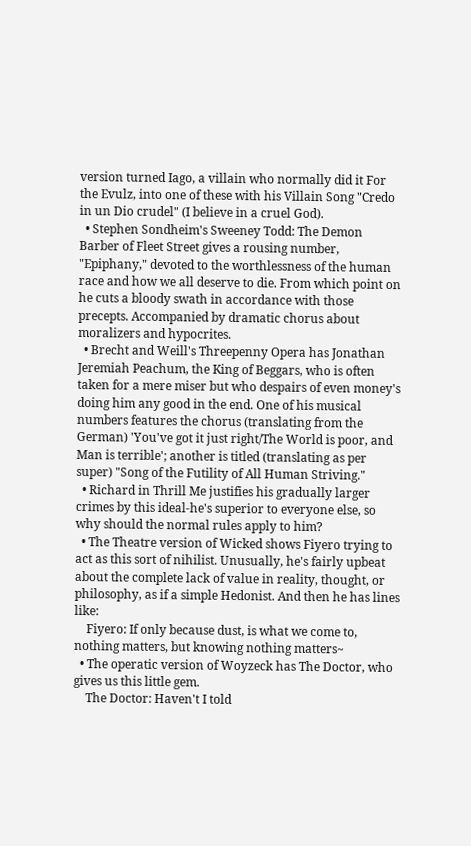version turned Iago, a villain who normally did it For the Evulz, into one of these with his Villain Song "Credo in un Dio crudel" (I believe in a cruel God).
  • Stephen Sondheim's Sweeney Todd: The Demon Barber of Fleet Street gives a rousing number, "Epiphany," devoted to the worthlessness of the human race and how we all deserve to die. From which point on he cuts a bloody swath in accordance with those precepts. Accompanied by dramatic chorus about moralizers and hypocrites.
  • Brecht and Weill's Threepenny Opera has Jonathan Jeremiah Peachum, the King of Beggars, who is often taken for a mere miser but who despairs of even money's doing him any good in the end. One of his musical numbers features the chorus (translating from the German) 'You've got it just right/The World is poor, and Man is terrible'; another is titled (translating as per super) "Song of the Futility of All Human Striving."
  • Richard in Thrill Me justifies his gradually larger crimes by this ideal-he's superior to everyone else, so why should the normal rules apply to him?
  • The Theatre version of Wicked shows Fiyero trying to act as this sort of nihilist. Unusually, he's fairly upbeat about the complete lack of value in reality, thought, or philosophy, as if a simple Hedonist. And then he has lines like:
    Fiyero: If only because dust, is what we come to, nothing matters, but knowing nothing matters~
  • The operatic version of Woyzeck has The Doctor, who gives us this little gem.
    The Doctor: Haven't I told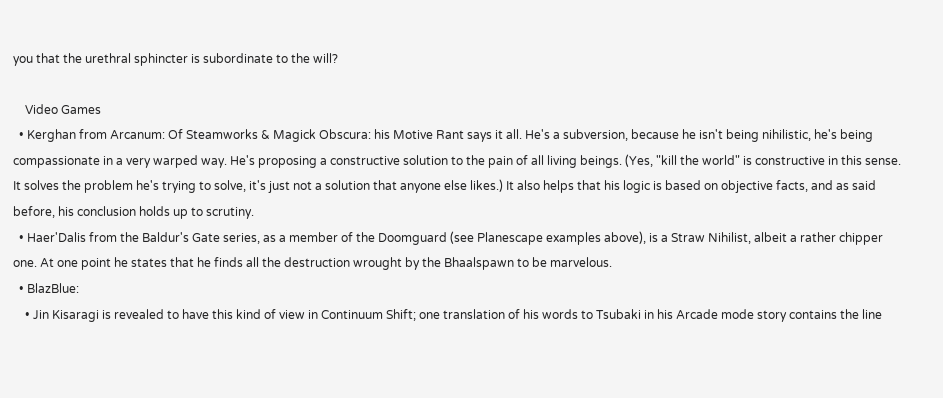you that the urethral sphincter is subordinate to the will?

    Video Games
  • Kerghan from Arcanum: Of Steamworks & Magick Obscura: his Motive Rant says it all. He's a subversion, because he isn't being nihilistic, he's being compassionate in a very warped way. He's proposing a constructive solution to the pain of all living beings. (Yes, "kill the world" is constructive in this sense. It solves the problem he's trying to solve, it's just not a solution that anyone else likes.) It also helps that his logic is based on objective facts, and as said before, his conclusion holds up to scrutiny.
  • Haer'Dalis from the Baldur's Gate series, as a member of the Doomguard (see Planescape examples above), is a Straw Nihilist, albeit a rather chipper one. At one point he states that he finds all the destruction wrought by the Bhaalspawn to be marvelous.
  • BlazBlue:
    • Jin Kisaragi is revealed to have this kind of view in Continuum Shift; one translation of his words to Tsubaki in his Arcade mode story contains the line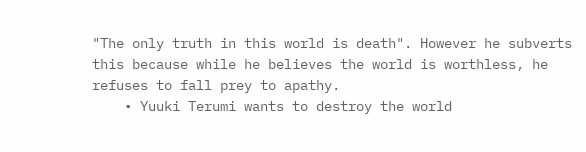"The only truth in this world is death". However he subverts this because while he believes the world is worthless, he refuses to fall prey to apathy.
    • Yuuki Terumi wants to destroy the world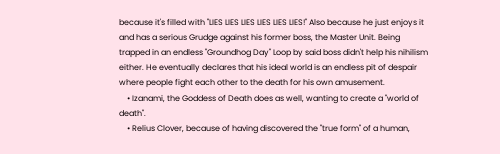because it's filled with "LIES LIES LIES LIES LIES LIES!" Also because he just enjoys it and has a serious Grudge against his former boss, the Master Unit. Being trapped in an endless "Groundhog Day" Loop by said boss didn't help his nihilism either. He eventually declares that his ideal world is an endless pit of despair where people fight each other to the death for his own amusement.
    • Izanami, the Goddess of Death does as well, wanting to create a "world of death".
    • Relius Clover, because of having discovered the "true form" of a human,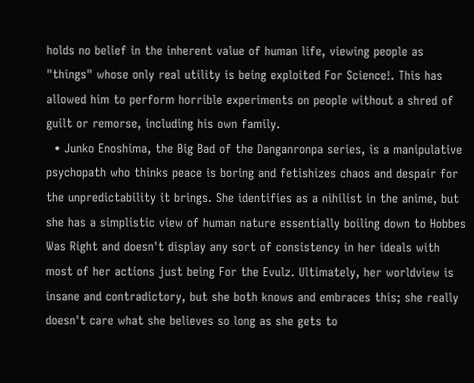holds no belief in the inherent value of human life, viewing people as "things" whose only real utility is being exploited For Science!. This has allowed him to perform horrible experiments on people without a shred of guilt or remorse, including his own family.
  • Junko Enoshima, the Big Bad of the Danganronpa series, is a manipulative psychopath who thinks peace is boring and fetishizes chaos and despair for the unpredictability it brings. She identifies as a nihilist in the anime, but she has a simplistic view of human nature essentially boiling down to Hobbes Was Right and doesn't display any sort of consistency in her ideals with most of her actions just being For the Evulz. Ultimately, her worldview is insane and contradictory, but she both knows and embraces this; she really doesn't care what she believes so long as she gets to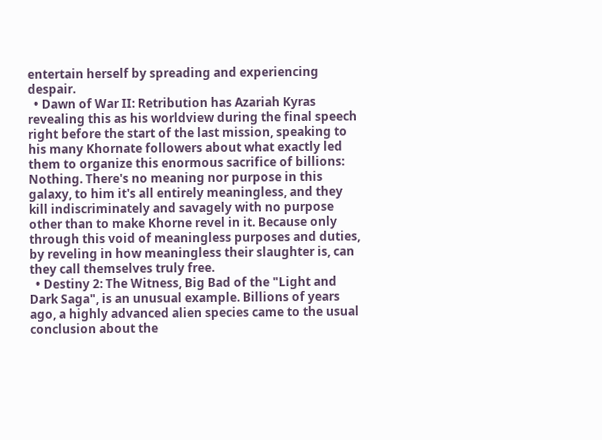entertain herself by spreading and experiencing despair.
  • Dawn of War II: Retribution has Azariah Kyras revealing this as his worldview during the final speech right before the start of the last mission, speaking to his many Khornate followers about what exactly led them to organize this enormous sacrifice of billions: Nothing. There's no meaning nor purpose in this galaxy, to him it's all entirely meaningless, and they kill indiscriminately and savagely with no purpose other than to make Khorne revel in it. Because only through this void of meaningless purposes and duties, by reveling in how meaningless their slaughter is, can they call themselves truly free.
  • Destiny 2: The Witness, Big Bad of the "Light and Dark Saga", is an unusual example. Billions of years ago, a highly advanced alien species came to the usual conclusion about the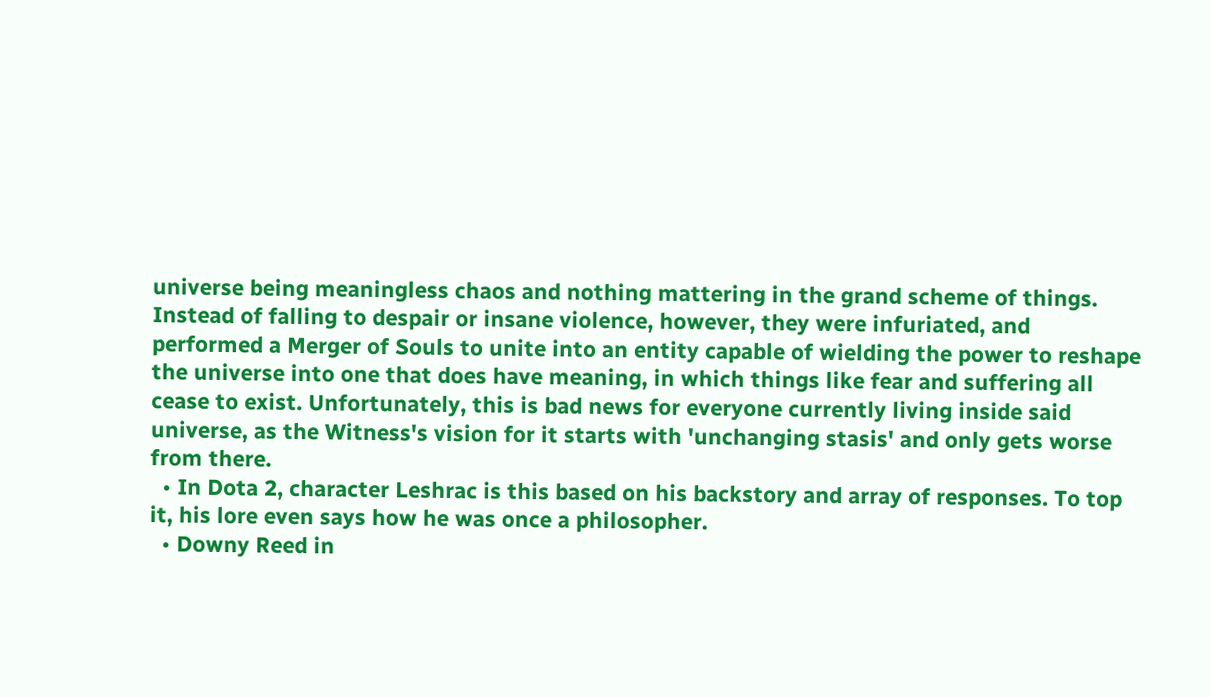universe being meaningless chaos and nothing mattering in the grand scheme of things. Instead of falling to despair or insane violence, however, they were infuriated, and performed a Merger of Souls to unite into an entity capable of wielding the power to reshape the universe into one that does have meaning, in which things like fear and suffering all cease to exist. Unfortunately, this is bad news for everyone currently living inside said universe, as the Witness's vision for it starts with 'unchanging stasis' and only gets worse from there.
  • In Dota 2, character Leshrac is this based on his backstory and array of responses. To top it, his lore even says how he was once a philosopher.
  • Downy Reed in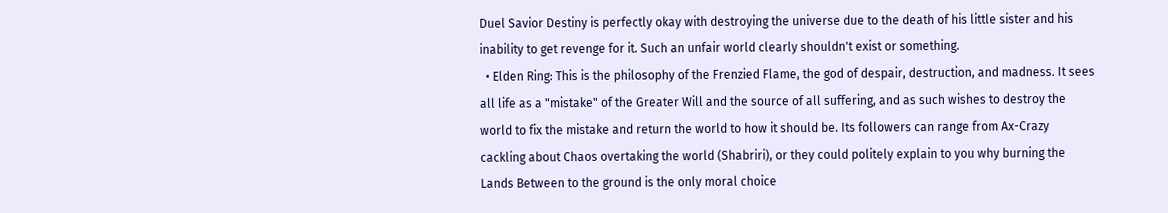Duel Savior Destiny is perfectly okay with destroying the universe due to the death of his little sister and his inability to get revenge for it. Such an unfair world clearly shouldn't exist or something.
  • Elden Ring: This is the philosophy of the Frenzied Flame, the god of despair, destruction, and madness. It sees all life as a "mistake" of the Greater Will and the source of all suffering, and as such wishes to destroy the world to fix the mistake and return the world to how it should be. Its followers can range from Ax-Crazy cackling about Chaos overtaking the world (Shabriri), or they could politely explain to you why burning the Lands Between to the ground is the only moral choice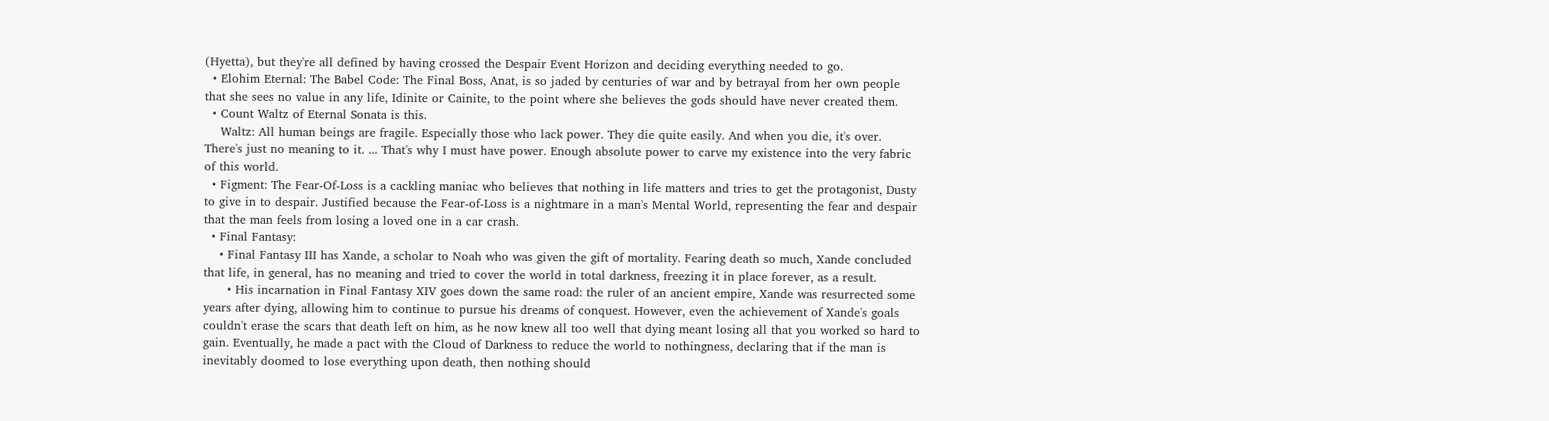(Hyetta), but they're all defined by having crossed the Despair Event Horizon and deciding everything needed to go.
  • Elohim Eternal: The Babel Code: The Final Boss, Anat, is so jaded by centuries of war and by betrayal from her own people that she sees no value in any life, Idinite or Cainite, to the point where she believes the gods should have never created them.
  • Count Waltz of Eternal Sonata is this.
    Waltz: All human beings are fragile. Especially those who lack power. They die quite easily. And when you die, it's over. There's just no meaning to it. ... That's why I must have power. Enough absolute power to carve my existence into the very fabric of this world.
  • Figment: The Fear-Of-Loss is a cackling maniac who believes that nothing in life matters and tries to get the protagonist, Dusty to give in to despair. Justified because the Fear-of-Loss is a nightmare in a man's Mental World, representing the fear and despair that the man feels from losing a loved one in a car crash.
  • Final Fantasy:
    • Final Fantasy III has Xande, a scholar to Noah who was given the gift of mortality. Fearing death so much, Xande concluded that life, in general, has no meaning and tried to cover the world in total darkness, freezing it in place forever, as a result.
      • His incarnation in Final Fantasy XIV goes down the same road: the ruler of an ancient empire, Xande was resurrected some years after dying, allowing him to continue to pursue his dreams of conquest. However, even the achievement of Xande's goals couldn't erase the scars that death left on him, as he now knew all too well that dying meant losing all that you worked so hard to gain. Eventually, he made a pact with the Cloud of Darkness to reduce the world to nothingness, declaring that if the man is inevitably doomed to lose everything upon death, then nothing should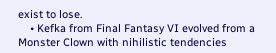exist to lose.
    • Kefka from Final Fantasy VI evolved from a Monster Clown with nihilistic tendencies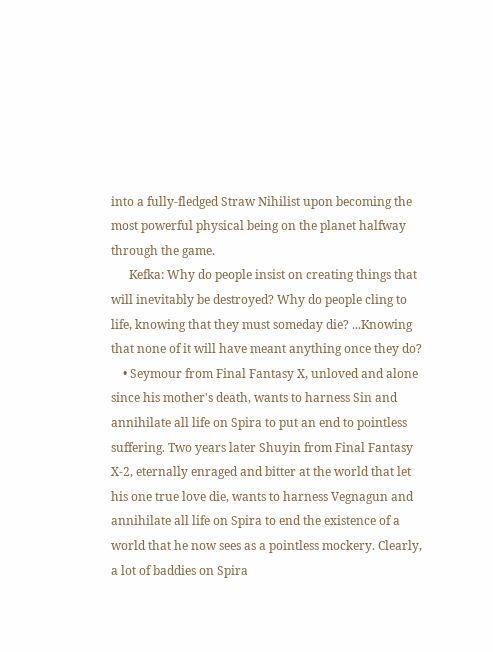into a fully-fledged Straw Nihilist upon becoming the most powerful physical being on the planet halfway through the game.
      Kefka: Why do people insist on creating things that will inevitably be destroyed? Why do people cling to life, knowing that they must someday die? ...Knowing that none of it will have meant anything once they do?
    • Seymour from Final Fantasy X, unloved and alone since his mother's death, wants to harness Sin and annihilate all life on Spira to put an end to pointless suffering. Two years later Shuyin from Final Fantasy X-2, eternally enraged and bitter at the world that let his one true love die, wants to harness Vegnagun and annihilate all life on Spira to end the existence of a world that he now sees as a pointless mockery. Clearly, a lot of baddies on Spira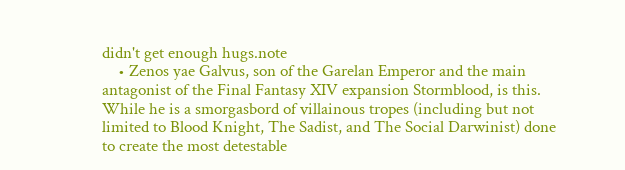didn't get enough hugs.note
    • Zenos yae Galvus, son of the Garelan Emperor and the main antagonist of the Final Fantasy XIV expansion Stormblood, is this. While he is a smorgasbord of villainous tropes (including but not limited to Blood Knight, The Sadist, and The Social Darwinist) done to create the most detestable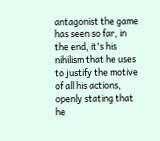antagonist the game has seen so far, in the end, it's his nihilism that he uses to justify the motive of all his actions, openly stating that he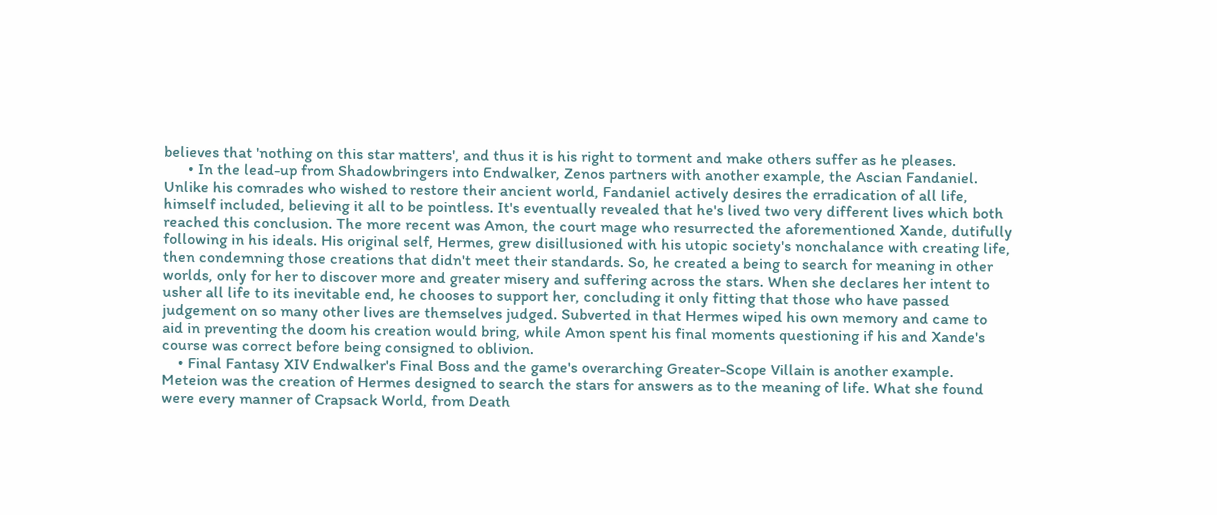believes that 'nothing on this star matters', and thus it is his right to torment and make others suffer as he pleases.
      • In the lead-up from Shadowbringers into Endwalker, Zenos partners with another example, the Ascian Fandaniel. Unlike his comrades who wished to restore their ancient world, Fandaniel actively desires the erradication of all life, himself included, believing it all to be pointless. It's eventually revealed that he's lived two very different lives which both reached this conclusion. The more recent was Amon, the court mage who resurrected the aforementioned Xande, dutifully following in his ideals. His original self, Hermes, grew disillusioned with his utopic society's nonchalance with creating life, then condemning those creations that didn't meet their standards. So, he created a being to search for meaning in other worlds, only for her to discover more and greater misery and suffering across the stars. When she declares her intent to usher all life to its inevitable end, he chooses to support her, concluding it only fitting that those who have passed judgement on so many other lives are themselves judged. Subverted in that Hermes wiped his own memory and came to aid in preventing the doom his creation would bring, while Amon spent his final moments questioning if his and Xande's course was correct before being consigned to oblivion.
    • Final Fantasy XIV Endwalker's Final Boss and the game's overarching Greater-Scope Villain is another example. Meteion was the creation of Hermes designed to search the stars for answers as to the meaning of life. What she found were every manner of Crapsack World, from Death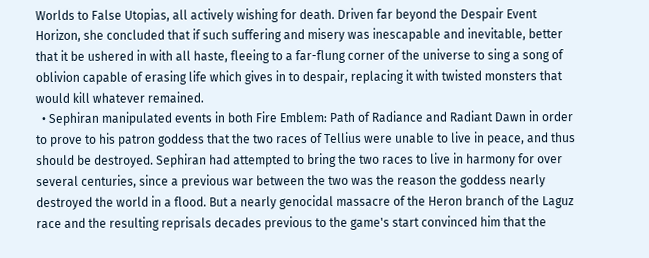Worlds to False Utopias, all actively wishing for death. Driven far beyond the Despair Event Horizon, she concluded that if such suffering and misery was inescapable and inevitable, better that it be ushered in with all haste, fleeing to a far-flung corner of the universe to sing a song of oblivion capable of erasing life which gives in to despair, replacing it with twisted monsters that would kill whatever remained.
  • Sephiran manipulated events in both Fire Emblem: Path of Radiance and Radiant Dawn in order to prove to his patron goddess that the two races of Tellius were unable to live in peace, and thus should be destroyed. Sephiran had attempted to bring the two races to live in harmony for over several centuries, since a previous war between the two was the reason the goddess nearly destroyed the world in a flood. But a nearly genocidal massacre of the Heron branch of the Laguz race and the resulting reprisals decades previous to the game's start convinced him that the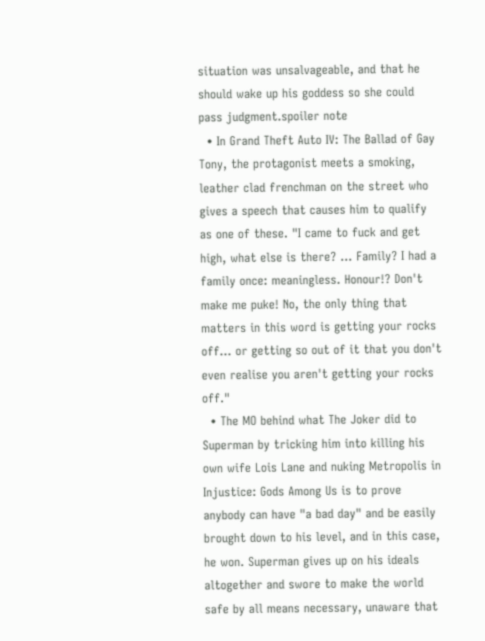situation was unsalvageable, and that he should wake up his goddess so she could pass judgment.spoiler note
  • In Grand Theft Auto IV: The Ballad of Gay Tony, the protagonist meets a smoking, leather clad frenchman on the street who gives a speech that causes him to qualify as one of these. "I came to fuck and get high, what else is there? ... Family? I had a family once: meaningless. Honour!? Don't make me puke! No, the only thing that matters in this word is getting your rocks off... or getting so out of it that you don't even realise you aren't getting your rocks off."
  • The MO behind what The Joker did to Superman by tricking him into killing his own wife Lois Lane and nuking Metropolis in Injustice: Gods Among Us is to prove anybody can have "a bad day" and be easily brought down to his level, and in this case, he won. Superman gives up on his ideals altogether and swore to make the world safe by all means necessary, unaware that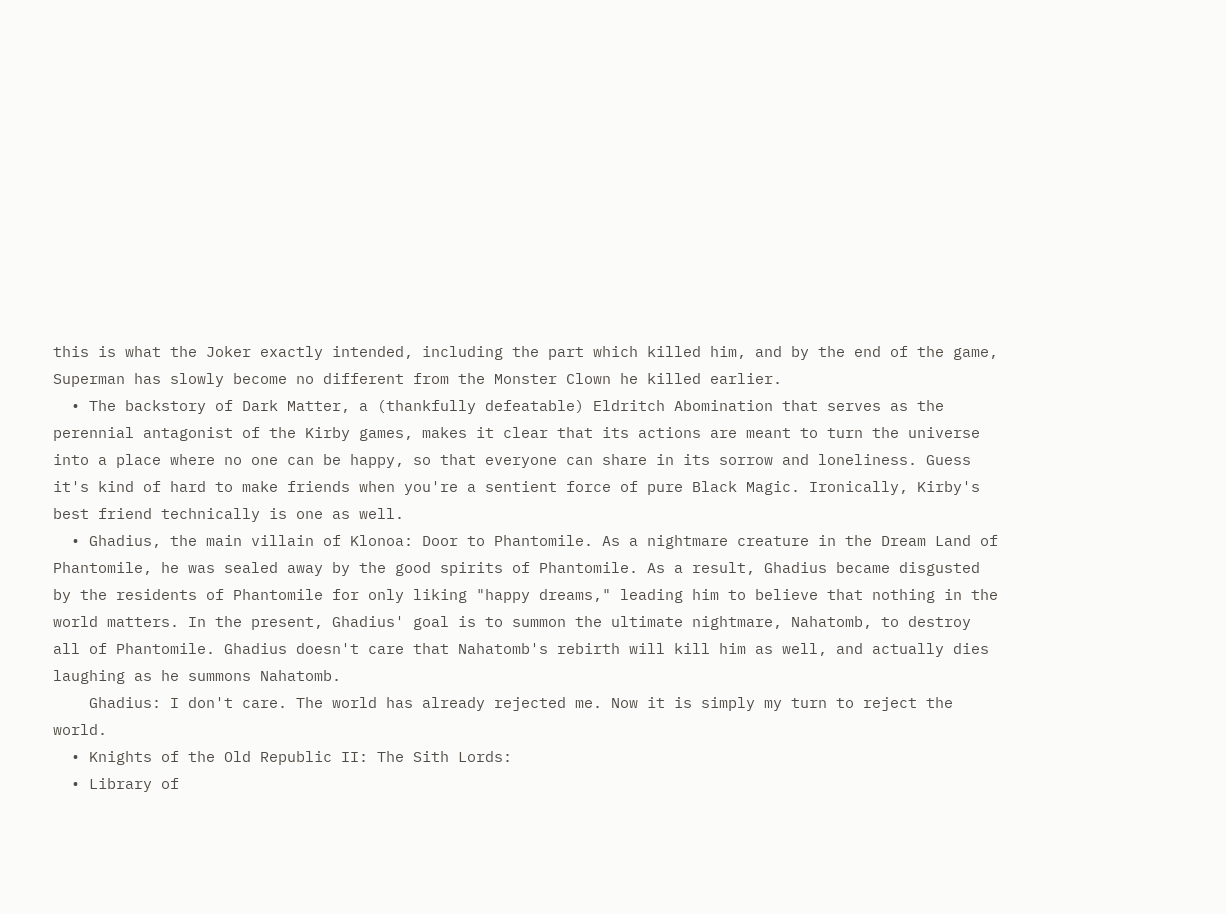this is what the Joker exactly intended, including the part which killed him, and by the end of the game, Superman has slowly become no different from the Monster Clown he killed earlier.
  • The backstory of Dark Matter, a (thankfully defeatable) Eldritch Abomination that serves as the perennial antagonist of the Kirby games, makes it clear that its actions are meant to turn the universe into a place where no one can be happy, so that everyone can share in its sorrow and loneliness. Guess it's kind of hard to make friends when you're a sentient force of pure Black Magic. Ironically, Kirby's best friend technically is one as well.
  • Ghadius, the main villain of Klonoa: Door to Phantomile. As a nightmare creature in the Dream Land of Phantomile, he was sealed away by the good spirits of Phantomile. As a result, Ghadius became disgusted by the residents of Phantomile for only liking "happy dreams," leading him to believe that nothing in the world matters. In the present, Ghadius' goal is to summon the ultimate nightmare, Nahatomb, to destroy all of Phantomile. Ghadius doesn't care that Nahatomb's rebirth will kill him as well, and actually dies laughing as he summons Nahatomb.
    Ghadius: I don't care. The world has already rejected me. Now it is simply my turn to reject the world.
  • Knights of the Old Republic II: The Sith Lords:
  • Library of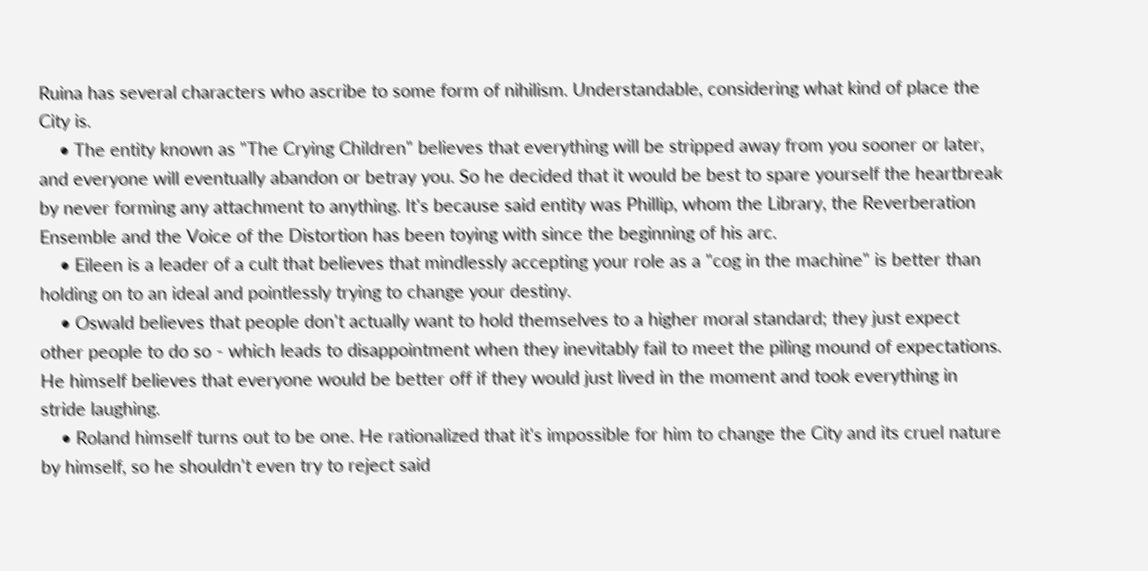Ruina has several characters who ascribe to some form of nihilism. Understandable, considering what kind of place the City is.
    • The entity known as "The Crying Children" believes that everything will be stripped away from you sooner or later, and everyone will eventually abandon or betray you. So he decided that it would be best to spare yourself the heartbreak by never forming any attachment to anything. It's because said entity was Phillip, whom the Library, the Reverberation Ensemble and the Voice of the Distortion has been toying with since the beginning of his arc.
    • Eileen is a leader of a cult that believes that mindlessly accepting your role as a "cog in the machine" is better than holding on to an ideal and pointlessly trying to change your destiny.
    • Oswald believes that people don't actually want to hold themselves to a higher moral standard; they just expect other people to do so - which leads to disappointment when they inevitably fail to meet the piling mound of expectations. He himself believes that everyone would be better off if they would just lived in the moment and took everything in stride laughing.
    • Roland himself turns out to be one. He rationalized that it's impossible for him to change the City and its cruel nature by himself, so he shouldn't even try to reject said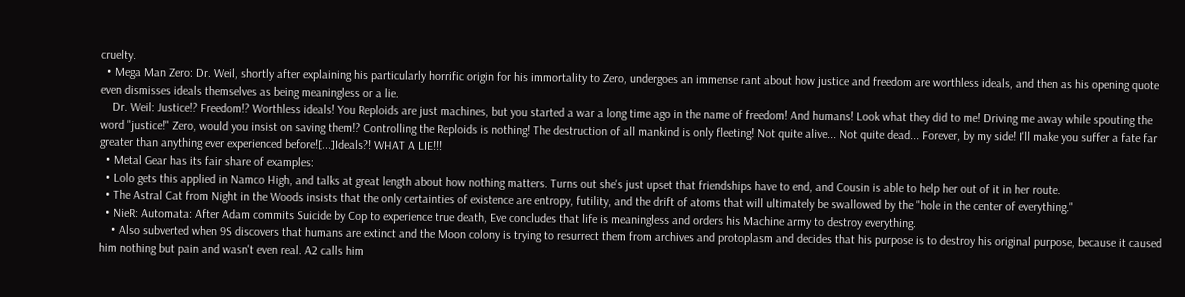cruelty.
  • Mega Man Zero: Dr. Weil, shortly after explaining his particularly horrific origin for his immortality to Zero, undergoes an immense rant about how justice and freedom are worthless ideals, and then as his opening quote even dismisses ideals themselves as being meaningless or a lie.
    Dr. Weil: Justice!? Freedom!? Worthless ideals! You Reploids are just machines, but you started a war a long time ago in the name of freedom! And humans! Look what they did to me! Driving me away while spouting the word "justice!" Zero, would you insist on saving them!? Controlling the Reploids is nothing! The destruction of all mankind is only fleeting! Not quite alive... Not quite dead... Forever, by my side! I'll make you suffer a fate far greater than anything ever experienced before![...]Ideals?! WHAT A LIE!!!
  • Metal Gear has its fair share of examples:
  • Lolo gets this applied in Namco High, and talks at great length about how nothing matters. Turns out she's just upset that friendships have to end, and Cousin is able to help her out of it in her route.
  • The Astral Cat from Night in the Woods insists that the only certainties of existence are entropy, futility, and the drift of atoms that will ultimately be swallowed by the "hole in the center of everything."
  • NieR: Automata: After Adam commits Suicide by Cop to experience true death, Eve concludes that life is meaningless and orders his Machine army to destroy everything.
    • Also subverted when 9S discovers that humans are extinct and the Moon colony is trying to resurrect them from archives and protoplasm and decides that his purpose is to destroy his original purpose, because it caused him nothing but pain and wasn't even real. A2 calls him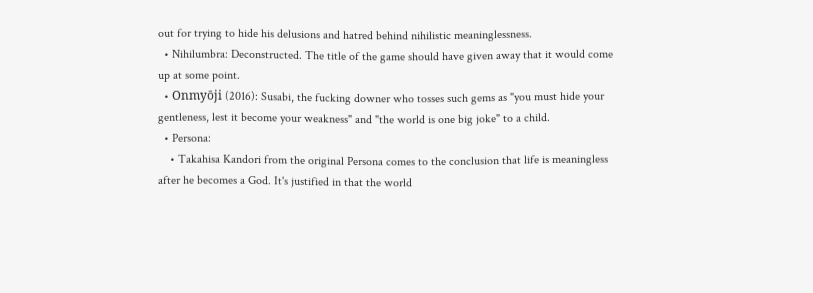out for trying to hide his delusions and hatred behind nihilistic meaninglessness.
  • Nihilumbra: Deconstructed. The title of the game should have given away that it would come up at some point.
  • Onmyōji (2016): Susabi, the fucking downer who tosses such gems as "you must hide your gentleness, lest it become your weakness" and "the world is one big joke" to a child.
  • Persona:
    • Takahisa Kandori from the original Persona comes to the conclusion that life is meaningless after he becomes a God. It's justified in that the world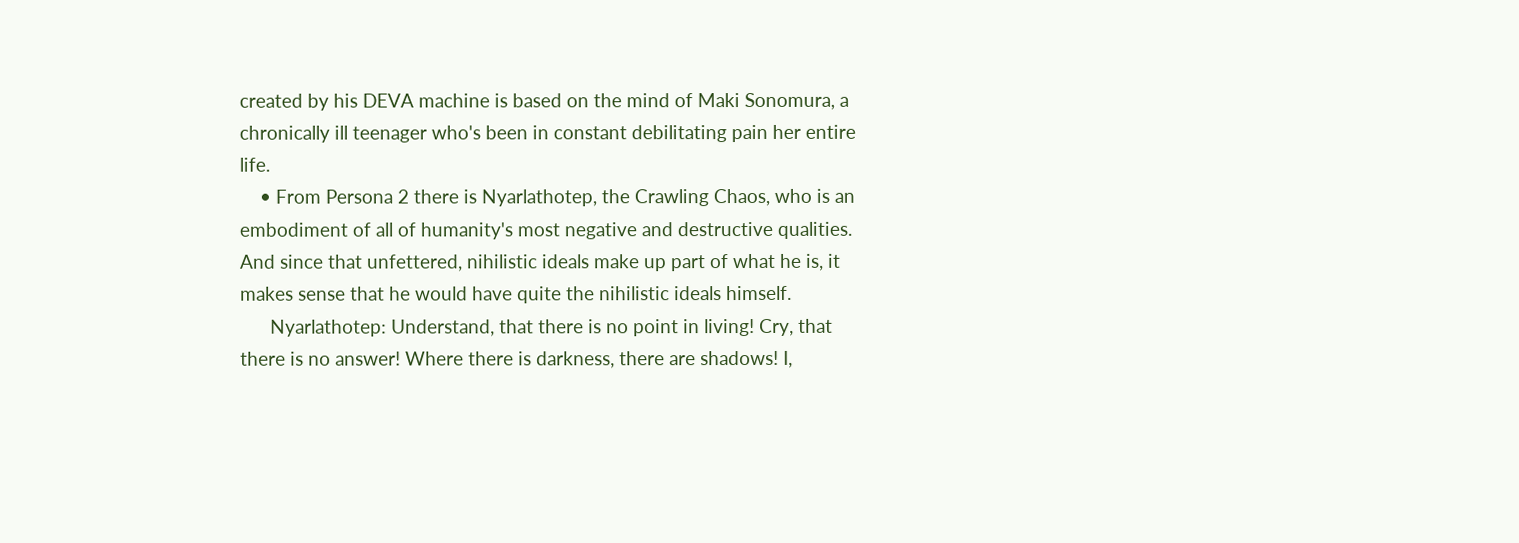created by his DEVA machine is based on the mind of Maki Sonomura, a chronically ill teenager who's been in constant debilitating pain her entire life.
    • From Persona 2 there is Nyarlathotep, the Crawling Chaos, who is an embodiment of all of humanity's most negative and destructive qualities. And since that unfettered, nihilistic ideals make up part of what he is, it makes sense that he would have quite the nihilistic ideals himself.
      Nyarlathotep: Understand, that there is no point in living! Cry, that there is no answer! Where there is darkness, there are shadows! I,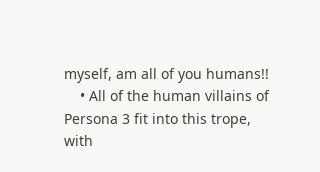myself, am all of you humans!!
    • All of the human villains of Persona 3 fit into this trope, with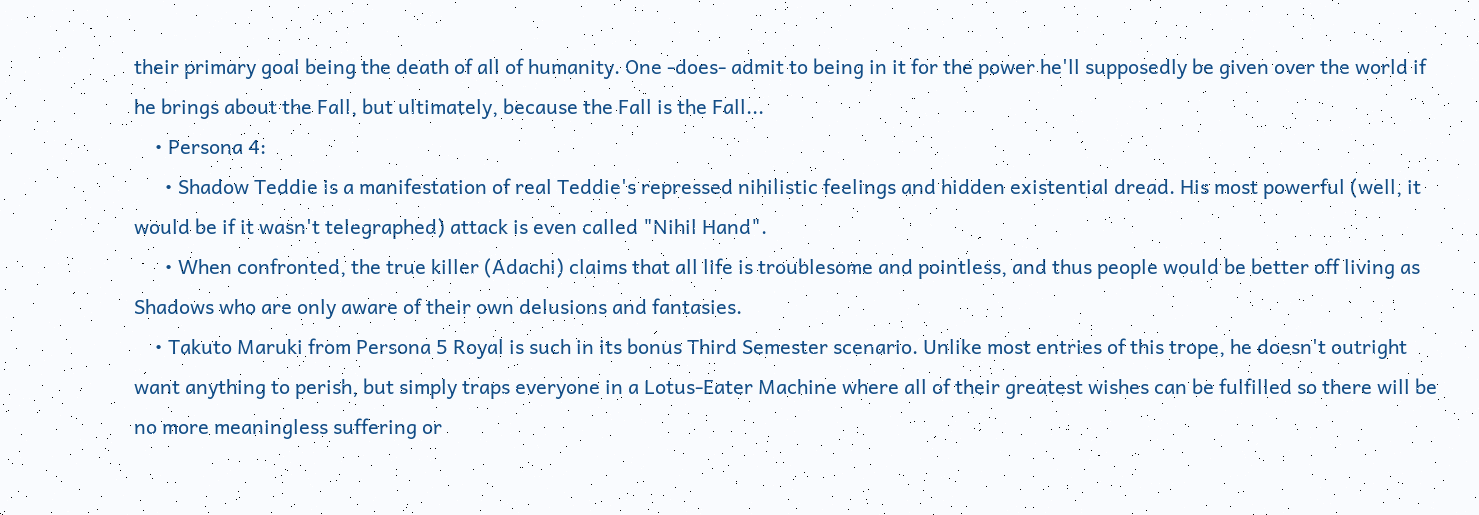their primary goal being the death of all of humanity. One -does- admit to being in it for the power he'll supposedly be given over the world if he brings about the Fall, but ultimately, because the Fall is the Fall...
    • Persona 4:
      • Shadow Teddie is a manifestation of real Teddie's repressed nihilistic feelings and hidden existential dread. His most powerful (well, it would be if it wasn't telegraphed) attack is even called "Nihil Hand".
      • When confronted, the true killer (Adachi) claims that all life is troublesome and pointless, and thus people would be better off living as Shadows who are only aware of their own delusions and fantasies.
    • Takuto Maruki from Persona 5 Royal is such in its bonus Third Semester scenario. Unlike most entries of this trope, he doesn't outright want anything to perish, but simply traps everyone in a Lotus-Eater Machine where all of their greatest wishes can be fulfilled so there will be no more meaningless suffering or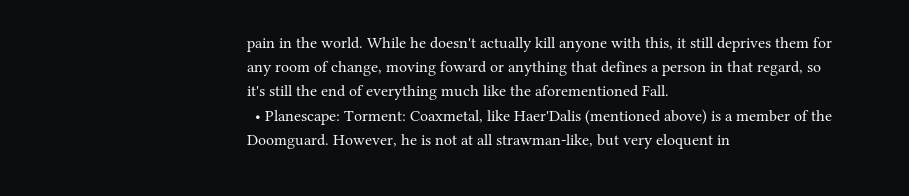pain in the world. While he doesn't actually kill anyone with this, it still deprives them for any room of change, moving foward or anything that defines a person in that regard, so it's still the end of everything much like the aforementioned Fall.
  • Planescape: Torment: Coaxmetal, like Haer'Dalis (mentioned above) is a member of the Doomguard. However, he is not at all strawman-like, but very eloquent in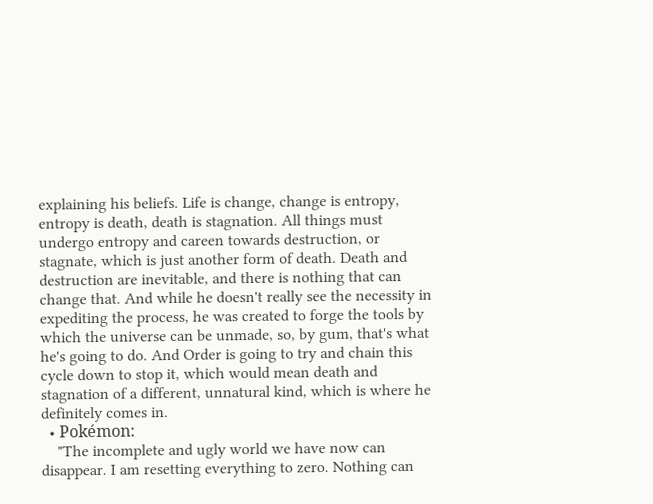explaining his beliefs. Life is change, change is entropy, entropy is death, death is stagnation. All things must undergo entropy and careen towards destruction, or stagnate, which is just another form of death. Death and destruction are inevitable, and there is nothing that can change that. And while he doesn't really see the necessity in expediting the process, he was created to forge the tools by which the universe can be unmade, so, by gum, that's what he's going to do. And Order is going to try and chain this cycle down to stop it, which would mean death and stagnation of a different, unnatural kind, which is where he definitely comes in.
  • Pokémon:
    "The incomplete and ugly world we have now can disappear. I am resetting everything to zero. Nothing can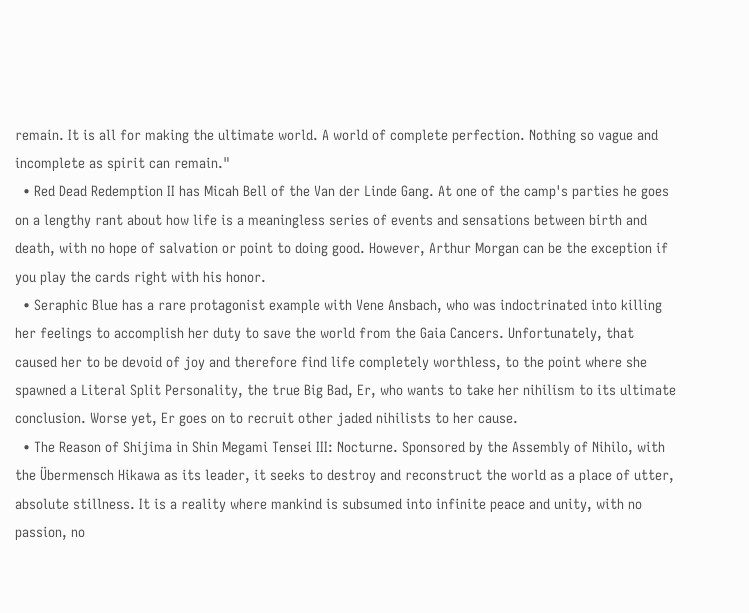remain. It is all for making the ultimate world. A world of complete perfection. Nothing so vague and incomplete as spirit can remain."
  • Red Dead Redemption II has Micah Bell of the Van der Linde Gang. At one of the camp's parties he goes on a lengthy rant about how life is a meaningless series of events and sensations between birth and death, with no hope of salvation or point to doing good. However, Arthur Morgan can be the exception if you play the cards right with his honor.
  • Seraphic Blue has a rare protagonist example with Vene Ansbach, who was indoctrinated into killing her feelings to accomplish her duty to save the world from the Gaia Cancers. Unfortunately, that caused her to be devoid of joy and therefore find life completely worthless, to the point where she spawned a Literal Split Personality, the true Big Bad, Er, who wants to take her nihilism to its ultimate conclusion. Worse yet, Er goes on to recruit other jaded nihilists to her cause.
  • The Reason of Shijima in Shin Megami Tensei III: Nocturne. Sponsored by the Assembly of Nihilo, with the Übermensch Hikawa as its leader, it seeks to destroy and reconstruct the world as a place of utter, absolute stillness. It is a reality where mankind is subsumed into infinite peace and unity, with no passion, no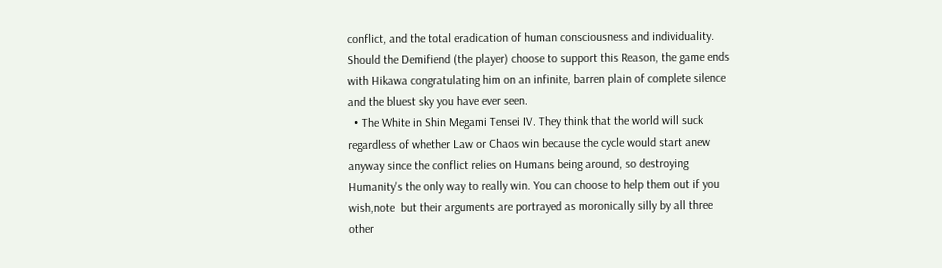conflict, and the total eradication of human consciousness and individuality. Should the Demifiend (the player) choose to support this Reason, the game ends with Hikawa congratulating him on an infinite, barren plain of complete silence and the bluest sky you have ever seen.
  • The White in Shin Megami Tensei IV. They think that the world will suck regardless of whether Law or Chaos win because the cycle would start anew anyway since the conflict relies on Humans being around, so destroying Humanity's the only way to really win. You can choose to help them out if you wish,note  but their arguments are portrayed as moronically silly by all three other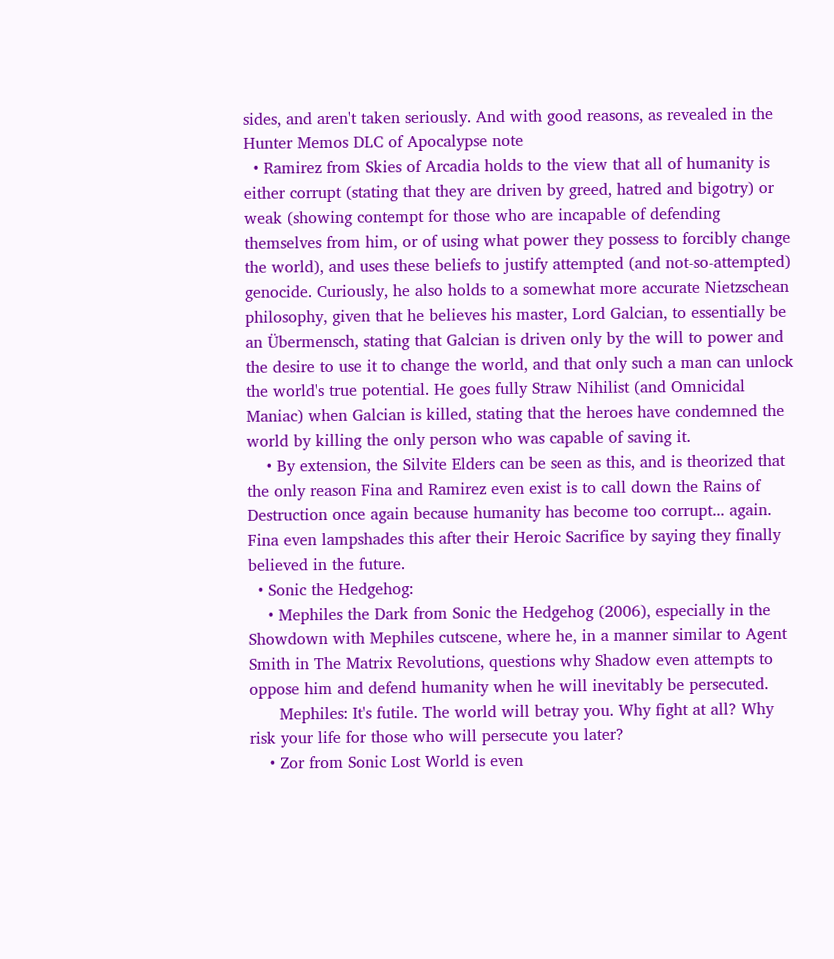sides, and aren't taken seriously. And with good reasons, as revealed in the Hunter Memos DLC of Apocalypse note
  • Ramirez from Skies of Arcadia holds to the view that all of humanity is either corrupt (stating that they are driven by greed, hatred and bigotry) or weak (showing contempt for those who are incapable of defending themselves from him, or of using what power they possess to forcibly change the world), and uses these beliefs to justify attempted (and not-so-attempted) genocide. Curiously, he also holds to a somewhat more accurate Nietzschean philosophy, given that he believes his master, Lord Galcian, to essentially be an Übermensch, stating that Galcian is driven only by the will to power and the desire to use it to change the world, and that only such a man can unlock the world's true potential. He goes fully Straw Nihilist (and Omnicidal Maniac) when Galcian is killed, stating that the heroes have condemned the world by killing the only person who was capable of saving it.
    • By extension, the Silvite Elders can be seen as this, and is theorized that the only reason Fina and Ramirez even exist is to call down the Rains of Destruction once again because humanity has become too corrupt... again. Fina even lampshades this after their Heroic Sacrifice by saying they finally believed in the future.
  • Sonic the Hedgehog:
    • Mephiles the Dark from Sonic the Hedgehog (2006), especially in the Showdown with Mephiles cutscene, where he, in a manner similar to Agent Smith in The Matrix Revolutions, questions why Shadow even attempts to oppose him and defend humanity when he will inevitably be persecuted.
      Mephiles: It's futile. The world will betray you. Why fight at all? Why risk your life for those who will persecute you later?
    • Zor from Sonic Lost World is even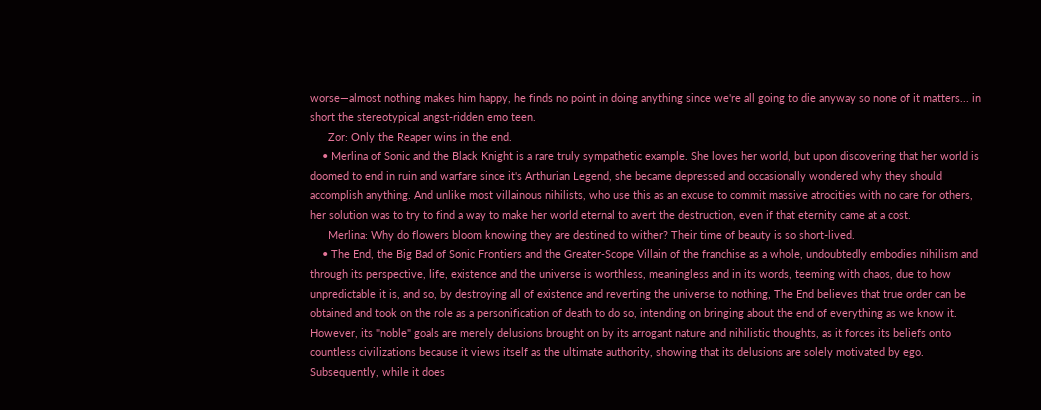worse—almost nothing makes him happy, he finds no point in doing anything since we're all going to die anyway so none of it matters... in short the stereotypical angst-ridden emo teen.
      Zor: Only the Reaper wins in the end.
    • Merlina of Sonic and the Black Knight is a rare truly sympathetic example. She loves her world, but upon discovering that her world is doomed to end in ruin and warfare since it's Arthurian Legend, she became depressed and occasionally wondered why they should accomplish anything. And unlike most villainous nihilists, who use this as an excuse to commit massive atrocities with no care for others, her solution was to try to find a way to make her world eternal to avert the destruction, even if that eternity came at a cost.
      Merlina: Why do flowers bloom knowing they are destined to wither? Their time of beauty is so short-lived.
    • The End, the Big Bad of Sonic Frontiers and the Greater-Scope Villain of the franchise as a whole, undoubtedly embodies nihilism and through its perspective, life, existence and the universe is worthless, meaningless and in its words, teeming with chaos, due to how unpredictable it is, and so, by destroying all of existence and reverting the universe to nothing, The End believes that true order can be obtained and took on the role as a personification of death to do so, intending on bringing about the end of everything as we know it. However, its "noble" goals are merely delusions brought on by its arrogant nature and nihilistic thoughts, as it forces its beliefs onto countless civilizations because it views itself as the ultimate authority, showing that its delusions are solely motivated by ego. Subsequently, while it does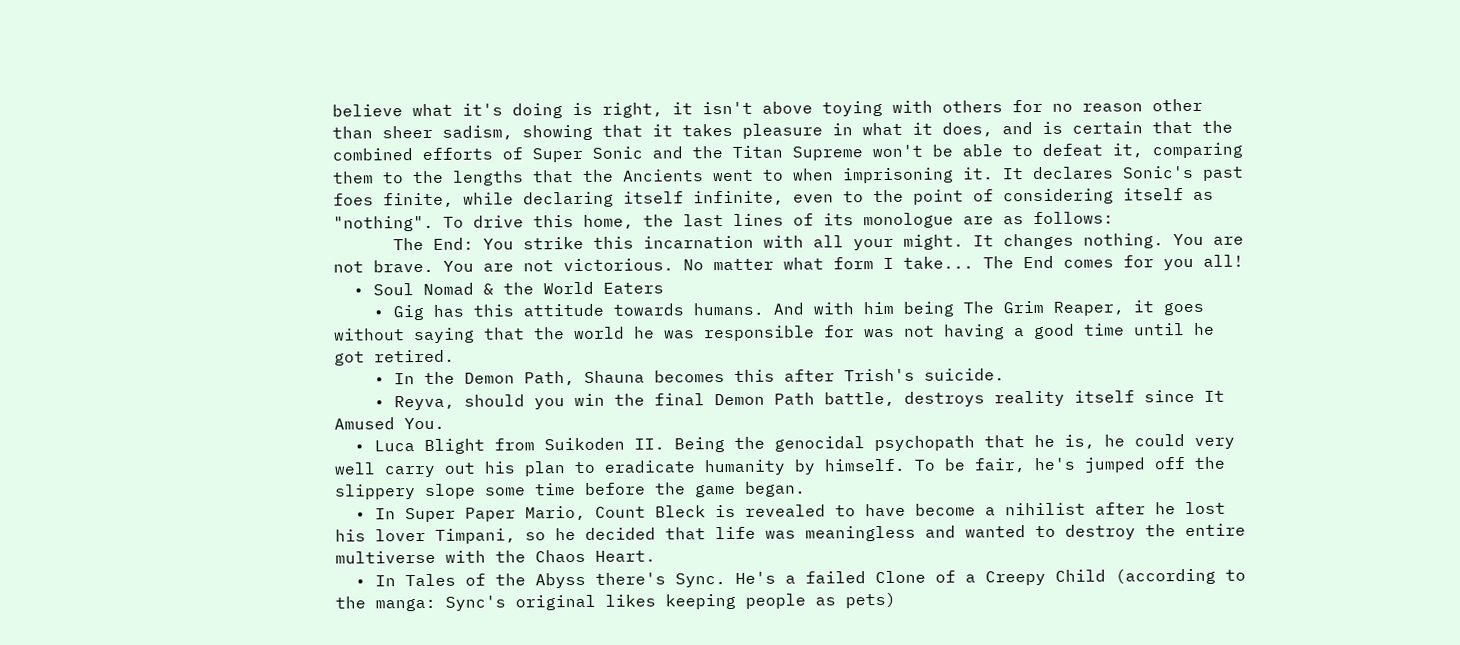believe what it's doing is right, it isn't above toying with others for no reason other than sheer sadism, showing that it takes pleasure in what it does, and is certain that the combined efforts of Super Sonic and the Titan Supreme won't be able to defeat it, comparing them to the lengths that the Ancients went to when imprisoning it. It declares Sonic's past foes finite, while declaring itself infinite, even to the point of considering itself as "nothing". To drive this home, the last lines of its monologue are as follows:
      The End: You strike this incarnation with all your might. It changes nothing. You are not brave. You are not victorious. No matter what form I take... The End comes for you all!
  • Soul Nomad & the World Eaters
    • Gig has this attitude towards humans. And with him being The Grim Reaper, it goes without saying that the world he was responsible for was not having a good time until he got retired.
    • In the Demon Path, Shauna becomes this after Trish's suicide.
    • Reyva, should you win the final Demon Path battle, destroys reality itself since It Amused You.
  • Luca Blight from Suikoden II. Being the genocidal psychopath that he is, he could very well carry out his plan to eradicate humanity by himself. To be fair, he's jumped off the slippery slope some time before the game began.
  • In Super Paper Mario, Count Bleck is revealed to have become a nihilist after he lost his lover Timpani, so he decided that life was meaningless and wanted to destroy the entire multiverse with the Chaos Heart.
  • In Tales of the Abyss there's Sync. He's a failed Clone of a Creepy Child (according to the manga: Sync's original likes keeping people as pets)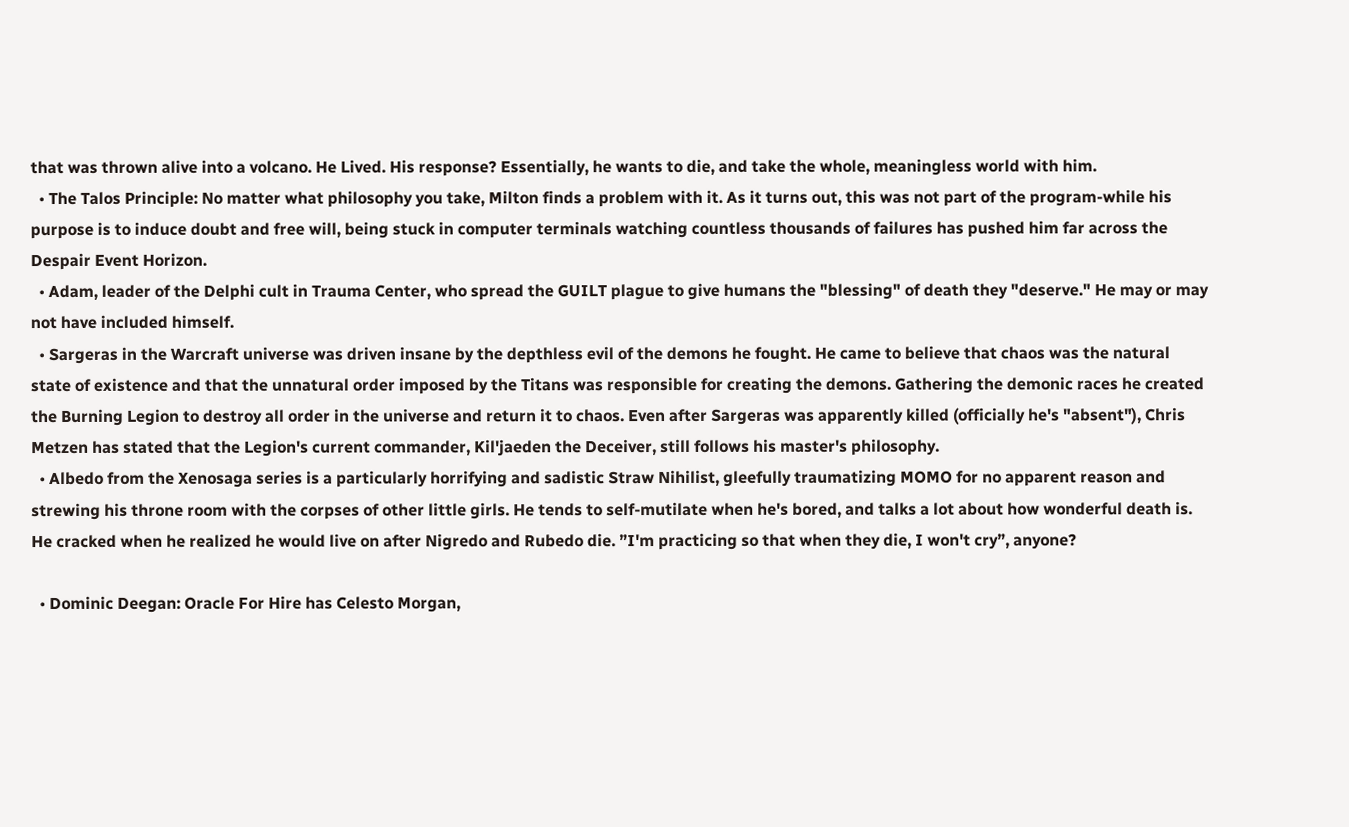that was thrown alive into a volcano. He Lived. His response? Essentially, he wants to die, and take the whole, meaningless world with him.
  • The Talos Principle: No matter what philosophy you take, Milton finds a problem with it. As it turns out, this was not part of the program-while his purpose is to induce doubt and free will, being stuck in computer terminals watching countless thousands of failures has pushed him far across the Despair Event Horizon.
  • Adam, leader of the Delphi cult in Trauma Center, who spread the GUILT plague to give humans the "blessing" of death they "deserve." He may or may not have included himself.
  • Sargeras in the Warcraft universe was driven insane by the depthless evil of the demons he fought. He came to believe that chaos was the natural state of existence and that the unnatural order imposed by the Titans was responsible for creating the demons. Gathering the demonic races he created the Burning Legion to destroy all order in the universe and return it to chaos. Even after Sargeras was apparently killed (officially he's "absent"), Chris Metzen has stated that the Legion's current commander, Kil'jaeden the Deceiver, still follows his master's philosophy.
  • Albedo from the Xenosaga series is a particularly horrifying and sadistic Straw Nihilist, gleefully traumatizing MOMO for no apparent reason and strewing his throne room with the corpses of other little girls. He tends to self-mutilate when he's bored, and talks a lot about how wonderful death is. He cracked when he realized he would live on after Nigredo and Rubedo die. ”I'm practicing so that when they die, I won't cry”, anyone?

  • Dominic Deegan: Oracle For Hire has Celesto Morgan,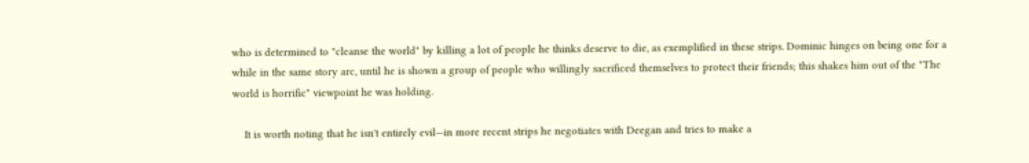who is determined to "cleanse the world" by killing a lot of people he thinks deserve to die, as exemplified in these strips. Dominic hinges on being one for a while in the same story arc, until he is shown a group of people who willingly sacrificed themselves to protect their friends; this shakes him out of the "The world is horrific" viewpoint he was holding.

    It is worth noting that he isn't entirely evil—in more recent strips he negotiates with Deegan and tries to make a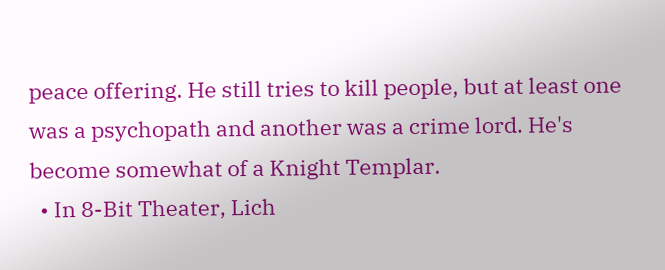peace offering. He still tries to kill people, but at least one was a psychopath and another was a crime lord. He's become somewhat of a Knight Templar.
  • In 8-Bit Theater, Lich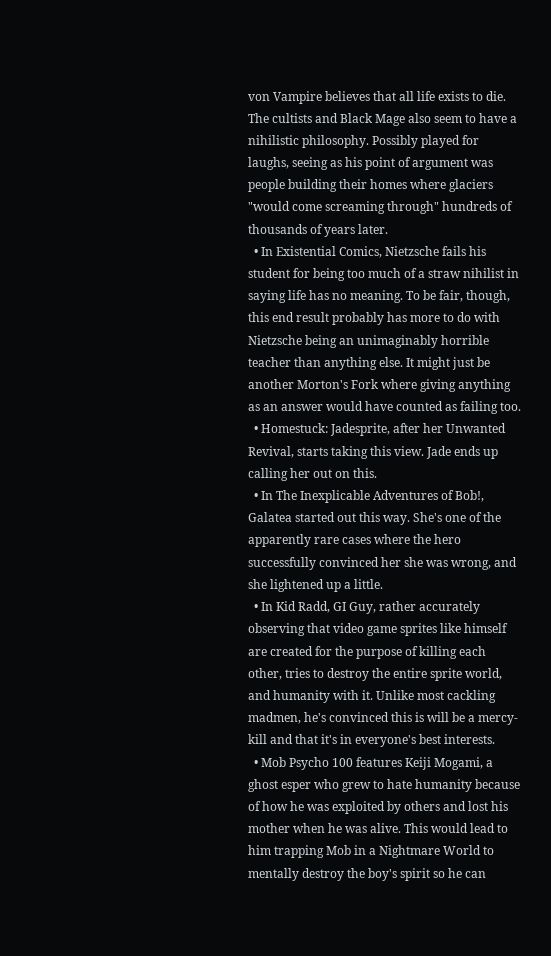von Vampire believes that all life exists to die. The cultists and Black Mage also seem to have a nihilistic philosophy. Possibly played for laughs, seeing as his point of argument was people building their homes where glaciers "would come screaming through" hundreds of thousands of years later.
  • In Existential Comics, Nietzsche fails his student for being too much of a straw nihilist in saying life has no meaning. To be fair, though, this end result probably has more to do with Nietzsche being an unimaginably horrible teacher than anything else. It might just be another Morton's Fork where giving anything as an answer would have counted as failing too.
  • Homestuck: Jadesprite, after her Unwanted Revival, starts taking this view. Jade ends up calling her out on this.
  • In The Inexplicable Adventures of Bob!, Galatea started out this way. She's one of the apparently rare cases where the hero successfully convinced her she was wrong, and she lightened up a little.
  • In Kid Radd, GI Guy, rather accurately observing that video game sprites like himself are created for the purpose of killing each other, tries to destroy the entire sprite world, and humanity with it. Unlike most cackling madmen, he's convinced this is will be a mercy-kill and that it's in everyone's best interests.
  • Mob Psycho 100 features Keiji Mogami, a ghost esper who grew to hate humanity because of how he was exploited by others and lost his mother when he was alive. This would lead to him trapping Mob in a Nightmare World to mentally destroy the boy's spirit so he can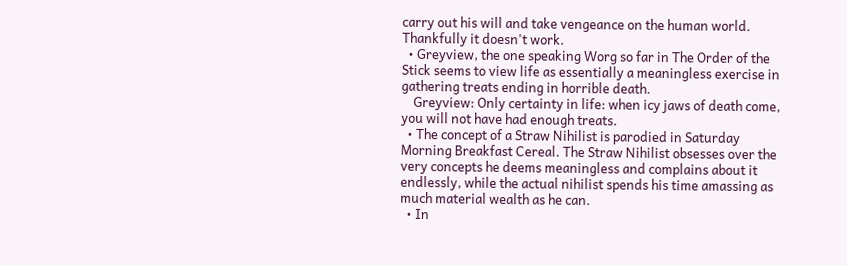carry out his will and take vengeance on the human world. Thankfully it doesn't work.
  • Greyview, the one speaking Worg so far in The Order of the Stick seems to view life as essentially a meaningless exercise in gathering treats ending in horrible death.
    Greyview: Only certainty in life: when icy jaws of death come, you will not have had enough treats.
  • The concept of a Straw Nihilist is parodied in Saturday Morning Breakfast Cereal. The Straw Nihilist obsesses over the very concepts he deems meaningless and complains about it endlessly, while the actual nihilist spends his time amassing as much material wealth as he can.
  • In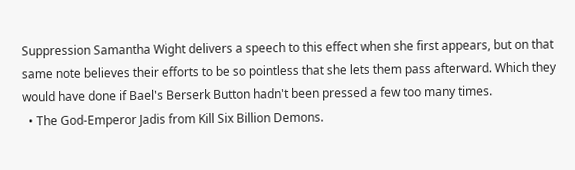Suppression Samantha Wight delivers a speech to this effect when she first appears, but on that same note believes their efforts to be so pointless that she lets them pass afterward. Which they would have done if Bael's Berserk Button hadn't been pressed a few too many times.
  • The God-Emperor Jadis from Kill Six Billion Demons.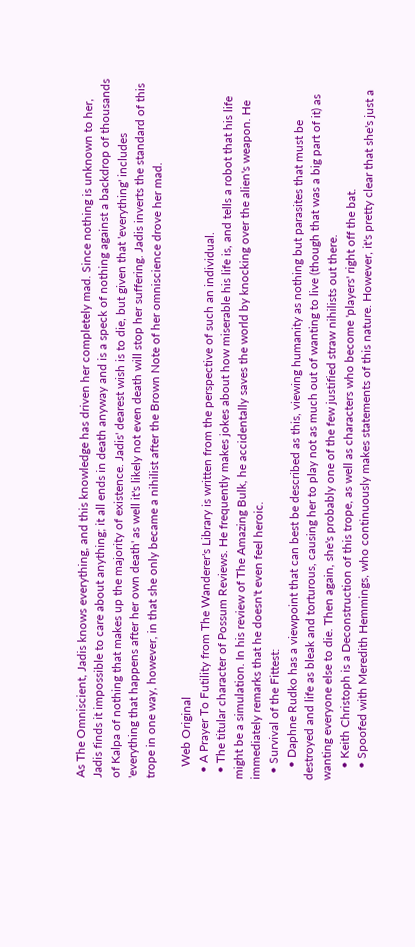As The Omniscient, Jadis knows everything, and this knowledge has driven her completely mad. Since nothing is unknown to her, Jadis finds it impossible to care about anything; it all ends in death anyway and is a speck of nothing against a backdrop of thousands of Kalpa of nothing that makes up the majority of existence. Jadis' dearest wish is to die, but given that 'everything' includes 'everything that happens after her own death' as well it's likely not even death will stop her suffering. Jadis inverts the standard of this trope in one way, however, in that she only became a nihilist after the Brown Note of her omniscience drove her mad.

    Web Original
  • A Prayer To Futility from The Wanderer's Library is written from the perspective of such an individual.
  • The titular character of Possum Reviews. He frequently makes jokes about how miserable his life is, and tells a robot that his life might be a simulation. In his review of The Amazing Bulk, he accidentally saves the world by knocking over the alien's weapon. He immediately remarks that he doesn't even feel heroic.
  • Survival of the Fittest:
    • Daphne Rudko has a viewpoint that can best be described as this, viewing humanity as nothing but parasites that must be destroyed and life as bleak and torturous, causing her to play not as much out of wanting to live (though that was a big part of it) as wanting everyone else to die. Then again, she's probably one of the few justified straw nihilists out there.
    • Keith Christoph is a Deconstruction of this trope, as well as characters who become 'players' right off the bat.
    • Spoofed with Meredith Hemmings, who continuously makes statements of this nature. However, it's pretty clear that she's just a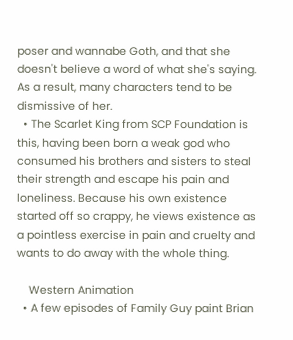poser and wannabe Goth, and that she doesn't believe a word of what she's saying. As a result, many characters tend to be dismissive of her.
  • The Scarlet King from SCP Foundation is this, having been born a weak god who consumed his brothers and sisters to steal their strength and escape his pain and loneliness. Because his own existence started off so crappy, he views existence as a pointless exercise in pain and cruelty and wants to do away with the whole thing.

    Western Animation
  • A few episodes of Family Guy paint Brian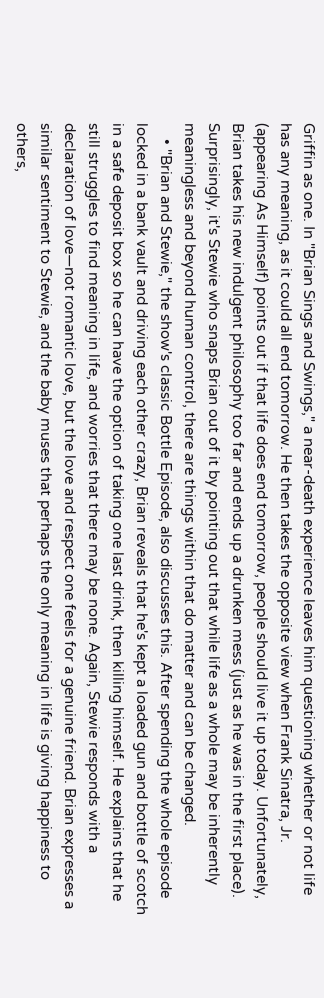Griffin as one. In "Brian Sings and Swings," a near-death experience leaves him questioning whether or not life has any meaning, as it could all end tomorrow. He then takes the opposite view when Frank Sinatra, Jr. (appearing As Himself) points out if that life does end tomorrow, people should live it up today. Unfortunately, Brian takes his new indulgent philosophy too far and ends up a drunken mess (just as he was in the first place). Surprisingly, it's Stewie who snaps Brian out of it by pointing out that while life as a whole may be inherently meaningless and beyond human control, there are things within that do matter and can be changed.
    • "Brian and Stewie," the show's classic Bottle Episode, also discusses this. After spending the whole episode locked in a bank vault and driving each other crazy, Brian reveals that he's kept a loaded gun and bottle of scotch in a safe deposit box so he can have the option of taking one last drink, then killing himself. He explains that he still struggles to find meaning in life, and worries that there may be none. Again, Stewie responds with a declaration of love—not romantic love, but the love and respect one feels for a genuine friend. Brian expresses a similar sentiment to Stewie, and the baby muses that perhaps the only meaning in life is giving happiness to others,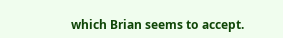which Brian seems to accept.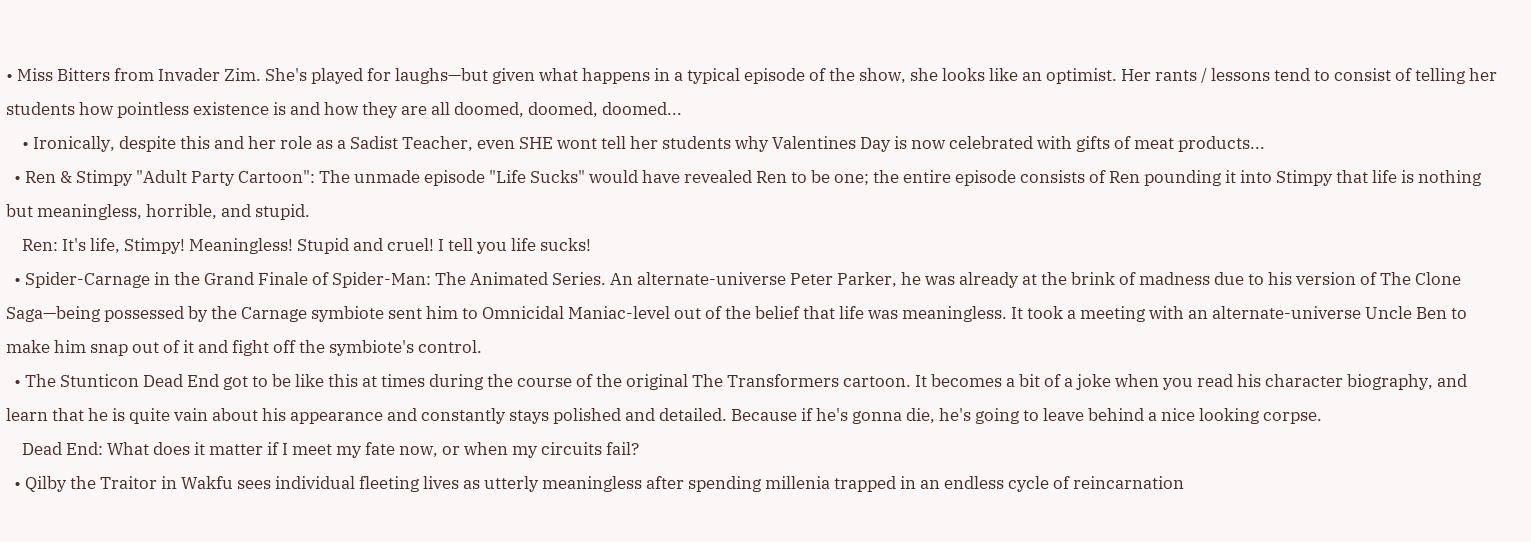• Miss Bitters from Invader Zim. She's played for laughs—but given what happens in a typical episode of the show, she looks like an optimist. Her rants / lessons tend to consist of telling her students how pointless existence is and how they are all doomed, doomed, doomed...
    • Ironically, despite this and her role as a Sadist Teacher, even SHE wont tell her students why Valentines Day is now celebrated with gifts of meat products...
  • Ren & Stimpy "Adult Party Cartoon": The unmade episode "Life Sucks" would have revealed Ren to be one; the entire episode consists of Ren pounding it into Stimpy that life is nothing but meaningless, horrible, and stupid.
    Ren: It's life, Stimpy! Meaningless! Stupid and cruel! I tell you life sucks!
  • Spider-Carnage in the Grand Finale of Spider-Man: The Animated Series. An alternate-universe Peter Parker, he was already at the brink of madness due to his version of The Clone Saga—being possessed by the Carnage symbiote sent him to Omnicidal Maniac-level out of the belief that life was meaningless. It took a meeting with an alternate-universe Uncle Ben to make him snap out of it and fight off the symbiote's control.
  • The Stunticon Dead End got to be like this at times during the course of the original The Transformers cartoon. It becomes a bit of a joke when you read his character biography, and learn that he is quite vain about his appearance and constantly stays polished and detailed. Because if he's gonna die, he's going to leave behind a nice looking corpse.
    Dead End: What does it matter if I meet my fate now, or when my circuits fail?
  • Qilby the Traitor in Wakfu sees individual fleeting lives as utterly meaningless after spending millenia trapped in an endless cycle of reincarnation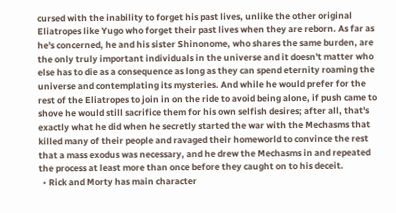cursed with the inability to forget his past lives, unlike the other original Eliatropes like Yugo who forget their past lives when they are reborn. As far as he's concerned, he and his sister Shinonome, who shares the same burden, are the only truly important individuals in the universe and it doesn't matter who else has to die as a consequence as long as they can spend eternity roaming the universe and contemplating its mysteries. And while he would prefer for the rest of the Eliatropes to join in on the ride to avoid being alone, if push came to shove he would still sacrifice them for his own selfish desires; after all, that's exactly what he did when he secretly started the war with the Mechasms that killed many of their people and ravaged their homeworld to convince the rest that a mass exodus was necessary, and he drew the Mechasms in and repeated the process at least more than once before they caught on to his deceit.
  • Rick and Morty has main character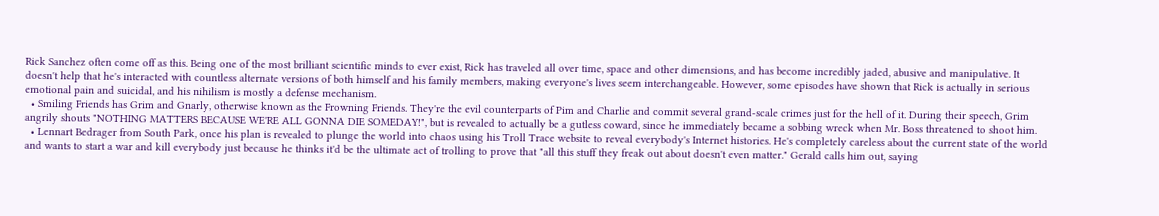Rick Sanchez often come off as this. Being one of the most brilliant scientific minds to ever exist, Rick has traveled all over time, space and other dimensions, and has become incredibly jaded, abusive and manipulative. It doesn't help that he's interacted with countless alternate versions of both himself and his family members, making everyone's lives seem interchangeable. However, some episodes have shown that Rick is actually in serious emotional pain and suicidal, and his nihilism is mostly a defense mechanism.
  • Smiling Friends has Grim and Gnarly, otherwise known as the Frowning Friends. They're the evil counterparts of Pim and Charlie and commit several grand-scale crimes just for the hell of it. During their speech, Grim angrily shouts "NOTHING MATTERS BECAUSE WE'RE ALL GONNA DIE SOMEDAY!", but is revealed to actually be a gutless coward, since he immediately became a sobbing wreck when Mr. Boss threatened to shoot him.
  • Lennart Bedrager from South Park, once his plan is revealed to plunge the world into chaos using his Troll Trace website to reveal everybody's Internet histories. He's completely careless about the current state of the world and wants to start a war and kill everybody just because he thinks it'd be the ultimate act of trolling to prove that "all this stuff they freak out about doesn't even matter." Gerald calls him out, saying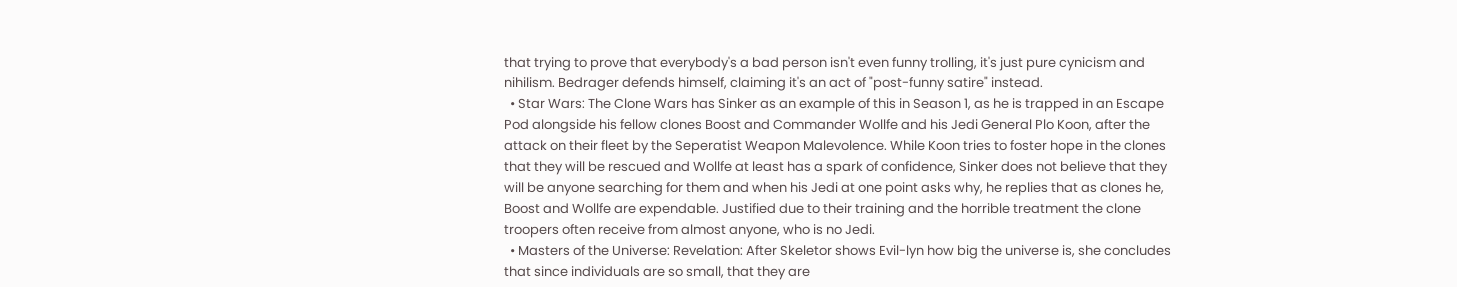that trying to prove that everybody's a bad person isn't even funny trolling, it's just pure cynicism and nihilism. Bedrager defends himself, claiming it's an act of "post-funny satire" instead.
  • Star Wars: The Clone Wars has Sinker as an example of this in Season 1, as he is trapped in an Escape Pod alongside his fellow clones Boost and Commander Wollfe and his Jedi General Plo Koon, after the attack on their fleet by the Seperatist Weapon Malevolence. While Koon tries to foster hope in the clones that they will be rescued and Wollfe at least has a spark of confidence, Sinker does not believe that they will be anyone searching for them and when his Jedi at one point asks why, he replies that as clones he, Boost and Wollfe are expendable. Justified due to their training and the horrible treatment the clone troopers often receive from almost anyone, who is no Jedi.
  • Masters of the Universe: Revelation: After Skeletor shows Evil-lyn how big the universe is, she concludes that since individuals are so small, that they are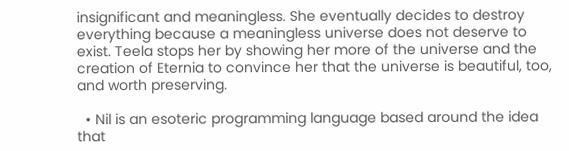insignificant and meaningless. She eventually decides to destroy everything because a meaningless universe does not deserve to exist. Teela stops her by showing her more of the universe and the creation of Eternia to convince her that the universe is beautiful, too, and worth preserving.

  • Nil is an esoteric programming language based around the idea that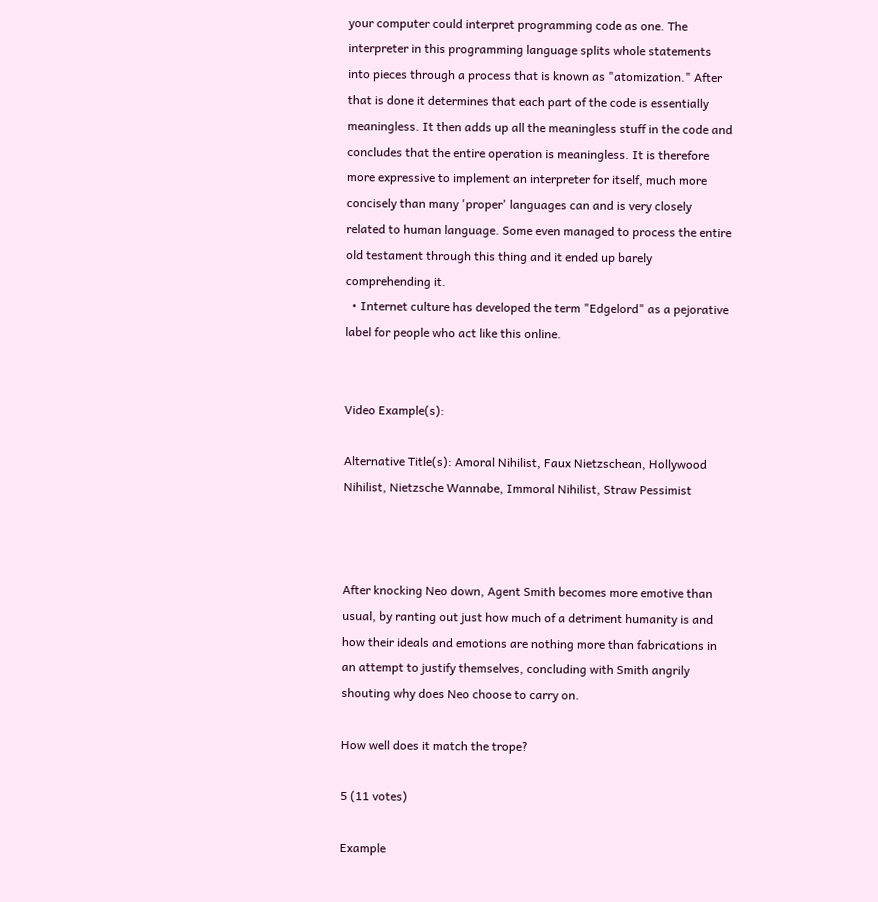your computer could interpret programming code as one. The interpreter in this programming language splits whole statements into pieces through a process that is known as "atomization." After that is done it determines that each part of the code is essentially meaningless. It then adds up all the meaningless stuff in the code and concludes that the entire operation is meaningless. It is therefore more expressive to implement an interpreter for itself, much more concisely than many 'proper' languages can and is very closely related to human language. Some even managed to process the entire old testament through this thing and it ended up barely comprehending it.
  • Internet culture has developed the term "Edgelord" as a pejorative label for people who act like this online.


Video Example(s):

Alternative Title(s): Amoral Nihilist, Faux Nietzschean, Hollywood Nihilist, Nietzsche Wannabe, Immoral Nihilist, Straw Pessimist



After knocking Neo down, Agent Smith becomes more emotive than usual, by ranting out just how much of a detriment humanity is and how their ideals and emotions are nothing more than fabrications in an attempt to justify themselves, concluding with Smith angrily shouting why does Neo choose to carry on.

How well does it match the trope?

5 (11 votes)

Example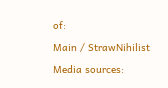of:

Main / StrawNihilist

Media sources: